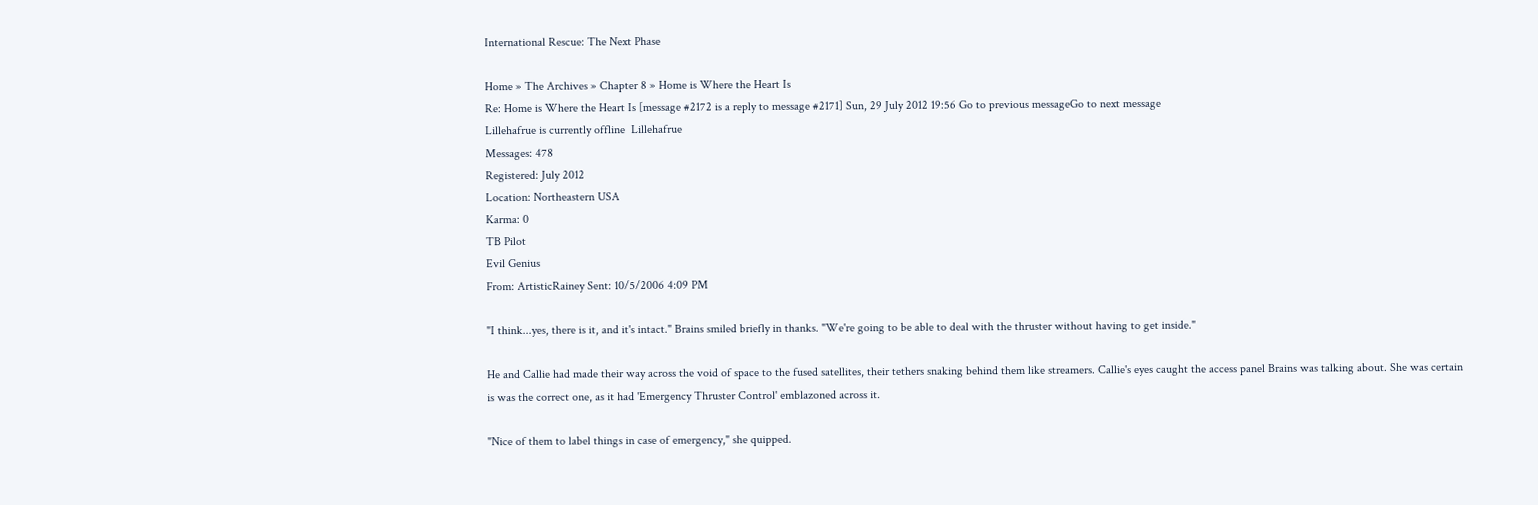International Rescue: The Next Phase

Home » The Archives » Chapter 8 » Home is Where the Heart Is
Re: Home is Where the Heart Is [message #2172 is a reply to message #2171] Sun, 29 July 2012 19:56 Go to previous messageGo to next message
Lillehafrue is currently offline  Lillehafrue
Messages: 478
Registered: July 2012
Location: Northeastern USA
Karma: 0
TB Pilot
Evil Genius
From: ArtisticRainey Sent: 10/5/2006 4:09 PM

"I think...yes, there is it, and it's intact." Brains smiled briefly in thanks. "We're going to be able to deal with the thruster without having to get inside."

He and Callie had made their way across the void of space to the fused satellites, their tethers snaking behind them like streamers. Callie's eyes caught the access panel Brains was talking about. She was certain is was the correct one, as it had 'Emergency Thruster Control' emblazoned across it.

"Nice of them to label things in case of emergency," she quipped.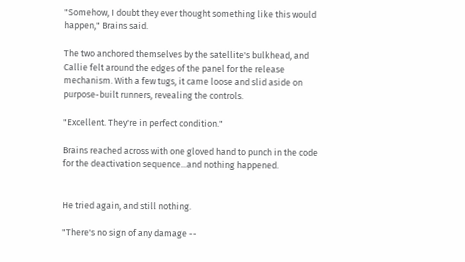"Somehow, I doubt they ever thought something like this would happen," Brains said.

The two anchored themselves by the satellite's bulkhead, and Callie felt around the edges of the panel for the release mechanism. With a few tugs, it came loose and slid aside on purpose-built runners, revealing the controls.

"Excellent. They're in perfect condition."

Brains reached across with one gloved hand to punch in the code for the deactivation sequence...and nothing happened.


He tried again, and still nothing.

"There's no sign of any damage --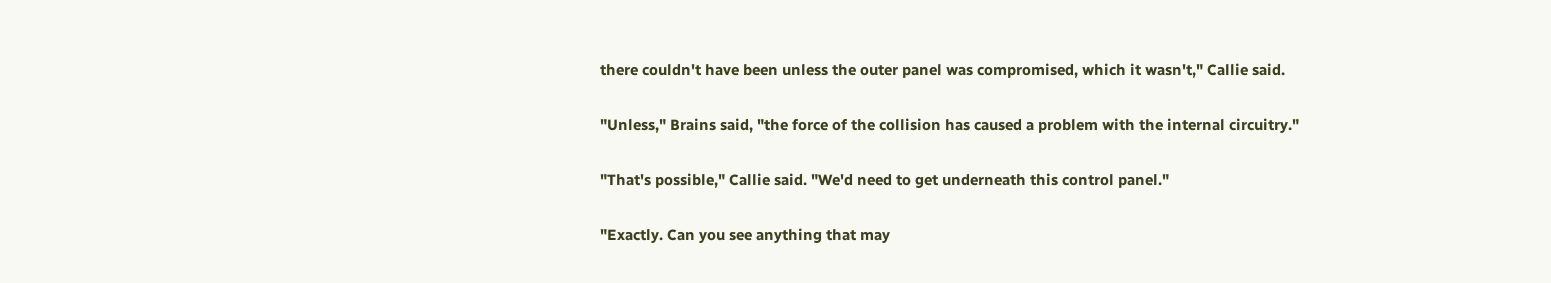there couldn't have been unless the outer panel was compromised, which it wasn't," Callie said.

"Unless," Brains said, "the force of the collision has caused a problem with the internal circuitry."

"That's possible," Callie said. "We'd need to get underneath this control panel."

"Exactly. Can you see anything that may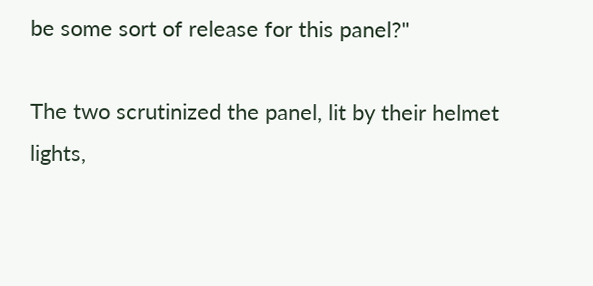be some sort of release for this panel?"

The two scrutinized the panel, lit by their helmet lights,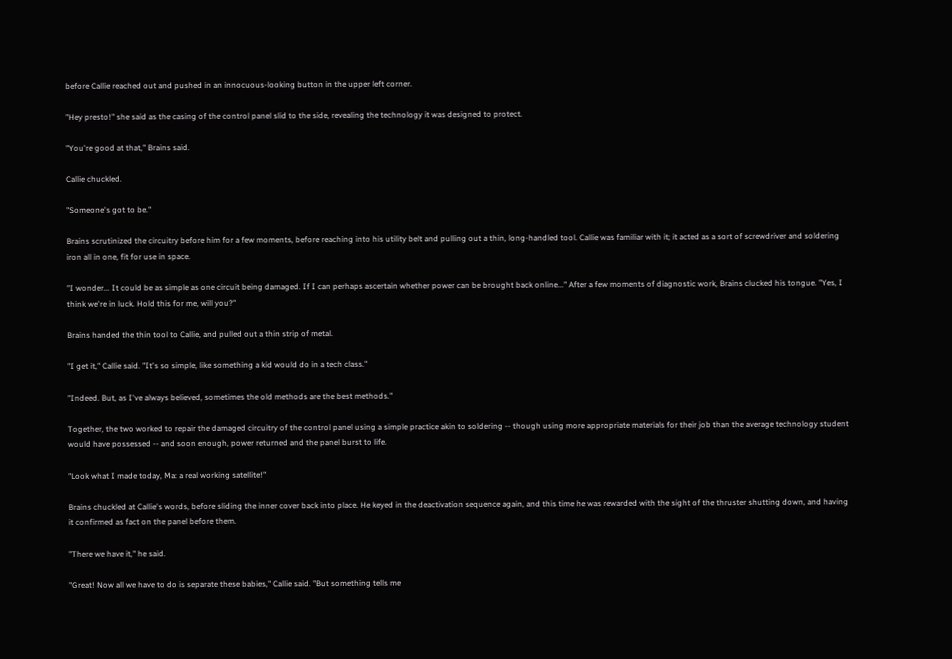before Callie reached out and pushed in an innocuous-looking button in the upper left corner.

"Hey presto!" she said as the casing of the control panel slid to the side, revealing the technology it was designed to protect.

"You're good at that," Brains said.

Callie chuckled.

"Someone's got to be."

Brains scrutinized the circuitry before him for a few moments, before reaching into his utility belt and pulling out a thin, long-handled tool. Callie was familiar with it; it acted as a sort of screwdriver and soldering iron all in one, fit for use in space.

"I wonder... It could be as simple as one circuit being damaged. If I can perhaps ascertain whether power can be brought back online..." After a few moments of diagnostic work, Brains clucked his tongue. "Yes, I think we're in luck. Hold this for me, will you?"

Brains handed the thin tool to Callie, and pulled out a thin strip of metal.

"I get it," Callie said. "It's so simple, like something a kid would do in a tech class."

"Indeed. But, as I've always believed, sometimes the old methods are the best methods."

Together, the two worked to repair the damaged circuitry of the control panel using a simple practice akin to soldering -- though using more appropriate materials for their job than the average technology student would have possessed -- and soon enough, power returned and the panel burst to life.

"Look what I made today, Ma: a real working satellite!"

Brains chuckled at Callie's words, before sliding the inner cover back into place. He keyed in the deactivation sequence again, and this time he was rewarded with the sight of the thruster shutting down, and having it confirmed as fact on the panel before them.

"There we have it," he said.

"Great! Now all we have to do is separate these babies," Callie said. "But something tells me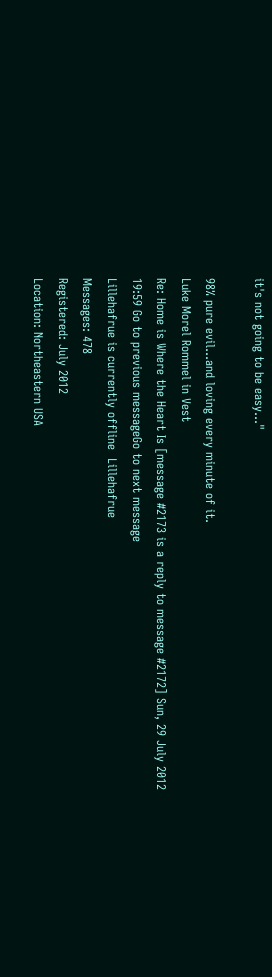it's not going to be easy..."

98% pure evil...and loving every minute of it.
Luke Morel Rommel in Vest
Re: Home is Where the Heart Is [message #2173 is a reply to message #2172] Sun, 29 July 2012 19:59 Go to previous messageGo to next message
Lillehafrue is currently offline  Lillehafrue
Messages: 478
Registered: July 2012
Location: Northeastern USA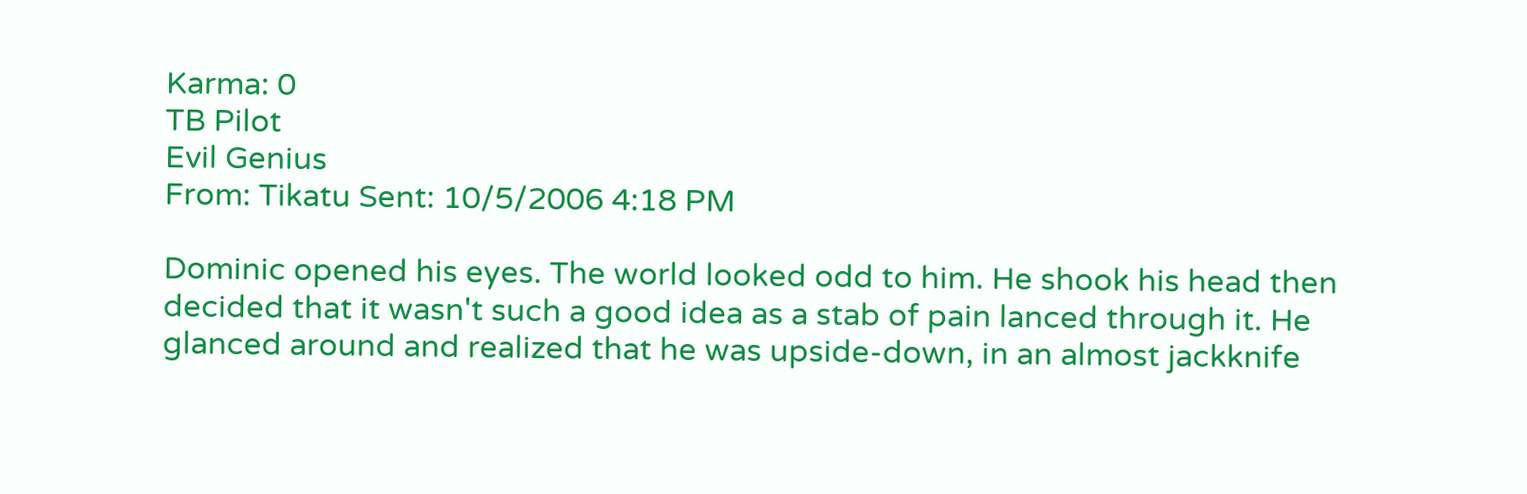Karma: 0
TB Pilot
Evil Genius
From: Tikatu Sent: 10/5/2006 4:18 PM

Dominic opened his eyes. The world looked odd to him. He shook his head then decided that it wasn't such a good idea as a stab of pain lanced through it. He glanced around and realized that he was upside-down, in an almost jackknife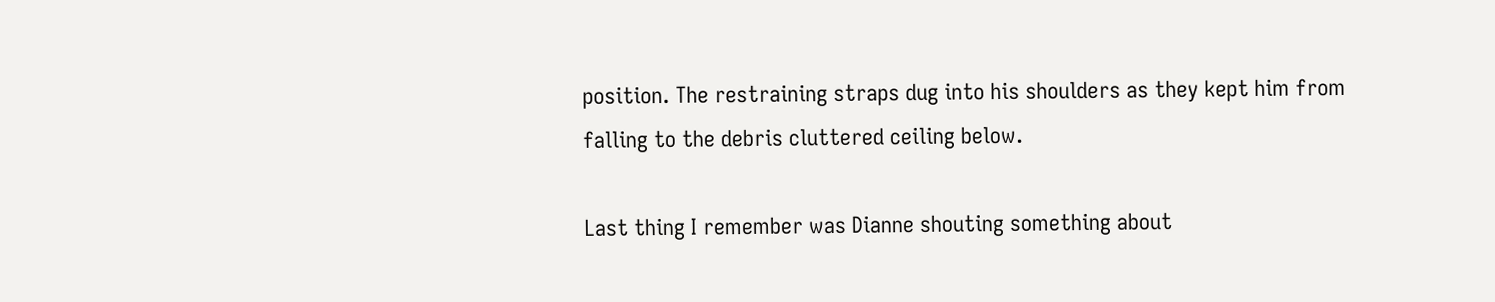position. The restraining straps dug into his shoulders as they kept him from falling to the debris cluttered ceiling below.

Last thing I remember was Dianne shouting something about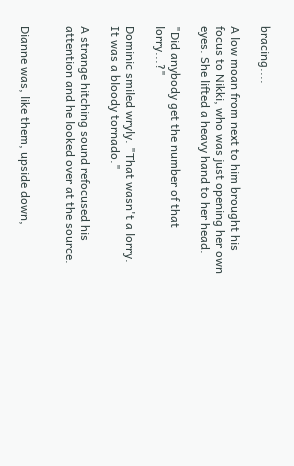bracing....

A low moan from next to him brought his focus to Nikki, who was just opening her own eyes. She lifted a heavy hand to her head.

"Did anybody get the number of that lorry...?"

Dominic smiled wryly. "That wasn't a lorry. It was a bloody tornado."

A strange hitching sound refocused his attention and he looked over at the source.


Dianne was, like them, upside down,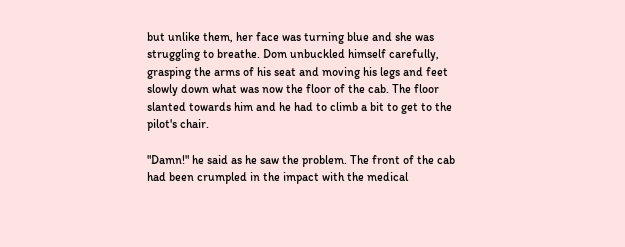but unlike them, her face was turning blue and she was struggling to breathe. Dom unbuckled himself carefully, grasping the arms of his seat and moving his legs and feet slowly down what was now the floor of the cab. The floor slanted towards him and he had to climb a bit to get to the pilot's chair.

"Damn!" he said as he saw the problem. The front of the cab had been crumpled in the impact with the medical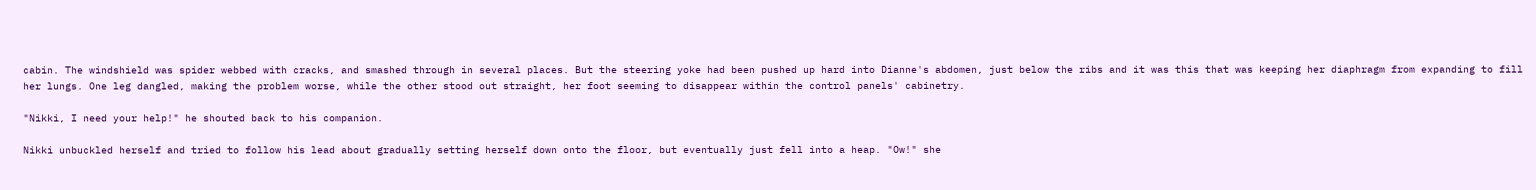cabin. The windshield was spider webbed with cracks, and smashed through in several places. But the steering yoke had been pushed up hard into Dianne's abdomen, just below the ribs and it was this that was keeping her diaphragm from expanding to fill her lungs. One leg dangled, making the problem worse, while the other stood out straight, her foot seeming to disappear within the control panels' cabinetry.

"Nikki, I need your help!" he shouted back to his companion.

Nikki unbuckled herself and tried to follow his lead about gradually setting herself down onto the floor, but eventually just fell into a heap. "Ow!" she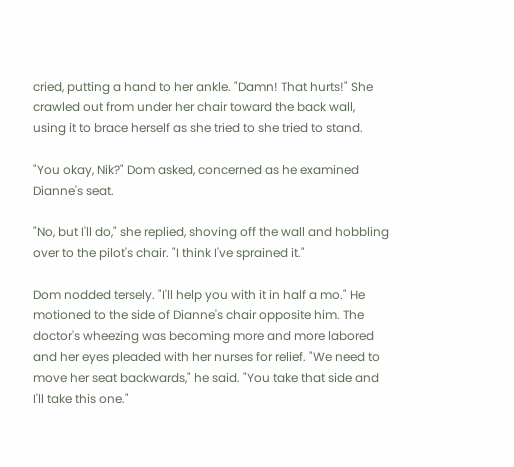cried, putting a hand to her ankle. "Damn! That hurts!" She crawled out from under her chair toward the back wall, using it to brace herself as she tried to she tried to stand.

"You okay, Nik?" Dom asked, concerned as he examined Dianne's seat.

"No, but I'll do," she replied, shoving off the wall and hobbling over to the pilot's chair. "I think I've sprained it."

Dom nodded tersely. "I'll help you with it in half a mo." He motioned to the side of Dianne's chair opposite him. The doctor's wheezing was becoming more and more labored and her eyes pleaded with her nurses for relief. "We need to move her seat backwards," he said. "You take that side and I'll take this one."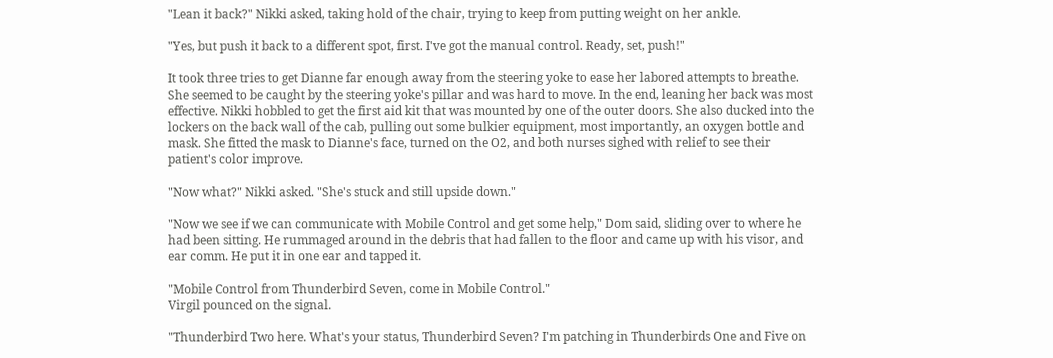"Lean it back?" Nikki asked, taking hold of the chair, trying to keep from putting weight on her ankle.

"Yes, but push it back to a different spot, first. I've got the manual control. Ready, set, push!"

It took three tries to get Dianne far enough away from the steering yoke to ease her labored attempts to breathe. She seemed to be caught by the steering yoke's pillar and was hard to move. In the end, leaning her back was most effective. Nikki hobbled to get the first aid kit that was mounted by one of the outer doors. She also ducked into the lockers on the back wall of the cab, pulling out some bulkier equipment, most importantly, an oxygen bottle and mask. She fitted the mask to Dianne's face, turned on the O2, and both nurses sighed with relief to see their patient's color improve.

"Now what?" Nikki asked. "She's stuck and still upside down."

"Now we see if we can communicate with Mobile Control and get some help," Dom said, sliding over to where he had been sitting. He rummaged around in the debris that had fallen to the floor and came up with his visor, and ear comm. He put it in one ear and tapped it.

"Mobile Control from Thunderbird Seven, come in Mobile Control."
Virgil pounced on the signal.

"Thunderbird Two here. What's your status, Thunderbird Seven? I'm patching in Thunderbirds One and Five on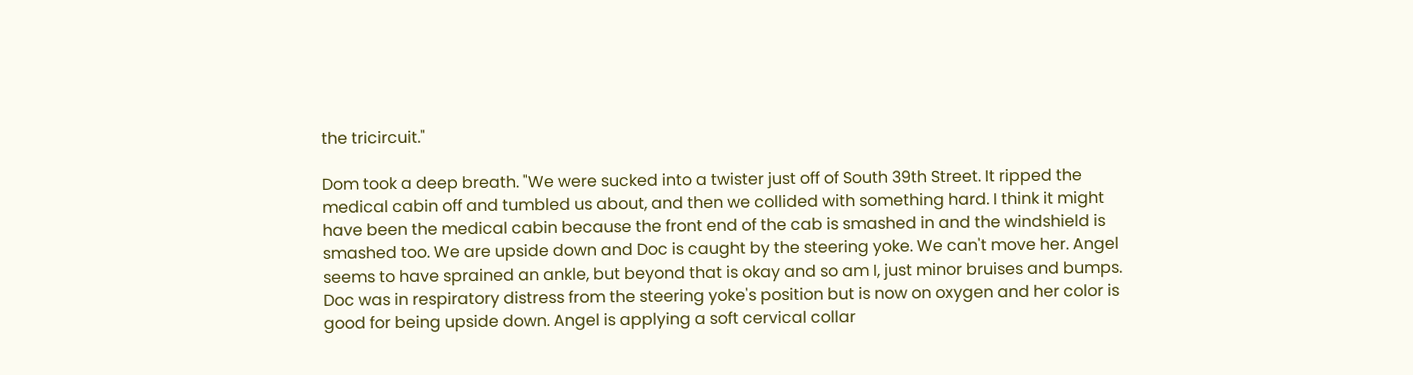the tricircuit."

Dom took a deep breath. "We were sucked into a twister just off of South 39th Street. It ripped the medical cabin off and tumbled us about, and then we collided with something hard. I think it might have been the medical cabin because the front end of the cab is smashed in and the windshield is smashed too. We are upside down and Doc is caught by the steering yoke. We can't move her. Angel seems to have sprained an ankle, but beyond that is okay and so am I, just minor bruises and bumps. Doc was in respiratory distress from the steering yoke's position but is now on oxygen and her color is good for being upside down. Angel is applying a soft cervical collar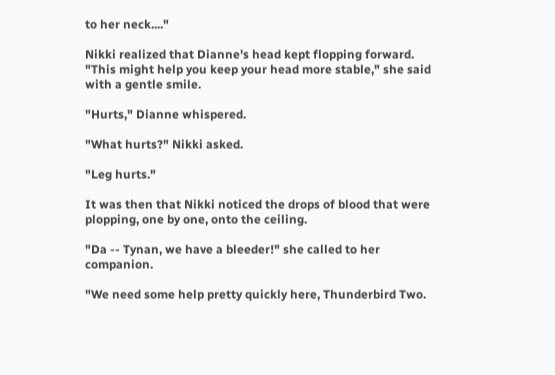to her neck...."

Nikki realized that Dianne's head kept flopping forward. "This might help you keep your head more stable," she said with a gentle smile.

"Hurts," Dianne whispered.

"What hurts?" Nikki asked.

"Leg hurts."

It was then that Nikki noticed the drops of blood that were plopping, one by one, onto the ceiling.

"Da -- Tynan, we have a bleeder!" she called to her companion.

"We need some help pretty quickly here, Thunderbird Two.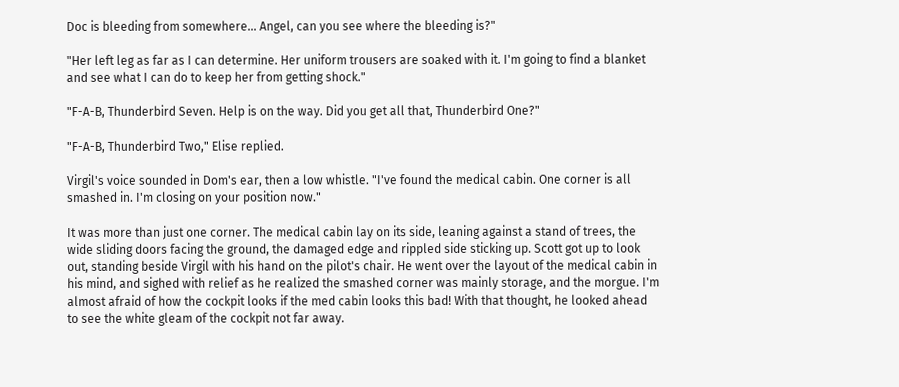Doc is bleeding from somewhere... Angel, can you see where the bleeding is?"

"Her left leg as far as I can determine. Her uniform trousers are soaked with it. I'm going to find a blanket and see what I can do to keep her from getting shock."

"F-A-B, Thunderbird Seven. Help is on the way. Did you get all that, Thunderbird One?"

"F-A-B, Thunderbird Two," Elise replied.

Virgil's voice sounded in Dom's ear, then a low whistle. "I've found the medical cabin. One corner is all smashed in. I'm closing on your position now."

It was more than just one corner. The medical cabin lay on its side, leaning against a stand of trees, the wide sliding doors facing the ground, the damaged edge and rippled side sticking up. Scott got up to look out, standing beside Virgil with his hand on the pilot's chair. He went over the layout of the medical cabin in his mind, and sighed with relief as he realized the smashed corner was mainly storage, and the morgue. I'm almost afraid of how the cockpit looks if the med cabin looks this bad! With that thought, he looked ahead to see the white gleam of the cockpit not far away.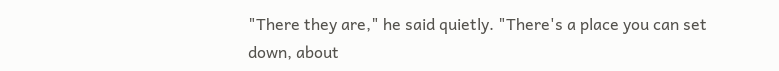"There they are," he said quietly. "There's a place you can set down, about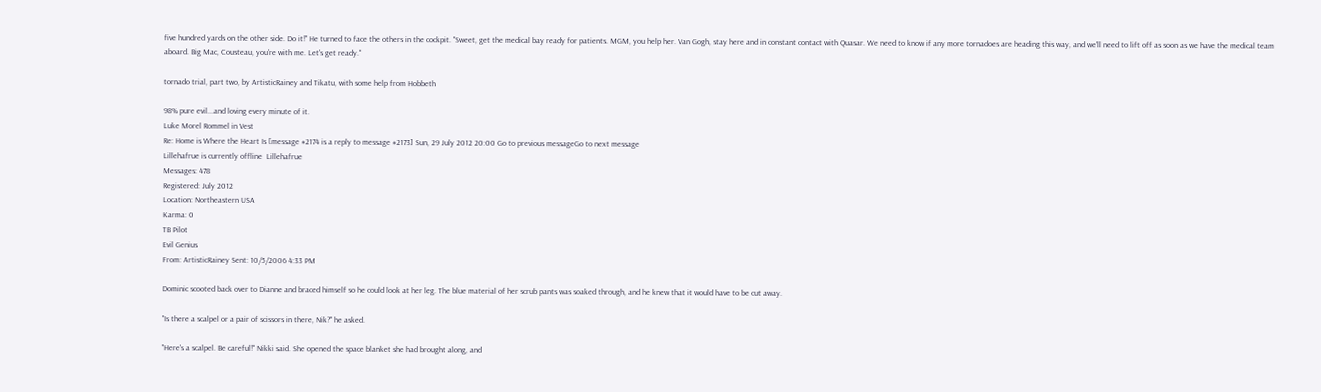five hundred yards on the other side. Do it!" He turned to face the others in the cockpit. "Sweet, get the medical bay ready for patients. MGM, you help her. Van Gogh, stay here and in constant contact with Quasar. We need to know if any more tornadoes are heading this way, and we'll need to lift off as soon as we have the medical team aboard. Big Mac, Cousteau, you're with me. Let's get ready."

tornado trial, part two, by ArtisticRainey and Tikatu, with some help from Hobbeth

98% pure evil...and loving every minute of it.
Luke Morel Rommel in Vest
Re: Home is Where the Heart Is [message #2174 is a reply to message #2173] Sun, 29 July 2012 20:00 Go to previous messageGo to next message
Lillehafrue is currently offline  Lillehafrue
Messages: 478
Registered: July 2012
Location: Northeastern USA
Karma: 0
TB Pilot
Evil Genius
From: ArtisticRainey Sent: 10/5/2006 4:33 PM

Dominic scooted back over to Dianne and braced himself so he could look at her leg. The blue material of her scrub pants was soaked through, and he knew that it would have to be cut away.

"Is there a scalpel or a pair of scissors in there, Nik?" he asked.

"Here's a scalpel. Be careful!" Nikki said. She opened the space blanket she had brought along, and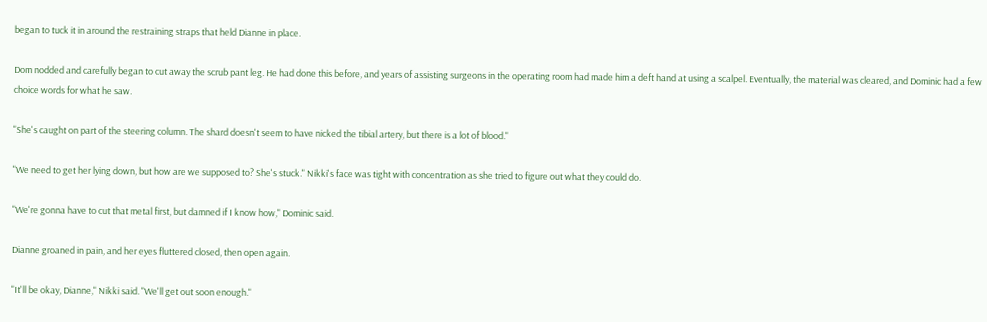began to tuck it in around the restraining straps that held Dianne in place.

Dom nodded and carefully began to cut away the scrub pant leg. He had done this before, and years of assisting surgeons in the operating room had made him a deft hand at using a scalpel. Eventually, the material was cleared, and Dominic had a few choice words for what he saw.

"She's caught on part of the steering column. The shard doesn't seem to have nicked the tibial artery, but there is a lot of blood."

"We need to get her lying down, but how are we supposed to? She's stuck." Nikki's face was tight with concentration as she tried to figure out what they could do.

"We're gonna have to cut that metal first, but damned if I know how," Dominic said.

Dianne groaned in pain, and her eyes fluttered closed, then open again.

"It'll be okay, Dianne," Nikki said. "We'll get out soon enough."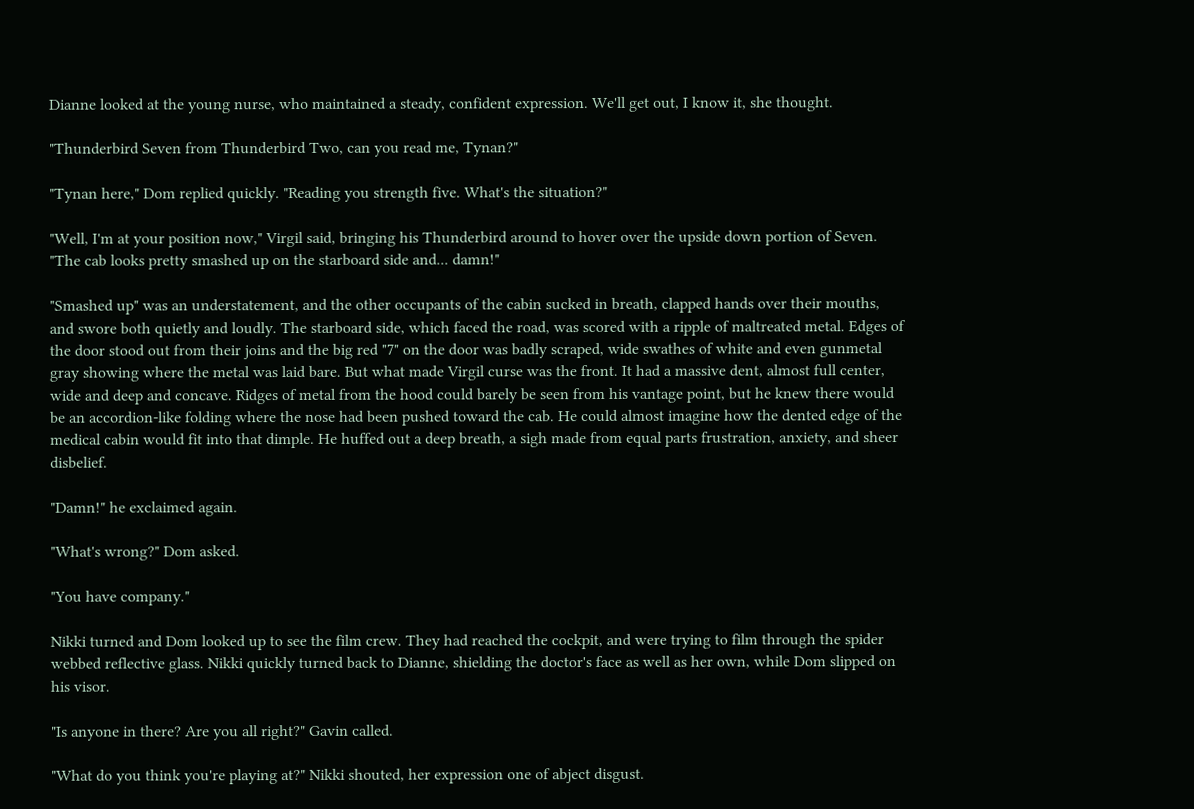Dianne looked at the young nurse, who maintained a steady, confident expression. We'll get out, I know it, she thought.

"Thunderbird Seven from Thunderbird Two, can you read me, Tynan?"

"Tynan here," Dom replied quickly. "Reading you strength five. What's the situation?"

"Well, I'm at your position now," Virgil said, bringing his Thunderbird around to hover over the upside down portion of Seven. "The cab looks pretty smashed up on the starboard side and... damn!"

"Smashed up" was an understatement, and the other occupants of the cabin sucked in breath, clapped hands over their mouths, and swore both quietly and loudly. The starboard side, which faced the road, was scored with a ripple of maltreated metal. Edges of the door stood out from their joins and the big red "7" on the door was badly scraped, wide swathes of white and even gunmetal gray showing where the metal was laid bare. But what made Virgil curse was the front. It had a massive dent, almost full center, wide and deep and concave. Ridges of metal from the hood could barely be seen from his vantage point, but he knew there would be an accordion-like folding where the nose had been pushed toward the cab. He could almost imagine how the dented edge of the medical cabin would fit into that dimple. He huffed out a deep breath, a sigh made from equal parts frustration, anxiety, and sheer disbelief.

"Damn!" he exclaimed again.

"What's wrong?" Dom asked.

"You have company."

Nikki turned and Dom looked up to see the film crew. They had reached the cockpit, and were trying to film through the spider webbed reflective glass. Nikki quickly turned back to Dianne, shielding the doctor's face as well as her own, while Dom slipped on his visor.

"Is anyone in there? Are you all right?" Gavin called.

"What do you think you're playing at?" Nikki shouted, her expression one of abject disgust.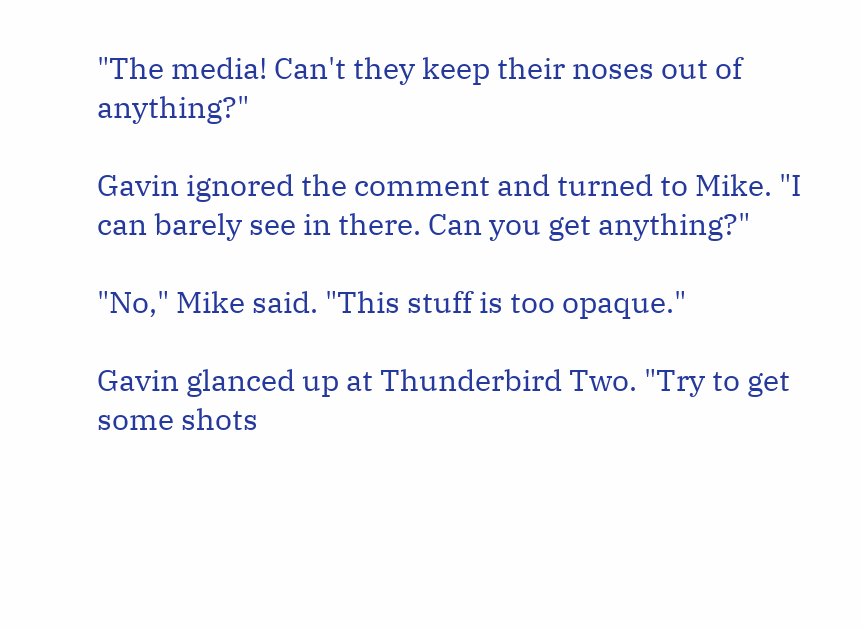"The media! Can't they keep their noses out of anything?"

Gavin ignored the comment and turned to Mike. "I can barely see in there. Can you get anything?"

"No," Mike said. "This stuff is too opaque."

Gavin glanced up at Thunderbird Two. "Try to get some shots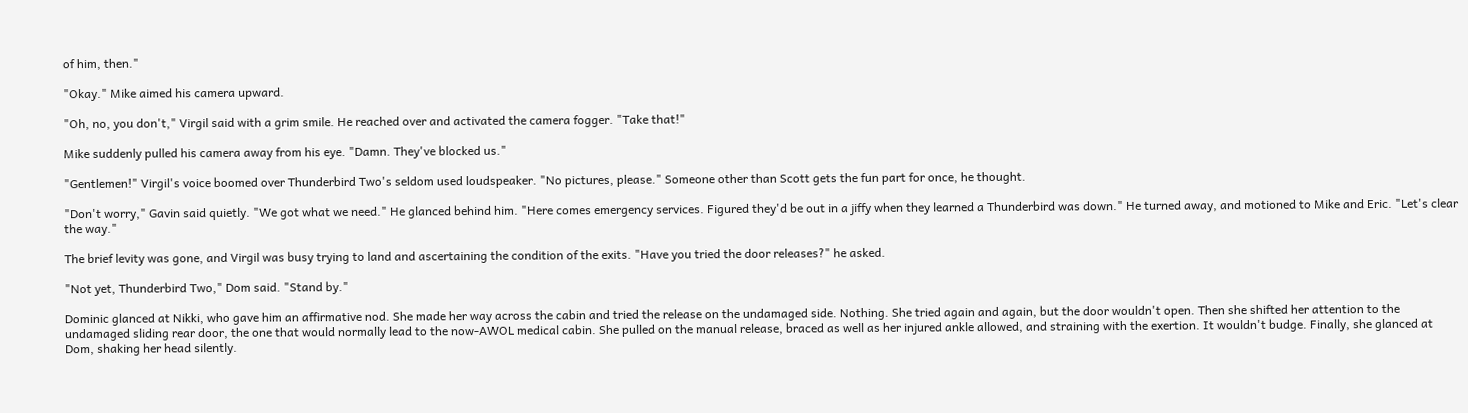of him, then."

"Okay." Mike aimed his camera upward.

"Oh, no, you don't," Virgil said with a grim smile. He reached over and activated the camera fogger. "Take that!"

Mike suddenly pulled his camera away from his eye. "Damn. They've blocked us."

"Gentlemen!" Virgil's voice boomed over Thunderbird Two's seldom used loudspeaker. "No pictures, please." Someone other than Scott gets the fun part for once, he thought.

"Don't worry," Gavin said quietly. "We got what we need." He glanced behind him. "Here comes emergency services. Figured they'd be out in a jiffy when they learned a Thunderbird was down." He turned away, and motioned to Mike and Eric. "Let's clear the way."

The brief levity was gone, and Virgil was busy trying to land and ascertaining the condition of the exits. "Have you tried the door releases?" he asked.

"Not yet, Thunderbird Two," Dom said. "Stand by."

Dominic glanced at Nikki, who gave him an affirmative nod. She made her way across the cabin and tried the release on the undamaged side. Nothing. She tried again and again, but the door wouldn't open. Then she shifted her attention to the undamaged sliding rear door, the one that would normally lead to the now-AWOL medical cabin. She pulled on the manual release, braced as well as her injured ankle allowed, and straining with the exertion. It wouldn't budge. Finally, she glanced at Dom, shaking her head silently.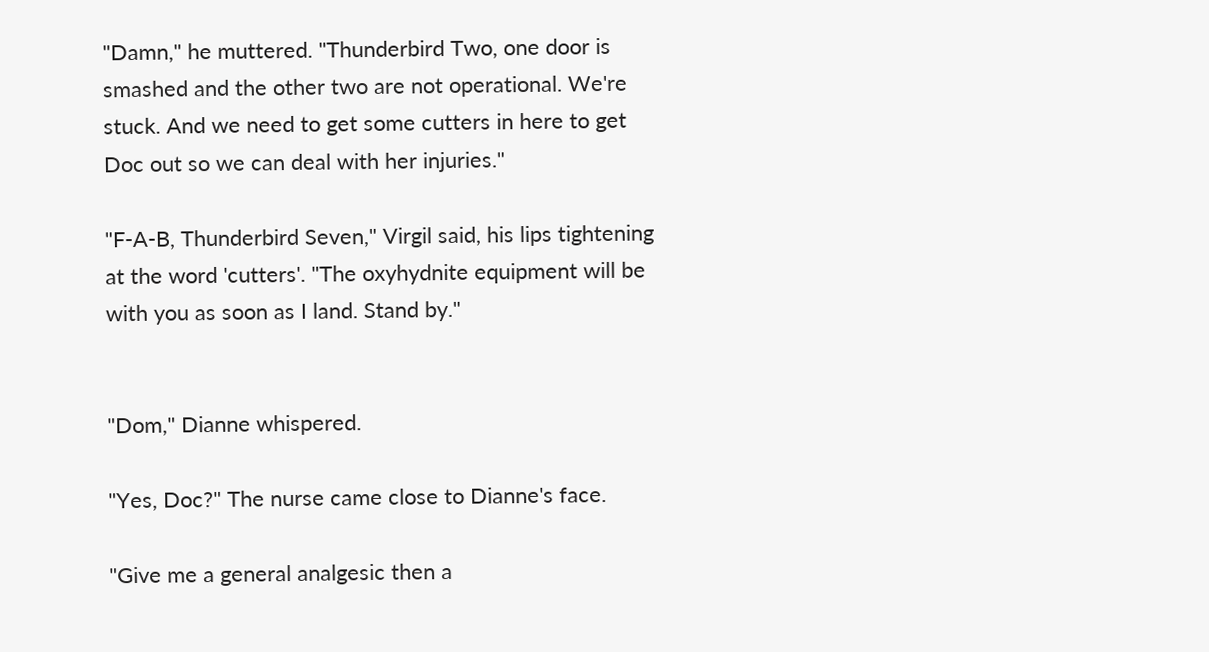"Damn," he muttered. "Thunderbird Two, one door is smashed and the other two are not operational. We're stuck. And we need to get some cutters in here to get Doc out so we can deal with her injuries."

"F-A-B, Thunderbird Seven," Virgil said, his lips tightening at the word 'cutters'. "The oxyhydnite equipment will be with you as soon as I land. Stand by."


"Dom," Dianne whispered.

"Yes, Doc?" The nurse came close to Dianne's face.

"Give me a general analgesic then a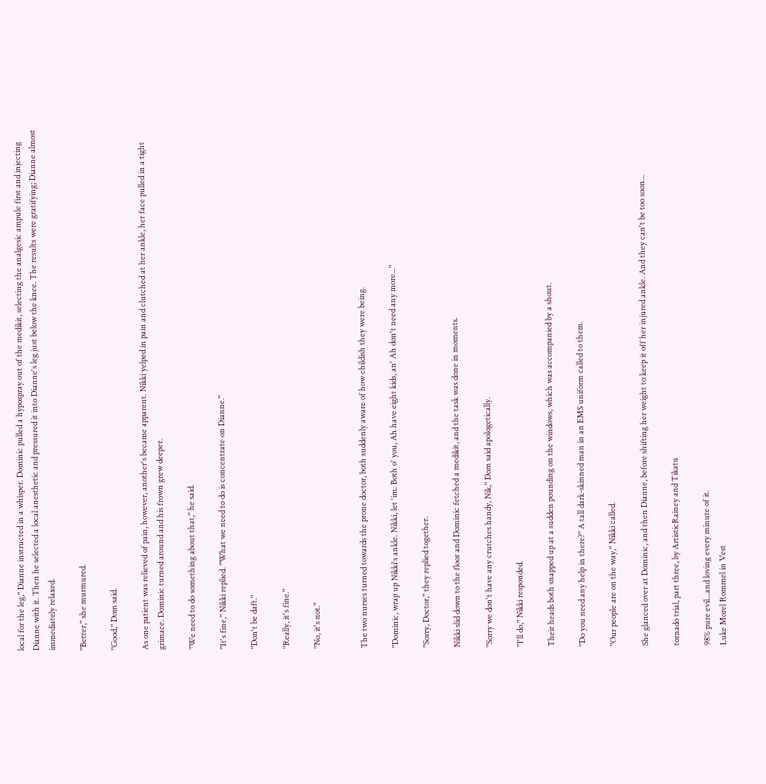local for the leg," Dianne instructed in a whisper. Dominic pulled a hypospray out of the medikit, selecting the analgesic ampule first and injecting Dianne with it. Then he selected a local anesthetic and pressured it into Dianne's leg just below the knee. The results were gratifying; Dianne almost immediately relaxed.

"Better," she murmured.

"Good," Dom said.

As one patient was relieved of pain, however, another's became apparent. Nikki yelped in pain and clutched at her ankle, her face pulled in a tight grimace. Dominic turned around and his frown grew deeper.

"We need to do something about that," he said.

"It's fine," Nikki replied. "What we need to do is concentrate on Dianne."

"Don't be daft."

"Really, it's fine."

"No, it's not."


The two nurses turned towards the prone doctor, both suddenly aware of how childish they were being.

"Dominic, wrap up Nikki's ankle. Nikki, let 'im. Both o' you, Ah have eight kids, an' Ah don't need any more..."

"Sorry, Doctor," they replied together.

Nikki slid down to the floor and Dominic fetched a medikit, and the task was done in moments.

"Sorry we don't have any crutches handy, Nik," Dom said apologetically.

"I'll do," Nikki responded.

Their heads both snapped up at a sudden pounding on the windows, which was accompanied by a shout.

"Do you need any help in there?" A tall dark-skinned man in an EMS uniform called to them.

"Our people are on the way," Nikki called.

She glanced over at Dominic, and then Dianne, before shifting her weight to keep it off her injured ankle. And they can't be too soon...

tornado trial, part three, by ArtisticRainey and Tikatu

98% pure evil...and loving every minute of it.
Luke Morel Rommel in Vest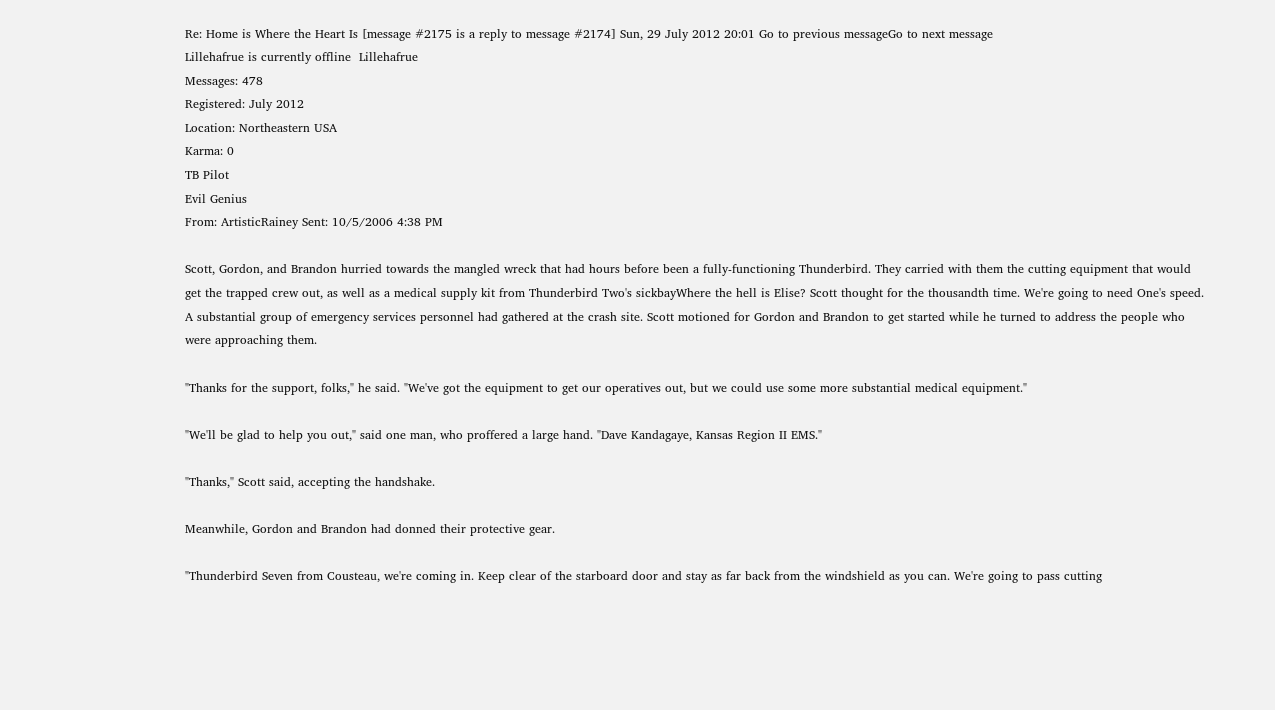Re: Home is Where the Heart Is [message #2175 is a reply to message #2174] Sun, 29 July 2012 20:01 Go to previous messageGo to next message
Lillehafrue is currently offline  Lillehafrue
Messages: 478
Registered: July 2012
Location: Northeastern USA
Karma: 0
TB Pilot
Evil Genius
From: ArtisticRainey Sent: 10/5/2006 4:38 PM

Scott, Gordon, and Brandon hurried towards the mangled wreck that had hours before been a fully-functioning Thunderbird. They carried with them the cutting equipment that would get the trapped crew out, as well as a medical supply kit from Thunderbird Two's sickbayWhere the hell is Elise? Scott thought for the thousandth time. We're going to need One's speed. A substantial group of emergency services personnel had gathered at the crash site. Scott motioned for Gordon and Brandon to get started while he turned to address the people who were approaching them.

"Thanks for the support, folks," he said. "We've got the equipment to get our operatives out, but we could use some more substantial medical equipment."

"We'll be glad to help you out," said one man, who proffered a large hand. "Dave Kandagaye, Kansas Region II EMS."

"Thanks," Scott said, accepting the handshake.

Meanwhile, Gordon and Brandon had donned their protective gear.

"Thunderbird Seven from Cousteau, we're coming in. Keep clear of the starboard door and stay as far back from the windshield as you can. We're going to pass cutting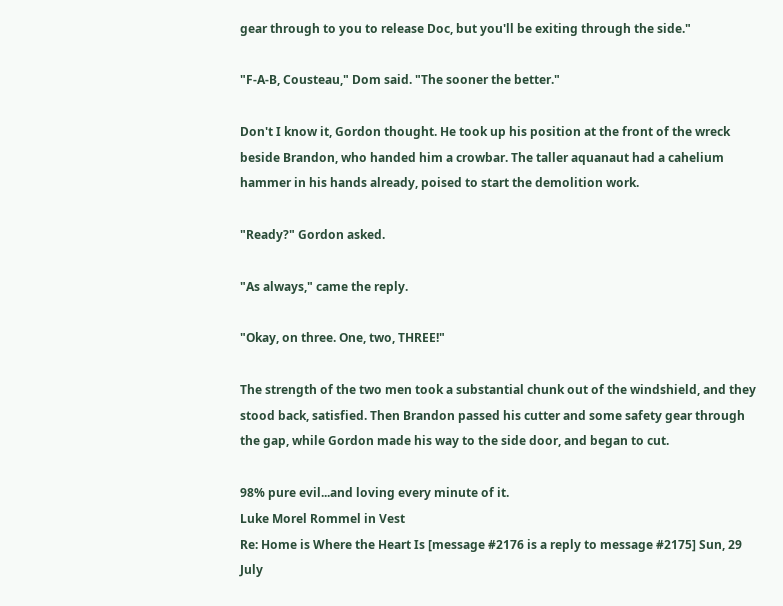gear through to you to release Doc, but you'll be exiting through the side."

"F-A-B, Cousteau," Dom said. "The sooner the better."

Don't I know it, Gordon thought. He took up his position at the front of the wreck beside Brandon, who handed him a crowbar. The taller aquanaut had a cahelium hammer in his hands already, poised to start the demolition work.

"Ready?" Gordon asked.

"As always," came the reply.

"Okay, on three. One, two, THREE!"

The strength of the two men took a substantial chunk out of the windshield, and they stood back, satisfied. Then Brandon passed his cutter and some safety gear through the gap, while Gordon made his way to the side door, and began to cut.

98% pure evil...and loving every minute of it.
Luke Morel Rommel in Vest
Re: Home is Where the Heart Is [message #2176 is a reply to message #2175] Sun, 29 July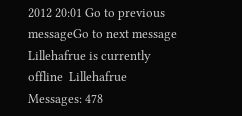2012 20:01 Go to previous messageGo to next message
Lillehafrue is currently offline  Lillehafrue
Messages: 478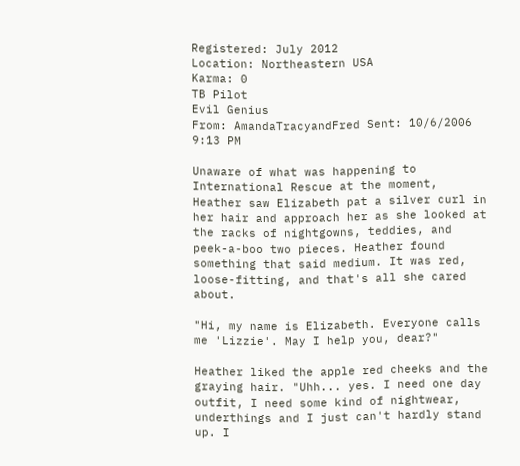Registered: July 2012
Location: Northeastern USA
Karma: 0
TB Pilot
Evil Genius
From: AmandaTracyandFred Sent: 10/6/2006 9:13 PM

Unaware of what was happening to International Rescue at the moment, Heather saw Elizabeth pat a silver curl in her hair and approach her as she looked at the racks of nightgowns, teddies, and peek-a-boo two pieces. Heather found something that said medium. It was red, loose-fitting, and that's all she cared about.

"Hi, my name is Elizabeth. Everyone calls me 'Lizzie'. May I help you, dear?"

Heather liked the apple red cheeks and the graying hair. "Uhh... yes. I need one day outfit, I need some kind of nightwear, underthings and I just can't hardly stand up. I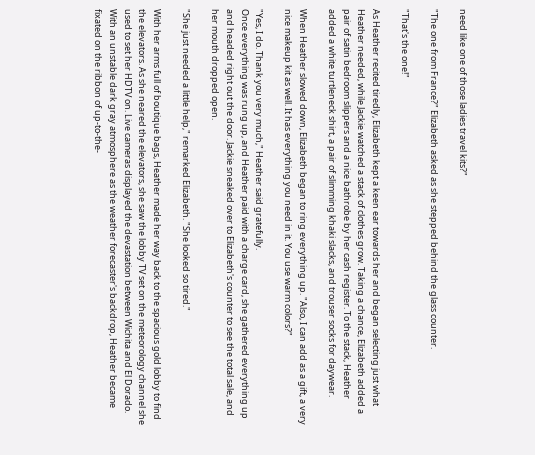need like one of those ladies travel kits?"

"The one from France?" Elizabeth asked as she stepped behind the glass counter.

"That's the one!"

As Heather recited tiredly, Elizabeth kept a keen ear towards her and began selecting just what Heather needed, while Jackie watched a stack of clothes grow. Taking a chance, Elizabeth added a pair of satin bedroom slippers and a nice bathrobe by her cash register. To the stack, Heather added a white turtleneck shirt, a pair of slimming khaki slacks, and trouser socks for daywear.

When Heather slowed down, Elizabeth began to ring everything up. "Also, I can add as a gift, a very nice makeup kit as well. It has everything you need in it. You use warm colors?"

"Yes, I do. Thank you very much," Heather said gratefully.
Once everything was rung up, and Heather paid with a charge card, she gathered everything up and headed right out the door. Jackie sneaked over to Elizabeth's counter to see the total sale, and her mouth dropped open.

"She just needed a little help," remarked Elizabeth. "She looked so tired."

With her arms full of boutique bags, Heather made her way back to the spacious gold lobby to find the elevators. As she neared the elevators, she saw the lobby TV set on the meteorology channel she used to set her HDTV on. Live cameras displayed the devastation between Wichita and El Dorado. With an unstable dark gray atmosphere as the weather forecaster's backdrop, Heather became fixated on the ribbon of up-to-the-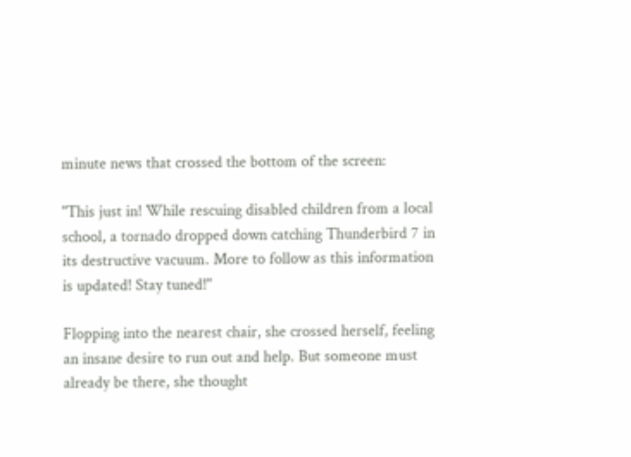minute news that crossed the bottom of the screen:

"This just in! While rescuing disabled children from a local school, a tornado dropped down catching Thunderbird 7 in its destructive vacuum. More to follow as this information is updated! Stay tuned!"

Flopping into the nearest chair, she crossed herself, feeling an insane desire to run out and help. But someone must already be there, she thought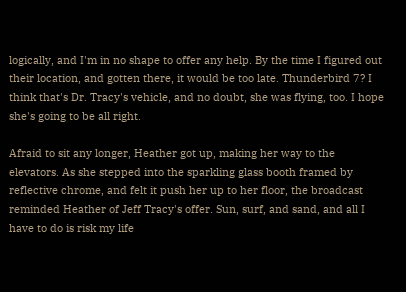logically, and I'm in no shape to offer any help. By the time I figured out their location, and gotten there, it would be too late. Thunderbird 7? I think that's Dr. Tracy's vehicle, and no doubt, she was flying, too. I hope she's going to be all right.

Afraid to sit any longer, Heather got up, making her way to the elevators. As she stepped into the sparkling glass booth framed by reflective chrome, and felt it push her up to her floor, the broadcast reminded Heather of Jeff Tracy's offer. Sun, surf, and sand, and all I have to do is risk my life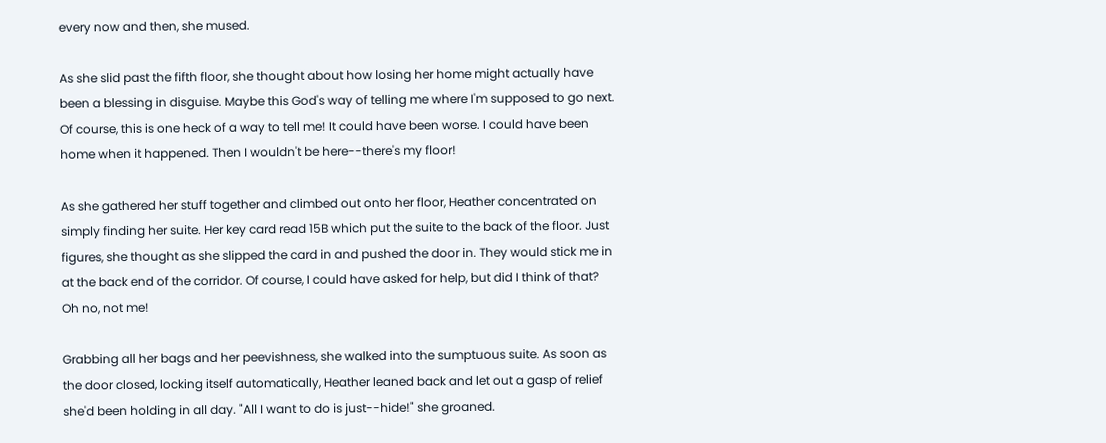every now and then, she mused.

As she slid past the fifth floor, she thought about how losing her home might actually have been a blessing in disguise. Maybe this God's way of telling me where I'm supposed to go next. Of course, this is one heck of a way to tell me! It could have been worse. I could have been home when it happened. Then I wouldn't be here--there's my floor!

As she gathered her stuff together and climbed out onto her floor, Heather concentrated on simply finding her suite. Her key card read 15B which put the suite to the back of the floor. Just figures, she thought as she slipped the card in and pushed the door in. They would stick me in at the back end of the corridor. Of course, I could have asked for help, but did I think of that? Oh no, not me!

Grabbing all her bags and her peevishness, she walked into the sumptuous suite. As soon as the door closed, locking itself automatically, Heather leaned back and let out a gasp of relief she'd been holding in all day. "All I want to do is just--hide!" she groaned.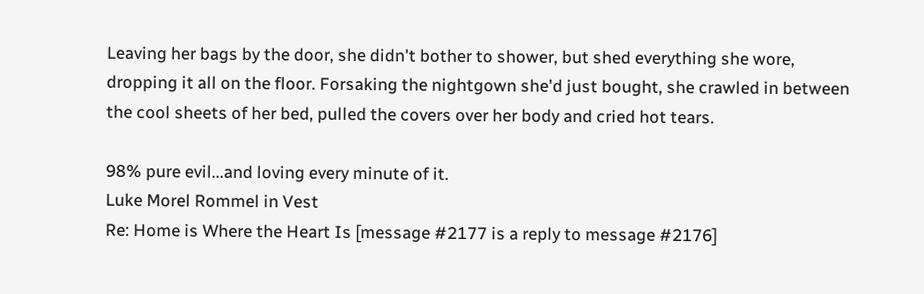Leaving her bags by the door, she didn't bother to shower, but shed everything she wore, dropping it all on the floor. Forsaking the nightgown she'd just bought, she crawled in between the cool sheets of her bed, pulled the covers over her body and cried hot tears.

98% pure evil...and loving every minute of it.
Luke Morel Rommel in Vest
Re: Home is Where the Heart Is [message #2177 is a reply to message #2176]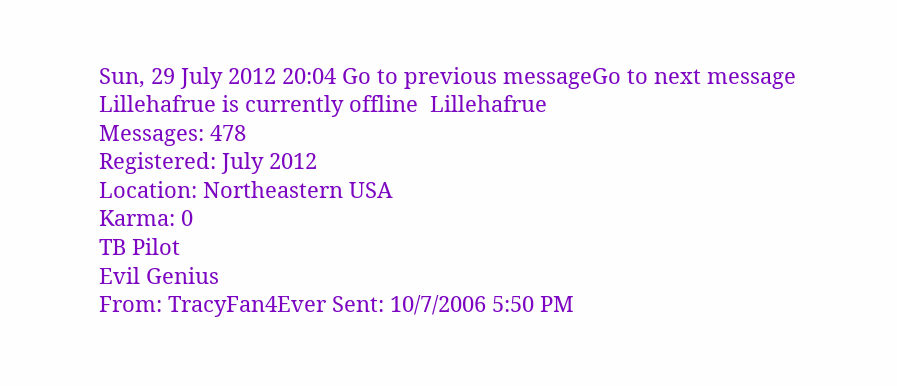Sun, 29 July 2012 20:04 Go to previous messageGo to next message
Lillehafrue is currently offline  Lillehafrue
Messages: 478
Registered: July 2012
Location: Northeastern USA
Karma: 0
TB Pilot
Evil Genius
From: TracyFan4Ever Sent: 10/7/2006 5:50 PM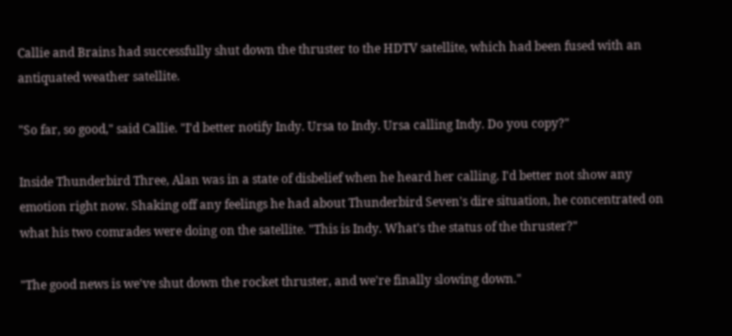Callie and Brains had successfully shut down the thruster to the HDTV satellite, which had been fused with an antiquated weather satellite.

"So far, so good," said Callie. "I'd better notify Indy. Ursa to Indy. Ursa calling Indy. Do you copy?"

Inside Thunderbird Three, Alan was in a state of disbelief when he heard her calling. I'd better not show any emotion right now. Shaking off any feelings he had about Thunderbird Seven's dire situation, he concentrated on what his two comrades were doing on the satellite. "This is Indy. What's the status of the thruster?"

"The good news is we've shut down the rocket thruster, and we're finally slowing down."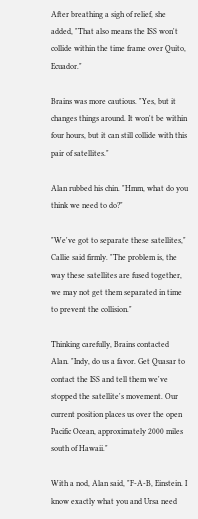After breathing a sigh of relief, she added, "That also means the ISS won't collide within the time frame over Quito, Ecuador."

Brains was more cautious. "Yes, but it changes things around. It won't be within four hours, but it can still collide with this pair of satellites."

Alan rubbed his chin. "Hmm, what do you think we need to do?"

"We've got to separate these satellites," Callie said firmly. "The problem is, the way these satellites are fused together, we may not get them separated in time to prevent the collision."

Thinking carefully, Brains contacted Alan. "Indy, do us a favor. Get Quasar to contact the ISS and tell them we've stopped the satellite's movement. Our current position places us over the open Pacific Ocean, approximately 2000 miles south of Hawaii."

With a nod, Alan said, "F-A-B, Einstein. I know exactly what you and Ursa need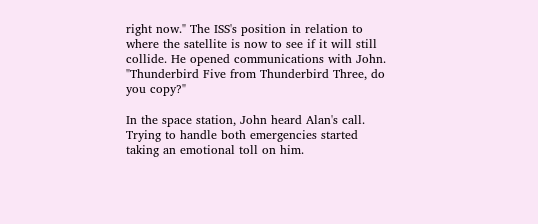right now." The ISS's position in relation to where the satellite is now to see if it will still collide. He opened communications with John. "Thunderbird Five from Thunderbird Three, do you copy?"

In the space station, John heard Alan's call. Trying to handle both emergencies started taking an emotional toll on him.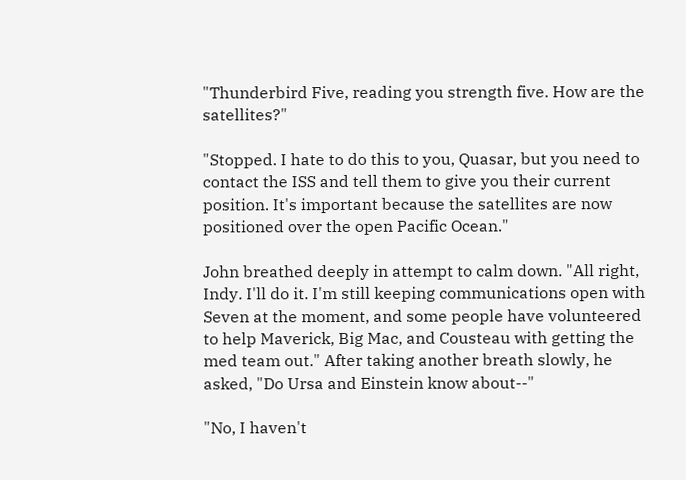"Thunderbird Five, reading you strength five. How are the satellites?"

"Stopped. I hate to do this to you, Quasar, but you need to contact the ISS and tell them to give you their current position. It's important because the satellites are now positioned over the open Pacific Ocean."

John breathed deeply in attempt to calm down. "All right, Indy. I'll do it. I'm still keeping communications open with Seven at the moment, and some people have volunteered to help Maverick, Big Mac, and Cousteau with getting the med team out." After taking another breath slowly, he asked, "Do Ursa and Einstein know about--"

"No, I haven't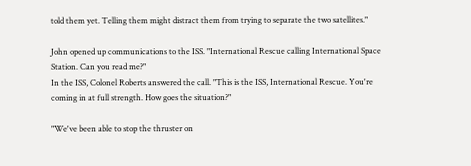told them yet. Telling them might distract them from trying to separate the two satellites."

John opened up communications to the ISS. "International Rescue calling International Space Station. Can you read me?"
In the ISS, Colonel Roberts answered the call. "This is the ISS, International Rescue. You're coming in at full strength. How goes the situation?"

"We've been able to stop the thruster on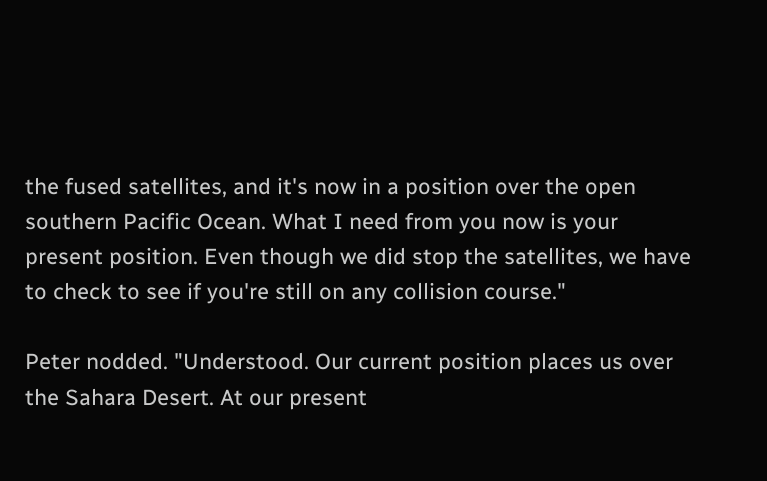the fused satellites, and it's now in a position over the open southern Pacific Ocean. What I need from you now is your present position. Even though we did stop the satellites, we have to check to see if you're still on any collision course."

Peter nodded. "Understood. Our current position places us over the Sahara Desert. At our present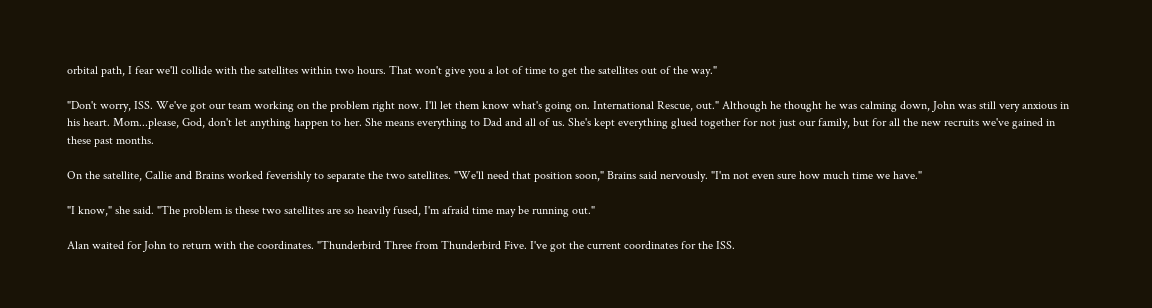orbital path, I fear we'll collide with the satellites within two hours. That won't give you a lot of time to get the satellites out of the way."

"Don't worry, ISS. We've got our team working on the problem right now. I'll let them know what's going on. International Rescue, out." Although he thought he was calming down, John was still very anxious in his heart. Mom...please, God, don't let anything happen to her. She means everything to Dad and all of us. She's kept everything glued together for not just our family, but for all the new recruits we've gained in these past months.

On the satellite, Callie and Brains worked feverishly to separate the two satellites. "We'll need that position soon," Brains said nervously. "I'm not even sure how much time we have."

"I know," she said. "The problem is these two satellites are so heavily fused, I'm afraid time may be running out."

Alan waited for John to return with the coordinates. "Thunderbird Three from Thunderbird Five. I've got the current coordinates for the ISS.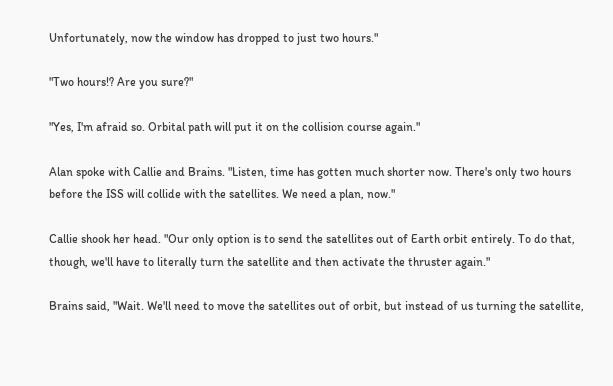Unfortunately, now the window has dropped to just two hours."

"Two hours!? Are you sure?"

"Yes, I'm afraid so. Orbital path will put it on the collision course again."

Alan spoke with Callie and Brains. "Listen, time has gotten much shorter now. There's only two hours before the ISS will collide with the satellites. We need a plan, now."

Callie shook her head. "Our only option is to send the satellites out of Earth orbit entirely. To do that, though, we'll have to literally turn the satellite and then activate the thruster again."

Brains said, "Wait. We'll need to move the satellites out of orbit, but instead of us turning the satellite,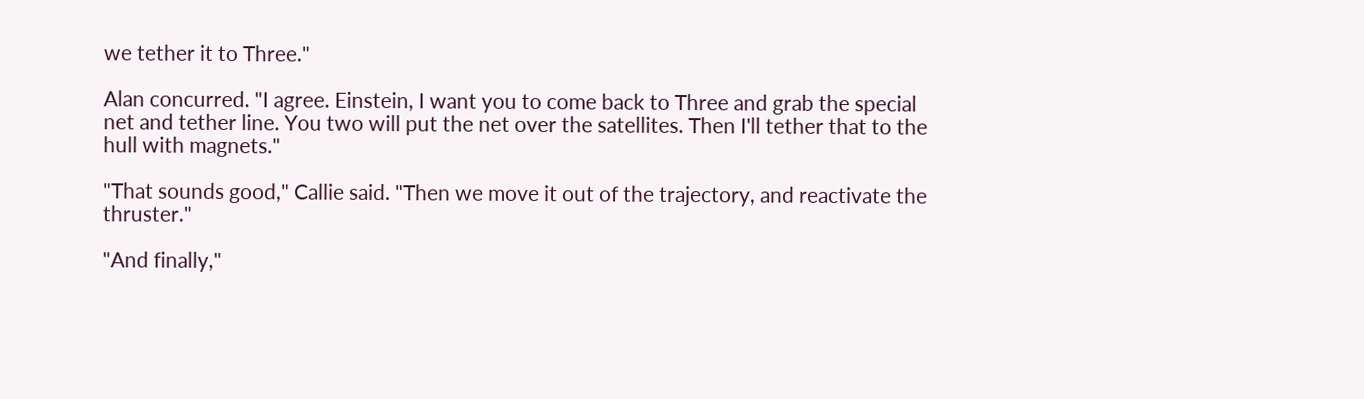we tether it to Three."

Alan concurred. "I agree. Einstein, I want you to come back to Three and grab the special net and tether line. You two will put the net over the satellites. Then I'll tether that to the hull with magnets."

"That sounds good," Callie said. "Then we move it out of the trajectory, and reactivate the thruster."

"And finally,"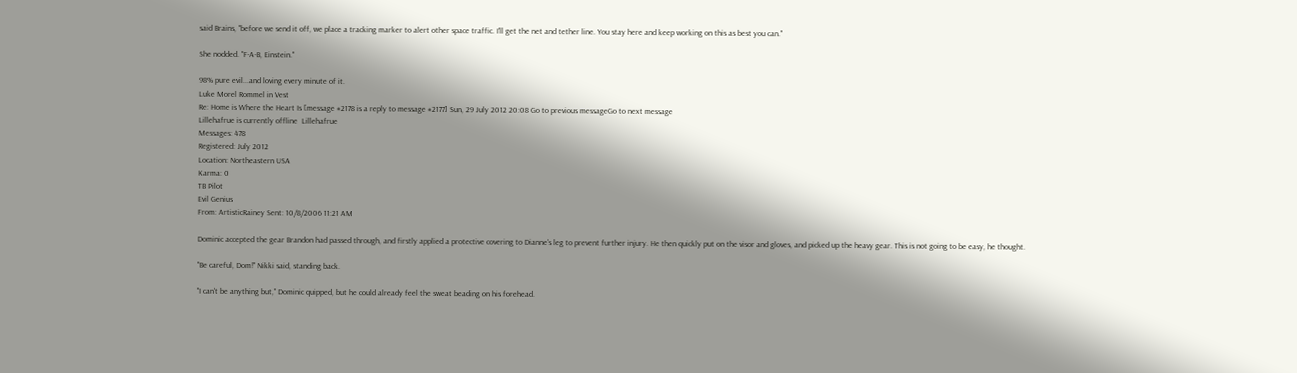said Brains, "before we send it off, we place a tracking marker to alert other space traffic. I'll get the net and tether line. You stay here and keep working on this as best you can."

She nodded. "F-A-B, Einstein."

98% pure evil...and loving every minute of it.
Luke Morel Rommel in Vest
Re: Home is Where the Heart Is [message #2178 is a reply to message #2177] Sun, 29 July 2012 20:08 Go to previous messageGo to next message
Lillehafrue is currently offline  Lillehafrue
Messages: 478
Registered: July 2012
Location: Northeastern USA
Karma: 0
TB Pilot
Evil Genius
From: ArtisticRainey Sent: 10/8/2006 11:21 AM

Dominic accepted the gear Brandon had passed through, and firstly applied a protective covering to Dianne's leg to prevent further injury. He then quickly put on the visor and gloves, and picked up the heavy gear. This is not going to be easy, he thought.

"Be careful, Dom!" Nikki said, standing back.

"I can't be anything but," Dominic quipped, but he could already feel the sweat beading on his forehead.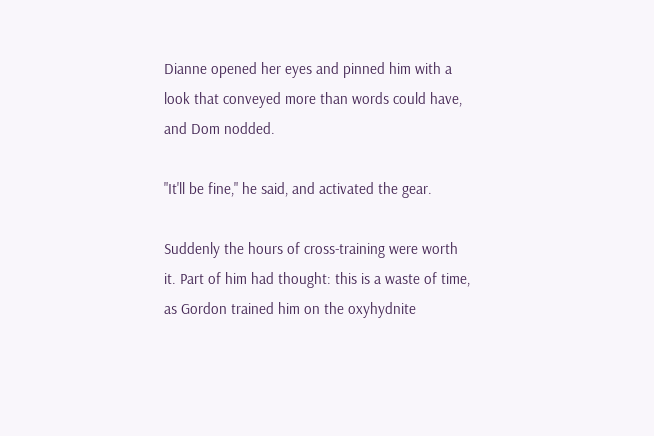Dianne opened her eyes and pinned him with a look that conveyed more than words could have, and Dom nodded.

"It'll be fine," he said, and activated the gear.

Suddenly the hours of cross-training were worth it. Part of him had thought: this is a waste of time, as Gordon trained him on the oxyhydnite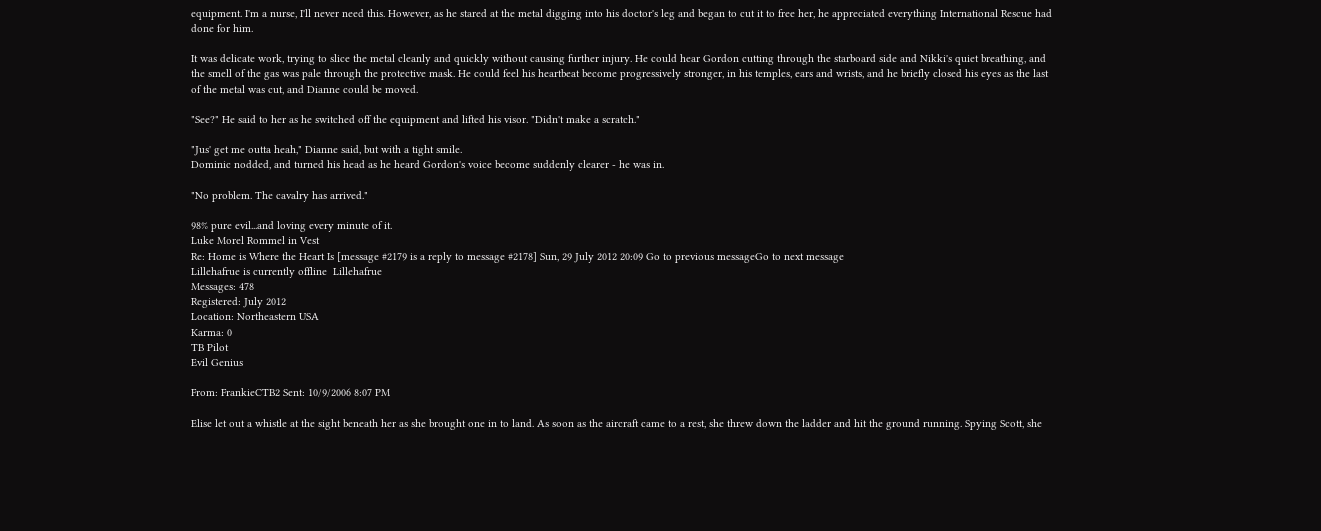equipment. I'm a nurse, I'll never need this. However, as he stared at the metal digging into his doctor's leg and began to cut it to free her, he appreciated everything International Rescue had done for him.

It was delicate work, trying to slice the metal cleanly and quickly without causing further injury. He could hear Gordon cutting through the starboard side and Nikki's quiet breathing, and the smell of the gas was pale through the protective mask. He could feel his heartbeat become progressively stronger, in his temples, ears and wrists, and he briefly closed his eyes as the last of the metal was cut, and Dianne could be moved.

"See?" He said to her as he switched off the equipment and lifted his visor. "Didn't make a scratch."

"Jus' get me outta heah," Dianne said, but with a tight smile.
Dominic nodded, and turned his head as he heard Gordon's voice become suddenly clearer - he was in.

"No problem. The cavalry has arrived."

98% pure evil...and loving every minute of it.
Luke Morel Rommel in Vest
Re: Home is Where the Heart Is [message #2179 is a reply to message #2178] Sun, 29 July 2012 20:09 Go to previous messageGo to next message
Lillehafrue is currently offline  Lillehafrue
Messages: 478
Registered: July 2012
Location: Northeastern USA
Karma: 0
TB Pilot
Evil Genius

From: FrankieCTB2 Sent: 10/9/2006 8:07 PM

Elise let out a whistle at the sight beneath her as she brought one in to land. As soon as the aircraft came to a rest, she threw down the ladder and hit the ground running. Spying Scott, she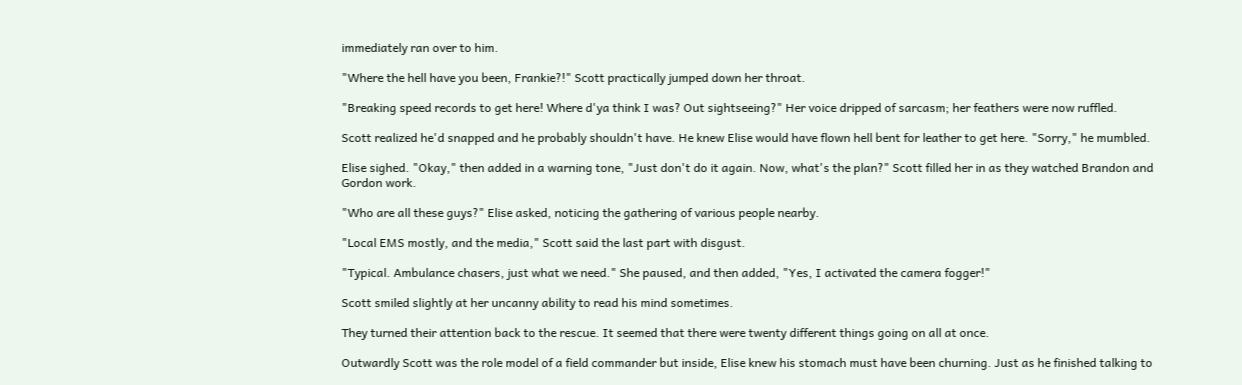immediately ran over to him.

"Where the hell have you been, Frankie?!" Scott practically jumped down her throat.

"Breaking speed records to get here! Where d'ya think I was? Out sightseeing?" Her voice dripped of sarcasm; her feathers were now ruffled.

Scott realized he'd snapped and he probably shouldn't have. He knew Elise would have flown hell bent for leather to get here. "Sorry," he mumbled.

Elise sighed. "Okay," then added in a warning tone, "Just don't do it again. Now, what's the plan?" Scott filled her in as they watched Brandon and Gordon work.

"Who are all these guys?" Elise asked, noticing the gathering of various people nearby.

"Local EMS mostly, and the media," Scott said the last part with disgust.

"Typical. Ambulance chasers, just what we need." She paused, and then added, "Yes, I activated the camera fogger!"

Scott smiled slightly at her uncanny ability to read his mind sometimes.

They turned their attention back to the rescue. It seemed that there were twenty different things going on all at once.

Outwardly Scott was the role model of a field commander but inside, Elise knew his stomach must have been churning. Just as he finished talking to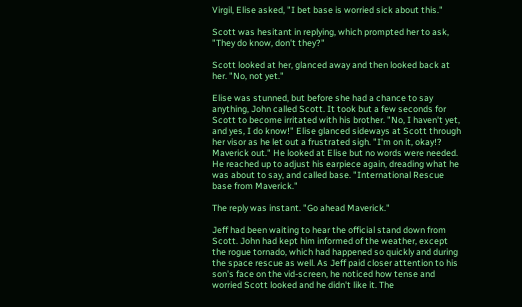Virgil, Elise asked, "I bet base is worried sick about this."

Scott was hesitant in replying, which prompted her to ask, "They do know, don't they?"

Scott looked at her, glanced away and then looked back at her. "No, not yet."

Elise was stunned, but before she had a chance to say anything, John called Scott. It took but a few seconds for Scott to become irritated with his brother. "No, I haven't yet, and yes, I do know!" Elise glanced sideways at Scott through her visor as he let out a frustrated sigh. "I'm on it, okay!? Maverick out." He looked at Elise but no words were needed. He reached up to adjust his earpiece again, dreading what he was about to say, and called base. "International Rescue base from Maverick."

The reply was instant. "Go ahead Maverick."

Jeff had been waiting to hear the official stand down from Scott. John had kept him informed of the weather, except the rogue tornado, which had happened so quickly and during the space rescue as well. As Jeff paid closer attention to his son's face on the vid-screen, he noticed how tense and worried Scott looked and he didn't like it. The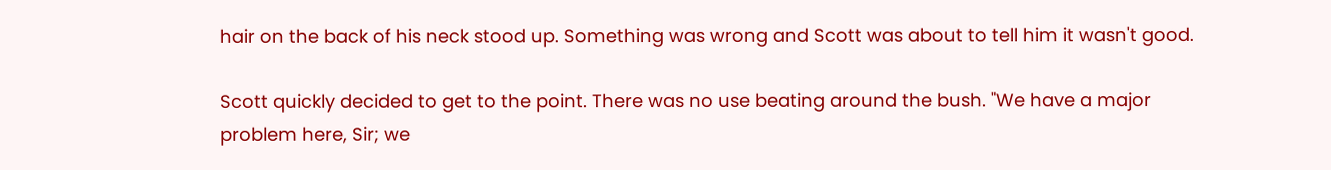hair on the back of his neck stood up. Something was wrong and Scott was about to tell him it wasn't good.

Scott quickly decided to get to the point. There was no use beating around the bush. "We have a major problem here, Sir; we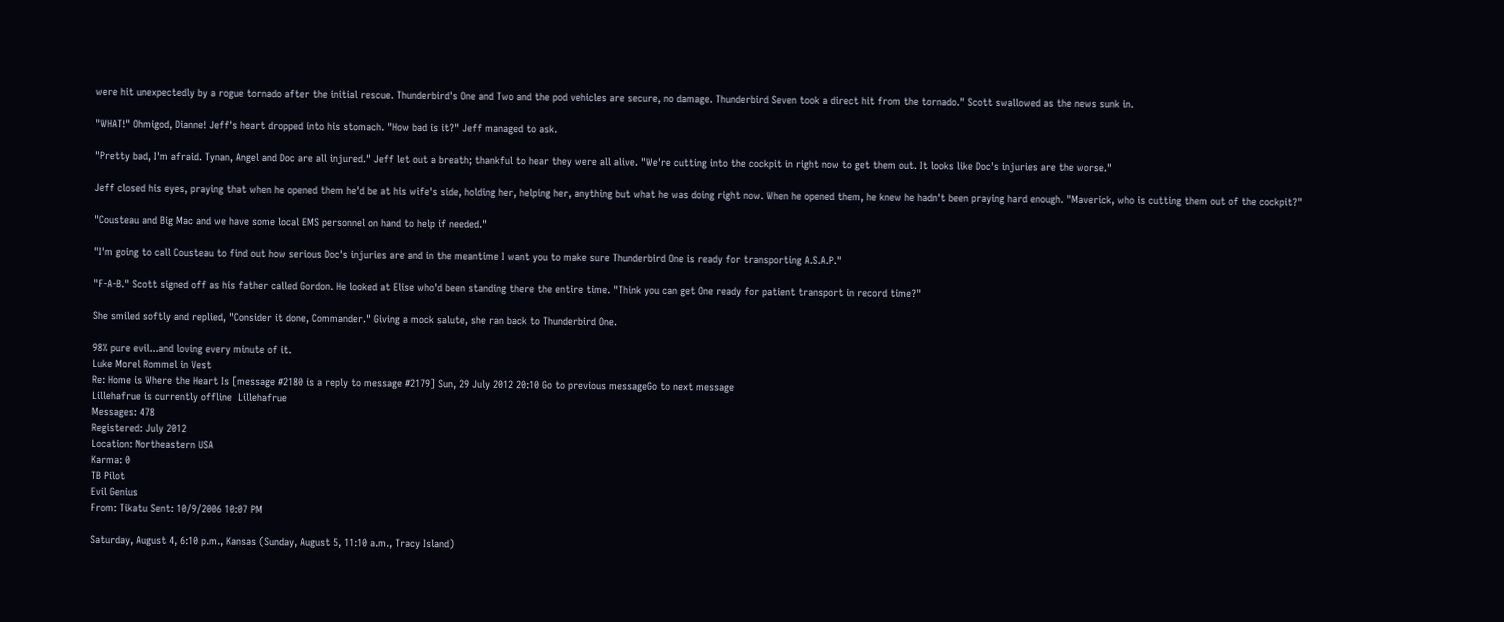were hit unexpectedly by a rogue tornado after the initial rescue. Thunderbird's One and Two and the pod vehicles are secure, no damage. Thunderbird Seven took a direct hit from the tornado." Scott swallowed as the news sunk in.

"WHAT!" Ohmigod, Dianne! Jeff's heart dropped into his stomach. "How bad is it?" Jeff managed to ask.

"Pretty bad, I'm afraid. Tynan, Angel and Doc are all injured." Jeff let out a breath; thankful to hear they were all alive. "We're cutting into the cockpit in right now to get them out. It looks like Doc's injuries are the worse."

Jeff closed his eyes, praying that when he opened them he'd be at his wife's side, holding her, helping her, anything but what he was doing right now. When he opened them, he knew he hadn't been praying hard enough. "Maverick, who is cutting them out of the cockpit?"

"Cousteau and Big Mac and we have some local EMS personnel on hand to help if needed."

"I'm going to call Cousteau to find out how serious Doc's injuries are and in the meantime I want you to make sure Thunderbird One is ready for transporting A.S.A.P."

"F-A-B." Scott signed off as his father called Gordon. He looked at Elise who'd been standing there the entire time. "Think you can get One ready for patient transport in record time?"

She smiled softly and replied, "Consider it done, Commander." Giving a mock salute, she ran back to Thunderbird One.

98% pure evil...and loving every minute of it.
Luke Morel Rommel in Vest
Re: Home is Where the Heart Is [message #2180 is a reply to message #2179] Sun, 29 July 2012 20:10 Go to previous messageGo to next message
Lillehafrue is currently offline  Lillehafrue
Messages: 478
Registered: July 2012
Location: Northeastern USA
Karma: 0
TB Pilot
Evil Genius
From: Tikatu Sent: 10/9/2006 10:07 PM

Saturday, August 4, 6:10 p.m., Kansas (Sunday, August 5, 11:10 a.m., Tracy Island)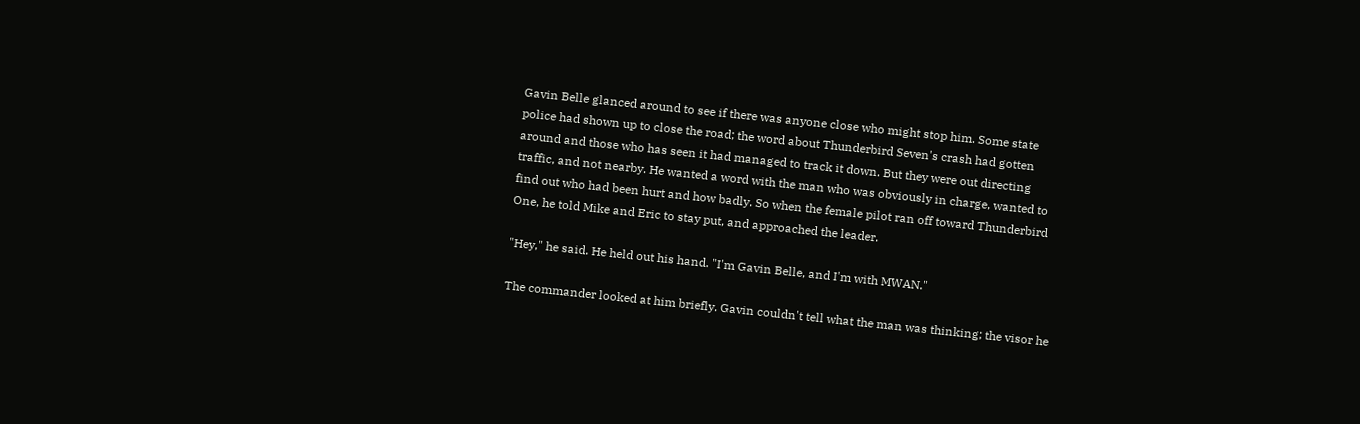Gavin Belle glanced around to see if there was anyone close who might stop him. Some state police had shown up to close the road; the word about Thunderbird Seven's crash had gotten around and those who has seen it had managed to track it down. But they were out directing traffic, and not nearby. He wanted a word with the man who was obviously in charge, wanted to find out who had been hurt and how badly. So when the female pilot ran off toward Thunderbird One, he told Mike and Eric to stay put, and approached the leader.

"Hey," he said. He held out his hand. "I'm Gavin Belle, and I'm with MWAN."

The commander looked at him briefly. Gavin couldn't tell what the man was thinking; the visor he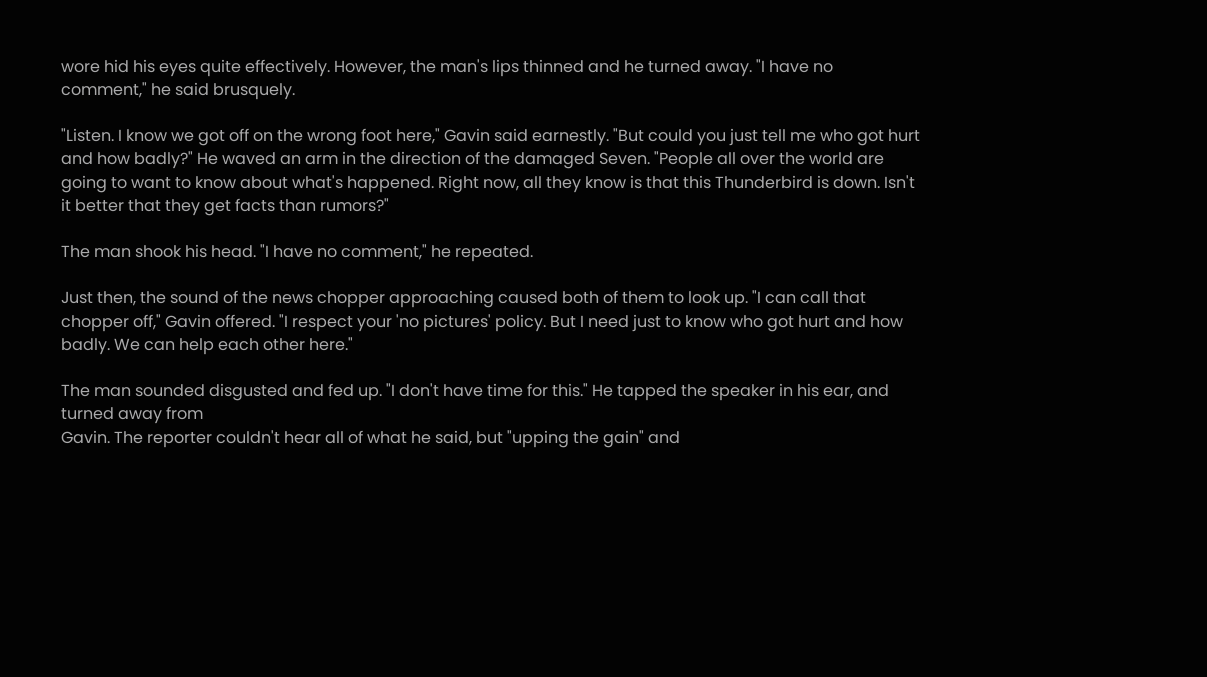wore hid his eyes quite effectively. However, the man's lips thinned and he turned away. "I have no comment," he said brusquely.

"Listen. I know we got off on the wrong foot here," Gavin said earnestly. "But could you just tell me who got hurt and how badly?" He waved an arm in the direction of the damaged Seven. "People all over the world are going to want to know about what's happened. Right now, all they know is that this Thunderbird is down. Isn't it better that they get facts than rumors?"

The man shook his head. "I have no comment," he repeated.

Just then, the sound of the news chopper approaching caused both of them to look up. "I can call that chopper off," Gavin offered. "I respect your 'no pictures' policy. But I need just to know who got hurt and how badly. We can help each other here."

The man sounded disgusted and fed up. "I don't have time for this." He tapped the speaker in his ear, and turned away from
Gavin. The reporter couldn't hear all of what he said, but "upping the gain" and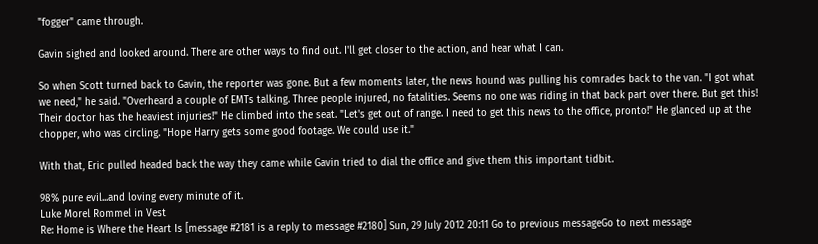"fogger" came through.

Gavin sighed and looked around. There are other ways to find out. I'll get closer to the action, and hear what I can.

So when Scott turned back to Gavin, the reporter was gone. But a few moments later, the news hound was pulling his comrades back to the van. "I got what we need," he said. "Overheard a couple of EMTs talking. Three people injured, no fatalities. Seems no one was riding in that back part over there. But get this! Their doctor has the heaviest injuries!" He climbed into the seat. "Let's get out of range. I need to get this news to the office, pronto!" He glanced up at the chopper, who was circling. "Hope Harry gets some good footage. We could use it."

With that, Eric pulled headed back the way they came while Gavin tried to dial the office and give them this important tidbit.

98% pure evil...and loving every minute of it.
Luke Morel Rommel in Vest
Re: Home is Where the Heart Is [message #2181 is a reply to message #2180] Sun, 29 July 2012 20:11 Go to previous messageGo to next message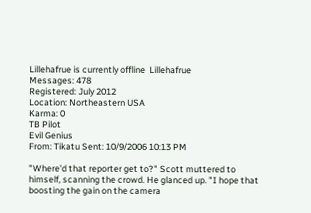Lillehafrue is currently offline  Lillehafrue
Messages: 478
Registered: July 2012
Location: Northeastern USA
Karma: 0
TB Pilot
Evil Genius
From: Tikatu Sent: 10/9/2006 10:13 PM

"Where'd that reporter get to?" Scott muttered to himself, scanning the crowd. He glanced up. "I hope that boosting the gain on the camera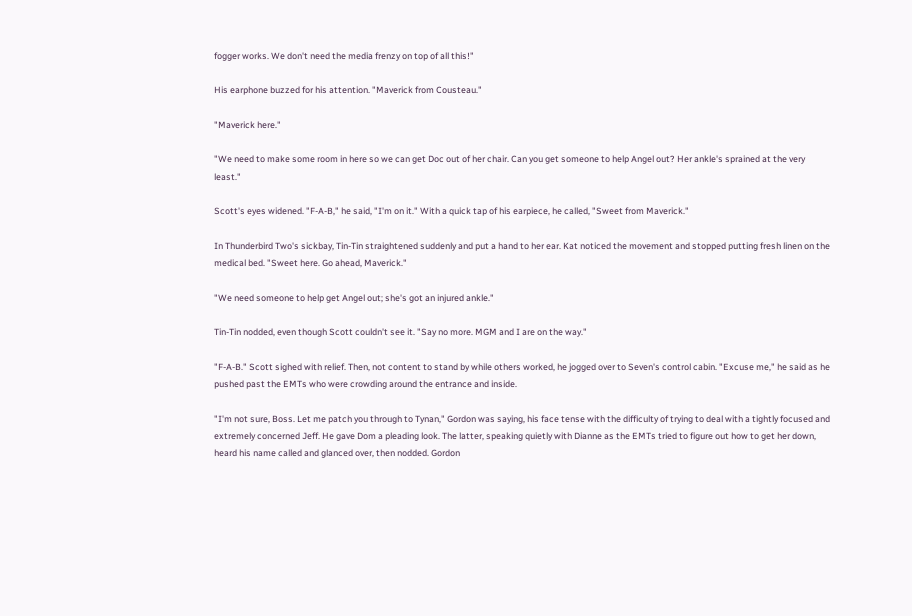fogger works. We don't need the media frenzy on top of all this!"

His earphone buzzed for his attention. "Maverick from Cousteau."

"Maverick here."

"We need to make some room in here so we can get Doc out of her chair. Can you get someone to help Angel out? Her ankle's sprained at the very least."

Scott's eyes widened. "F-A-B," he said, "I'm on it." With a quick tap of his earpiece, he called, "Sweet from Maverick."

In Thunderbird Two's sickbay, Tin-Tin straightened suddenly and put a hand to her ear. Kat noticed the movement and stopped putting fresh linen on the medical bed. "Sweet here. Go ahead, Maverick."

"We need someone to help get Angel out; she's got an injured ankle."

Tin-Tin nodded, even though Scott couldn't see it. "Say no more. MGM and I are on the way."

"F-A-B." Scott sighed with relief. Then, not content to stand by while others worked, he jogged over to Seven's control cabin. "Excuse me," he said as he pushed past the EMTs who were crowding around the entrance and inside.

"I'm not sure, Boss. Let me patch you through to Tynan," Gordon was saying, his face tense with the difficulty of trying to deal with a tightly focused and extremely concerned Jeff. He gave Dom a pleading look. The latter, speaking quietly with Dianne as the EMTs tried to figure out how to get her down, heard his name called and glanced over, then nodded. Gordon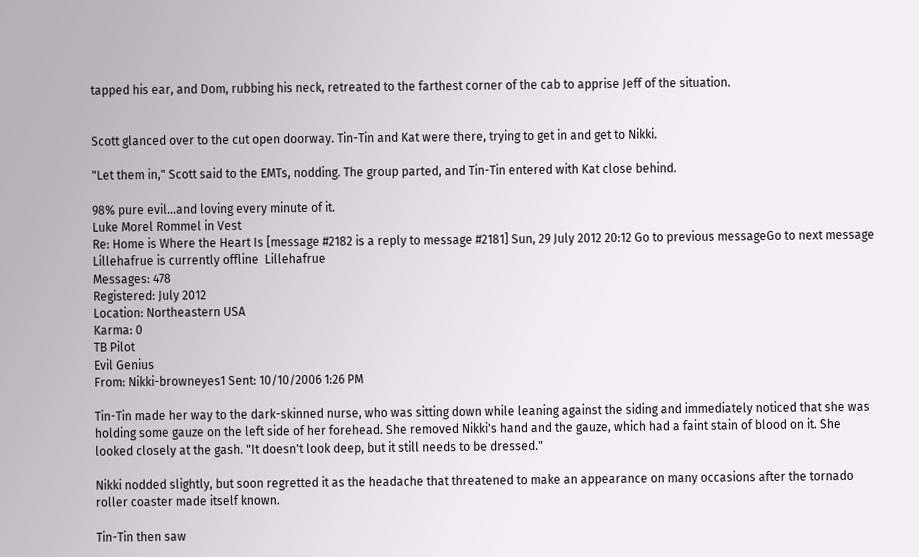tapped his ear, and Dom, rubbing his neck, retreated to the farthest corner of the cab to apprise Jeff of the situation.


Scott glanced over to the cut open doorway. Tin-Tin and Kat were there, trying to get in and get to Nikki.

"Let them in," Scott said to the EMTs, nodding. The group parted, and Tin-Tin entered with Kat close behind.

98% pure evil...and loving every minute of it.
Luke Morel Rommel in Vest
Re: Home is Where the Heart Is [message #2182 is a reply to message #2181] Sun, 29 July 2012 20:12 Go to previous messageGo to next message
Lillehafrue is currently offline  Lillehafrue
Messages: 478
Registered: July 2012
Location: Northeastern USA
Karma: 0
TB Pilot
Evil Genius
From: Nikki-browneyes1 Sent: 10/10/2006 1:26 PM

Tin-Tin made her way to the dark-skinned nurse, who was sitting down while leaning against the siding and immediately noticed that she was holding some gauze on the left side of her forehead. She removed Nikki's hand and the gauze, which had a faint stain of blood on it. She looked closely at the gash. "It doesn't look deep, but it still needs to be dressed."

Nikki nodded slightly, but soon regretted it as the headache that threatened to make an appearance on many occasions after the tornado roller coaster made itself known.

Tin-Tin then saw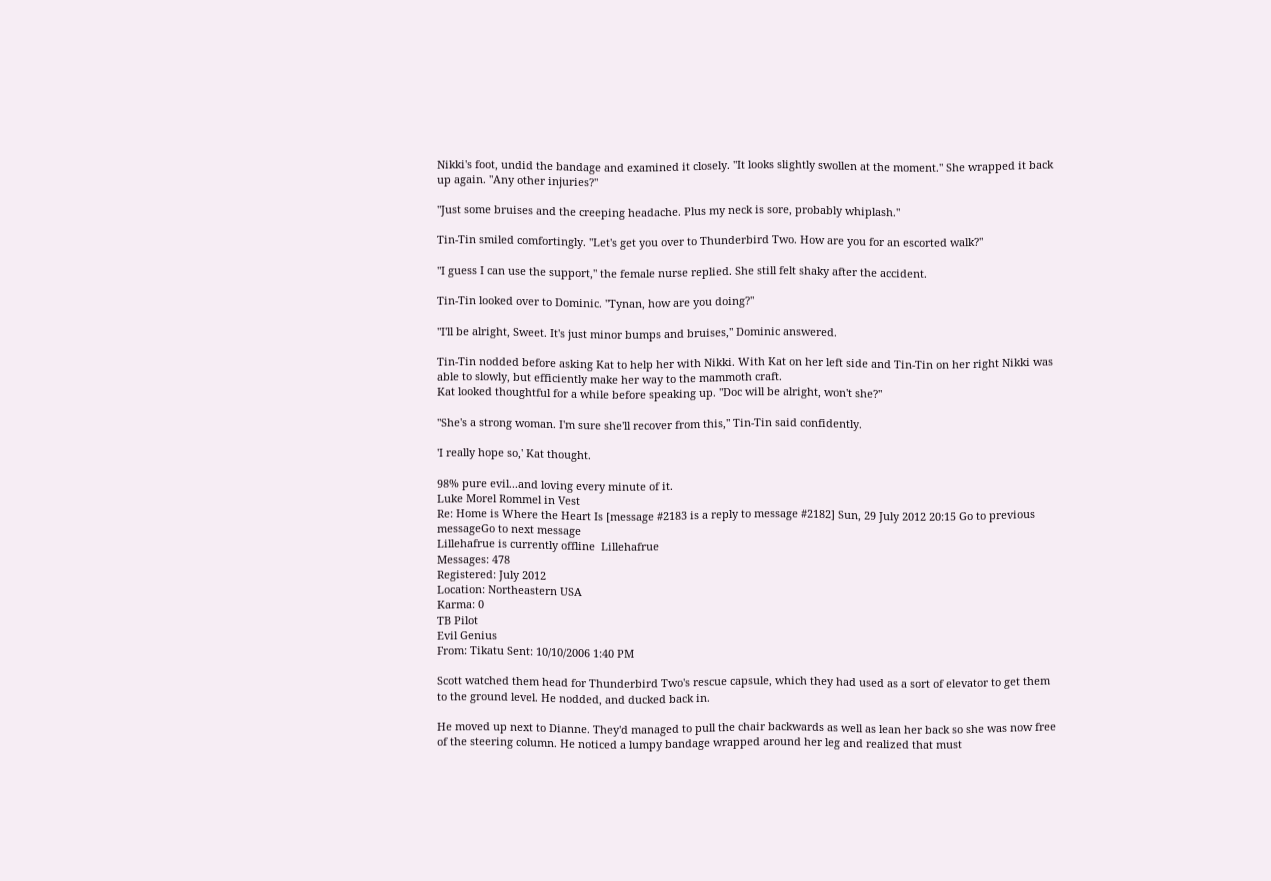Nikki's foot, undid the bandage and examined it closely. "It looks slightly swollen at the moment." She wrapped it back up again. "Any other injuries?"

"Just some bruises and the creeping headache. Plus my neck is sore, probably whiplash."

Tin-Tin smiled comfortingly. "Let's get you over to Thunderbird Two. How are you for an escorted walk?"

"I guess I can use the support," the female nurse replied. She still felt shaky after the accident.

Tin-Tin looked over to Dominic. "Tynan, how are you doing?"

"I'll be alright, Sweet. It's just minor bumps and bruises," Dominic answered.

Tin-Tin nodded before asking Kat to help her with Nikki. With Kat on her left side and Tin-Tin on her right Nikki was able to slowly, but efficiently make her way to the mammoth craft.
Kat looked thoughtful for a while before speaking up. "Doc will be alright, won't she?"

"She's a strong woman. I'm sure she'll recover from this," Tin-Tin said confidently.

'I really hope so,' Kat thought.

98% pure evil...and loving every minute of it.
Luke Morel Rommel in Vest
Re: Home is Where the Heart Is [message #2183 is a reply to message #2182] Sun, 29 July 2012 20:15 Go to previous messageGo to next message
Lillehafrue is currently offline  Lillehafrue
Messages: 478
Registered: July 2012
Location: Northeastern USA
Karma: 0
TB Pilot
Evil Genius
From: Tikatu Sent: 10/10/2006 1:40 PM

Scott watched them head for Thunderbird Two's rescue capsule, which they had used as a sort of elevator to get them to the ground level. He nodded, and ducked back in.

He moved up next to Dianne. They'd managed to pull the chair backwards as well as lean her back so she was now free of the steering column. He noticed a lumpy bandage wrapped around her leg and realized that must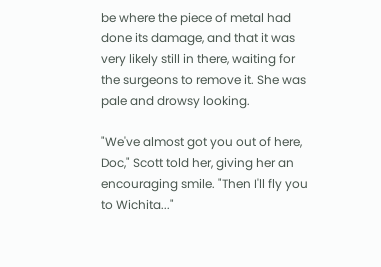be where the piece of metal had done its damage, and that it was very likely still in there, waiting for the surgeons to remove it. She was pale and drowsy looking.

"We've almost got you out of here, Doc," Scott told her, giving her an encouraging smile. "Then I'll fly you to Wichita..."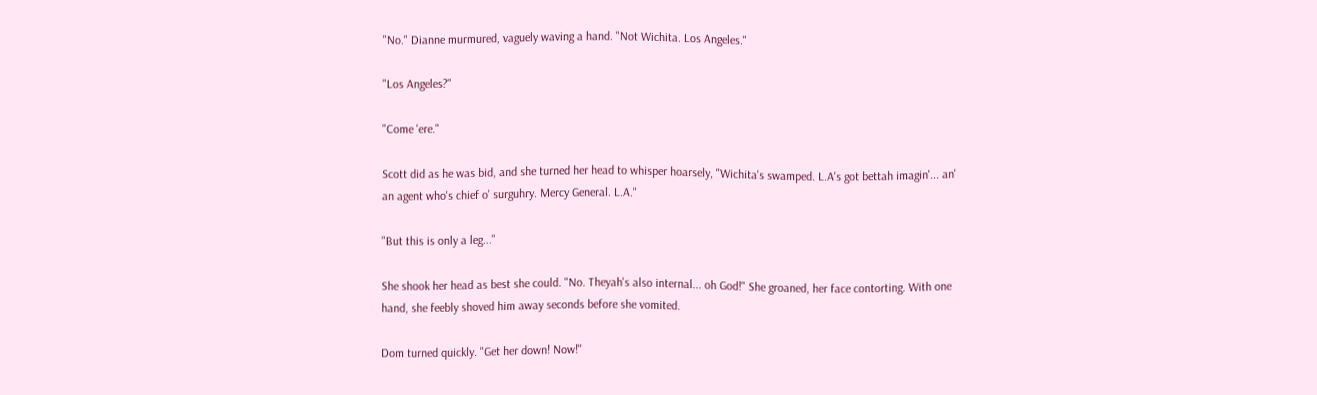"No." Dianne murmured, vaguely waving a hand. "Not Wichita. Los Angeles."

"Los Angeles?"

"Come 'ere."

Scott did as he was bid, and she turned her head to whisper hoarsely, "Wichita's swamped. L.A's got bettah imagin'... an' an agent who's chief o' surguhry. Mercy General. L.A."

"But this is only a leg..."

She shook her head as best she could. "No. Theyah's also internal... oh God!" She groaned, her face contorting. With one hand, she feebly shoved him away seconds before she vomited.

Dom turned quickly. "Get her down! Now!"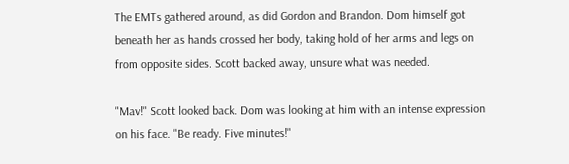The EMTs gathered around, as did Gordon and Brandon. Dom himself got beneath her as hands crossed her body, taking hold of her arms and legs on from opposite sides. Scott backed away, unsure what was needed.

"Mav!" Scott looked back. Dom was looking at him with an intense expression on his face. "Be ready. Five minutes!"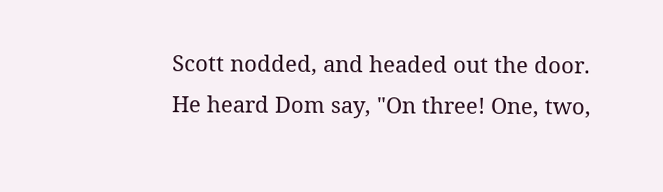Scott nodded, and headed out the door. He heard Dom say, "On three! One, two,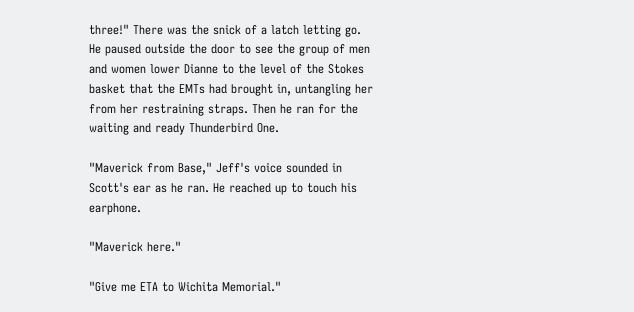three!" There was the snick of a latch letting go. He paused outside the door to see the group of men and women lower Dianne to the level of the Stokes basket that the EMTs had brought in, untangling her from her restraining straps. Then he ran for the waiting and ready Thunderbird One.

"Maverick from Base," Jeff's voice sounded in Scott's ear as he ran. He reached up to touch his earphone.

"Maverick here."

"Give me ETA to Wichita Memorial."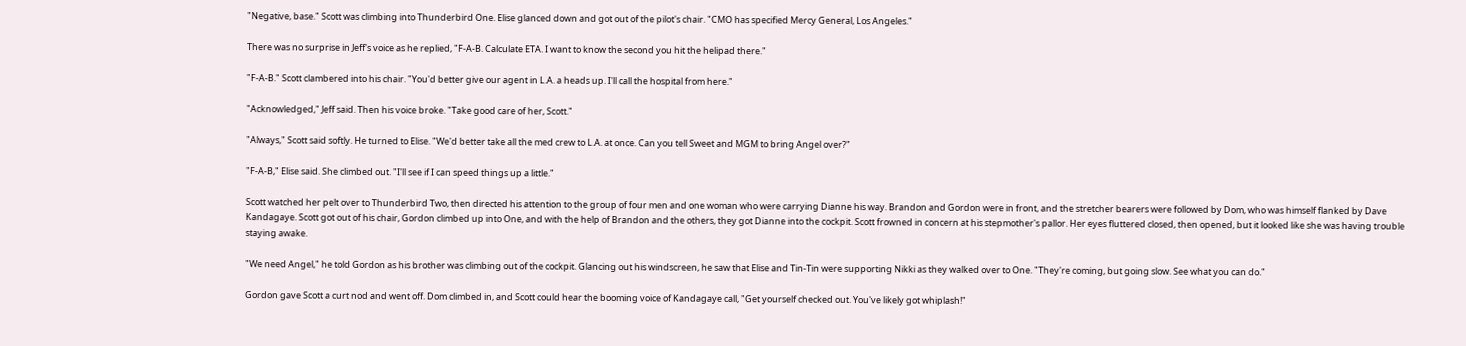"Negative, base." Scott was climbing into Thunderbird One. Elise glanced down and got out of the pilot's chair. "CMO has specified Mercy General, Los Angeles."

There was no surprise in Jeff's voice as he replied, "F-A-B. Calculate ETA. I want to know the second you hit the helipad there."

"F-A-B." Scott clambered into his chair. "You'd better give our agent in L.A. a heads up. I'll call the hospital from here."

"Acknowledged," Jeff said. Then his voice broke. "Take good care of her, Scott."

"Always," Scott said softly. He turned to Elise. "We'd better take all the med crew to L.A. at once. Can you tell Sweet and MGM to bring Angel over?"

"F-A-B," Elise said. She climbed out. "I'll see if I can speed things up a little."

Scott watched her pelt over to Thunderbird Two, then directed his attention to the group of four men and one woman who were carrying Dianne his way. Brandon and Gordon were in front, and the stretcher bearers were followed by Dom, who was himself flanked by Dave Kandagaye. Scott got out of his chair, Gordon climbed up into One, and with the help of Brandon and the others, they got Dianne into the cockpit. Scott frowned in concern at his stepmother's pallor. Her eyes fluttered closed, then opened, but it looked like she was having trouble staying awake.

"We need Angel," he told Gordon as his brother was climbing out of the cockpit. Glancing out his windscreen, he saw that Elise and Tin-Tin were supporting Nikki as they walked over to One. "They're coming, but going slow. See what you can do."

Gordon gave Scott a curt nod and went off. Dom climbed in, and Scott could hear the booming voice of Kandagaye call, "Get yourself checked out. You've likely got whiplash!"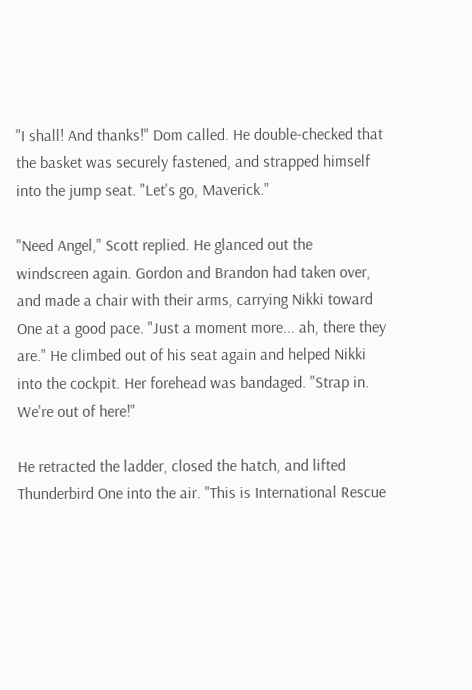"I shall! And thanks!" Dom called. He double-checked that the basket was securely fastened, and strapped himself into the jump seat. "Let's go, Maverick."

"Need Angel," Scott replied. He glanced out the windscreen again. Gordon and Brandon had taken over, and made a chair with their arms, carrying Nikki toward One at a good pace. "Just a moment more... ah, there they are." He climbed out of his seat again and helped Nikki into the cockpit. Her forehead was bandaged. "Strap in. We're out of here!"

He retracted the ladder, closed the hatch, and lifted Thunderbird One into the air. "This is International Rescue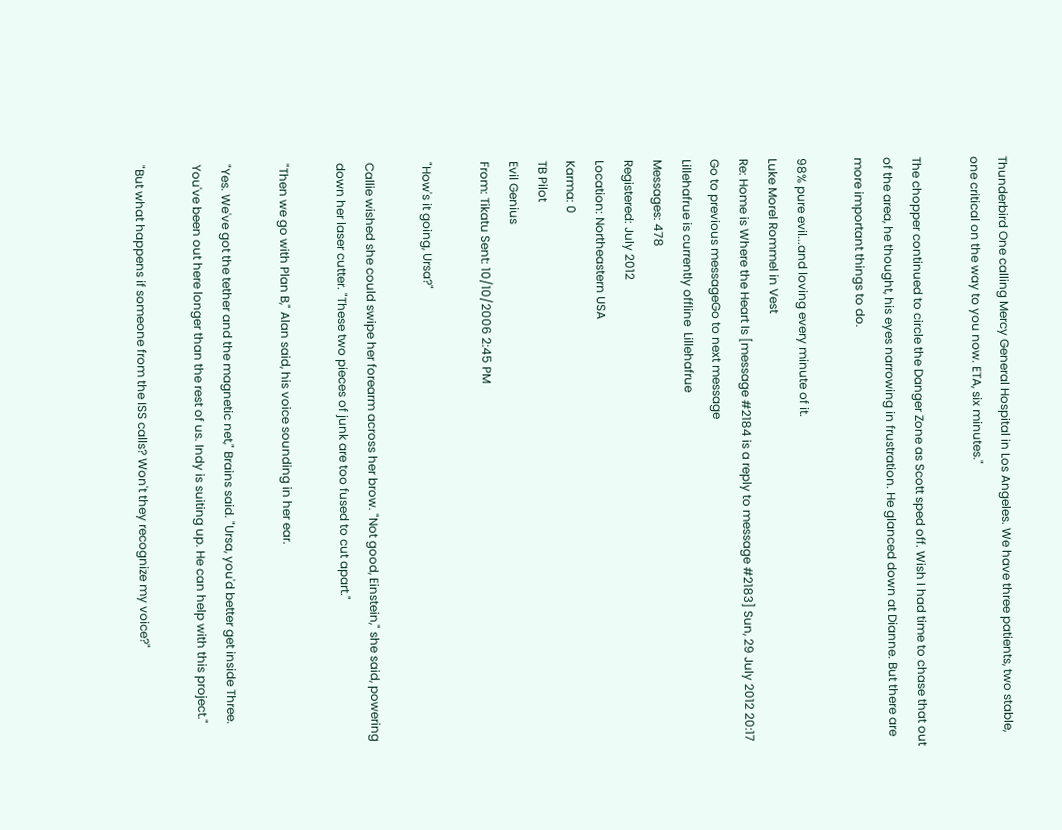Thunderbird One calling Mercy General Hospital in Los Angeles. We have three patients, two stable, one critical on the way to you now. ETA, six minutes."

The chopper continued to circle the Danger Zone as Scott sped off. Wish I had time to chase that out of the area, he thought, his eyes narrowing in frustration. He glanced down at Dianne. But there are more important things to do.

98% pure evil...and loving every minute of it.
Luke Morel Rommel in Vest
Re: Home is Where the Heart Is [message #2184 is a reply to message #2183] Sun, 29 July 2012 20:17 Go to previous messageGo to next message
Lillehafrue is currently offline  Lillehafrue
Messages: 478
Registered: July 2012
Location: Northeastern USA
Karma: 0
TB Pilot
Evil Genius
From: Tikatu Sent: 10/10/2006 2:45 PM

"How's it going, Ursa?"

Callie wished she could swipe her forearm across her brow. "Not good, Einstein," she said, powering down her laser cutter. "These two pieces of junk are too fused to cut apart."

"Then we go with Plan B," Alan said, his voice sounding in her ear.

"Yes. We've got the tether and the magnetic net," Brains said. "Ursa, you'd better get inside Three. You've been out here longer than the rest of us. Indy is suiting up. He can help with this project."

"But what happens if someone from the ISS calls? Won't they recognize my voice?"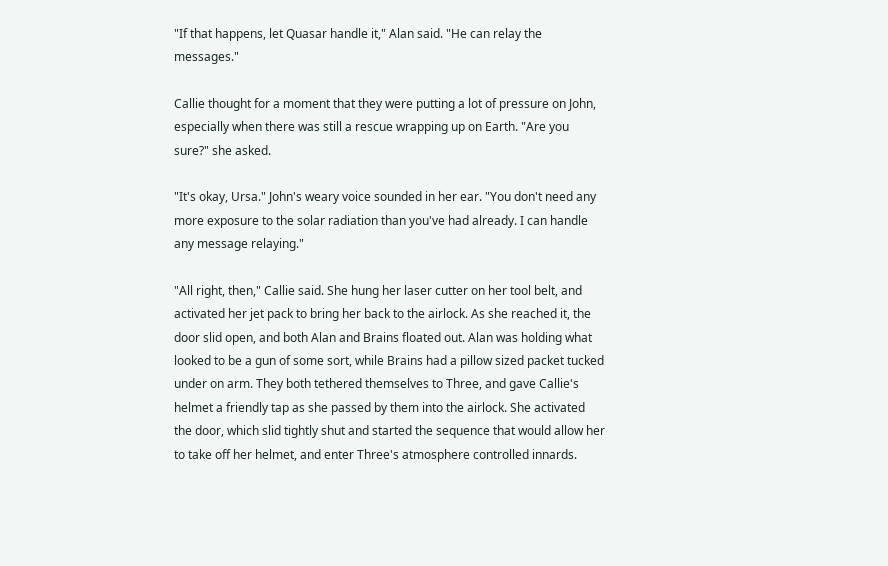"If that happens, let Quasar handle it," Alan said. "He can relay the messages."

Callie thought for a moment that they were putting a lot of pressure on John, especially when there was still a rescue wrapping up on Earth. "Are you sure?" she asked.

"It's okay, Ursa." John's weary voice sounded in her ear. "You don't need any more exposure to the solar radiation than you've had already. I can handle any message relaying."

"All right, then," Callie said. She hung her laser cutter on her tool belt, and activated her jet pack to bring her back to the airlock. As she reached it, the door slid open, and both Alan and Brains floated out. Alan was holding what looked to be a gun of some sort, while Brains had a pillow sized packet tucked under on arm. They both tethered themselves to Three, and gave Callie's helmet a friendly tap as she passed by them into the airlock. She activated the door, which slid tightly shut and started the sequence that would allow her to take off her helmet, and enter Three's atmosphere controlled innards.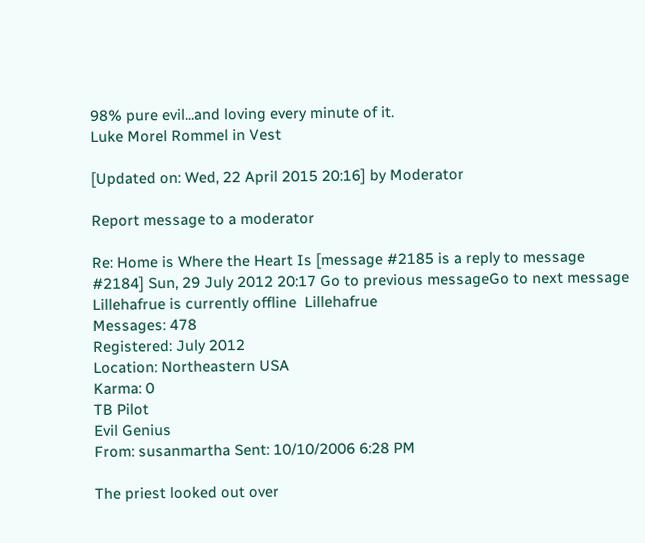98% pure evil...and loving every minute of it.
Luke Morel Rommel in Vest

[Updated on: Wed, 22 April 2015 20:16] by Moderator

Report message to a moderator

Re: Home is Where the Heart Is [message #2185 is a reply to message #2184] Sun, 29 July 2012 20:17 Go to previous messageGo to next message
Lillehafrue is currently offline  Lillehafrue
Messages: 478
Registered: July 2012
Location: Northeastern USA
Karma: 0
TB Pilot
Evil Genius
From: susanmartha Sent: 10/10/2006 6:28 PM

The priest looked out over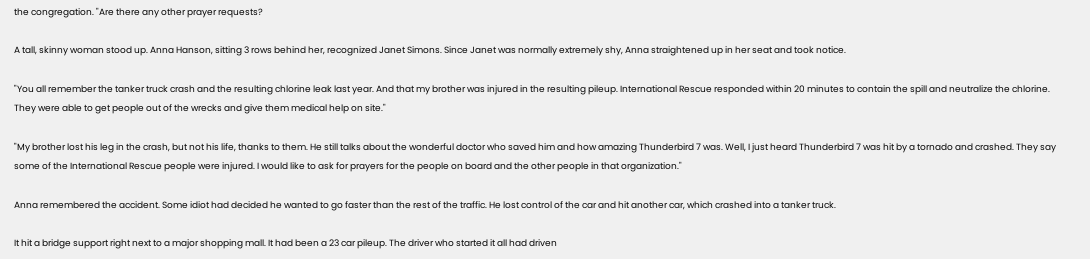the congregation. "Are there any other prayer requests?

A tall, skinny woman stood up. Anna Hanson, sitting 3 rows behind her, recognized Janet Simons. Since Janet was normally extremely shy, Anna straightened up in her seat and took notice.

"You all remember the tanker truck crash and the resulting chlorine leak last year. And that my brother was injured in the resulting pileup. International Rescue responded within 20 minutes to contain the spill and neutralize the chlorine. They were able to get people out of the wrecks and give them medical help on site."

"My brother lost his leg in the crash, but not his life, thanks to them. He still talks about the wonderful doctor who saved him and how amazing Thunderbird 7 was. Well, I just heard Thunderbird 7 was hit by a tornado and crashed. They say some of the International Rescue people were injured. I would like to ask for prayers for the people on board and the other people in that organization."

Anna remembered the accident. Some idiot had decided he wanted to go faster than the rest of the traffic. He lost control of the car and hit another car, which crashed into a tanker truck.

It hit a bridge support right next to a major shopping mall. It had been a 23 car pileup. The driver who started it all had driven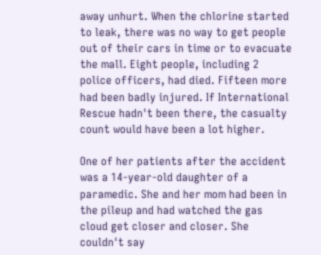away unhurt. When the chlorine started to leak, there was no way to get people out of their cars in time or to evacuate the mall. Eight people, including 2 police officers, had died. Fifteen more had been badly injured. If International Rescue hadn't been there, the casualty count would have been a lot higher.

One of her patients after the accident was a 14-year-old daughter of a paramedic. She and her mom had been in the pileup and had watched the gas cloud get closer and closer. She couldn't say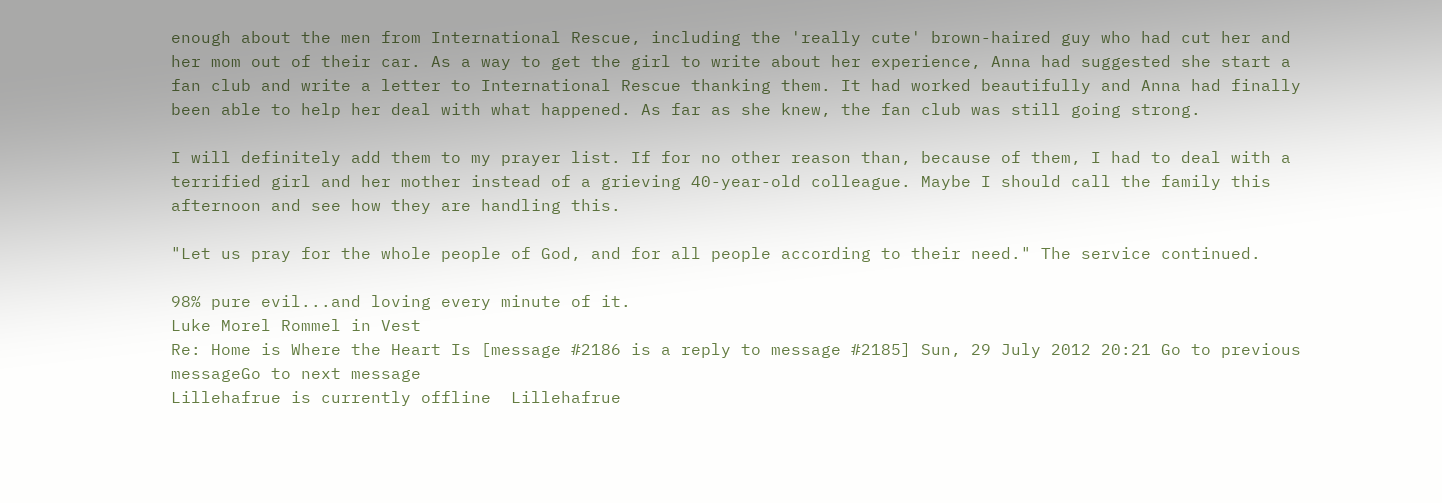enough about the men from International Rescue, including the 'really cute' brown-haired guy who had cut her and her mom out of their car. As a way to get the girl to write about her experience, Anna had suggested she start a fan club and write a letter to International Rescue thanking them. It had worked beautifully and Anna had finally been able to help her deal with what happened. As far as she knew, the fan club was still going strong.

I will definitely add them to my prayer list. If for no other reason than, because of them, I had to deal with a terrified girl and her mother instead of a grieving 40-year-old colleague. Maybe I should call the family this afternoon and see how they are handling this.

"Let us pray for the whole people of God, and for all people according to their need." The service continued.

98% pure evil...and loving every minute of it.
Luke Morel Rommel in Vest
Re: Home is Where the Heart Is [message #2186 is a reply to message #2185] Sun, 29 July 2012 20:21 Go to previous messageGo to next message
Lillehafrue is currently offline  Lillehafrue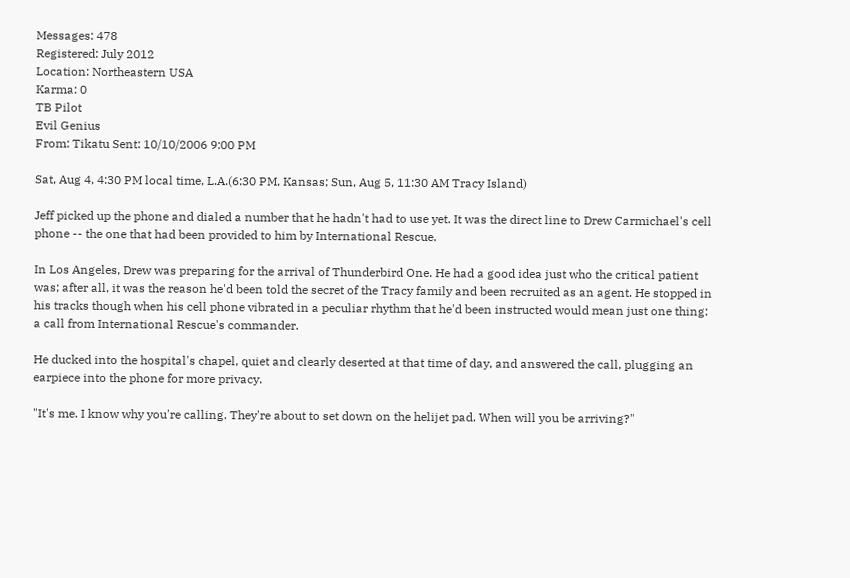Messages: 478
Registered: July 2012
Location: Northeastern USA
Karma: 0
TB Pilot
Evil Genius
From: Tikatu Sent: 10/10/2006 9:00 PM

Sat, Aug 4, 4:30 PM local time, L.A.(6:30 PM, Kansas; Sun, Aug 5, 11:30 AM Tracy Island)

Jeff picked up the phone and dialed a number that he hadn't had to use yet. It was the direct line to Drew Carmichael's cell phone -- the one that had been provided to him by International Rescue.

In Los Angeles, Drew was preparing for the arrival of Thunderbird One. He had a good idea just who the critical patient was; after all, it was the reason he'd been told the secret of the Tracy family and been recruited as an agent. He stopped in his tracks though when his cell phone vibrated in a peculiar rhythm that he'd been instructed would mean just one thing: a call from International Rescue's commander.

He ducked into the hospital's chapel, quiet and clearly deserted at that time of day, and answered the call, plugging an earpiece into the phone for more privacy.

"It's me. I know why you're calling. They're about to set down on the helijet pad. When will you be arriving?"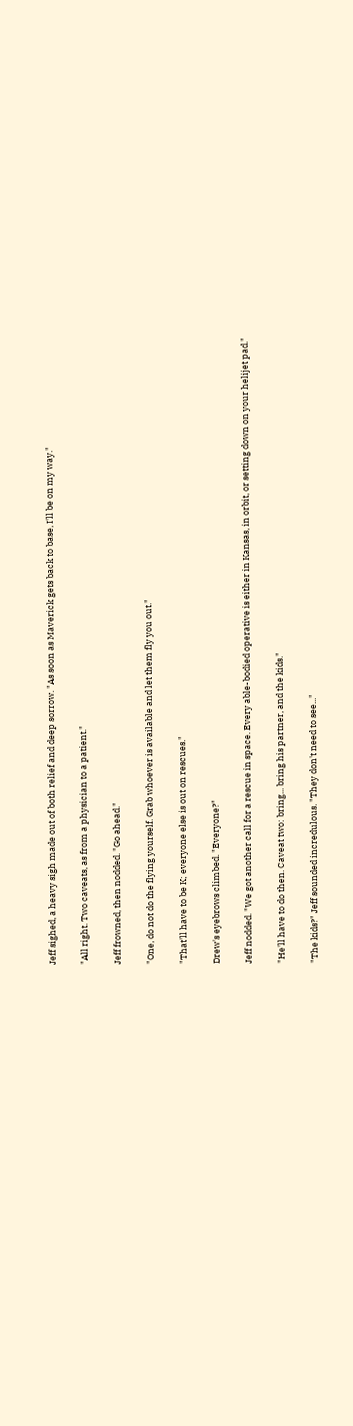Jeff sighed, a heavy sigh made out of both relief and deep sorrow. "As soon as Maverick gets back to base, I'll be on my way."

"All right. Two caveats, as from a physician to a patient."

Jeff frowned, then nodded. "Go ahead."

"One, do not do the flying yourself. Grab whoever is available and let them fly you out."

"That'll have to be K; everyone else is out on rescues."

Drew's eyebrows climbed. "Everyone?"

Jeff nodded. "We got another call for a rescue in space. Every able-bodied operative is either in Kansas, in orbit, or setting down on your helijet pad."

"He'll have to do then. Caveat two: bring... bring his partner, and the kids."

"The kids?" Jeff sounded incredulous. "They don't need to see..."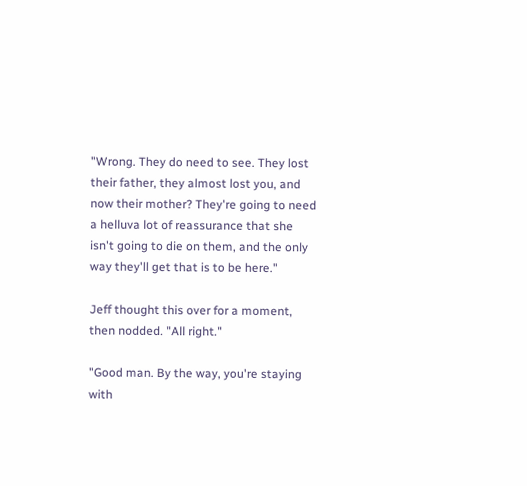"Wrong. They do need to see. They lost their father, they almost lost you, and now their mother? They're going to need a helluva lot of reassurance that she isn't going to die on them, and the only way they'll get that is to be here."

Jeff thought this over for a moment, then nodded. "All right."

"Good man. By the way, you're staying with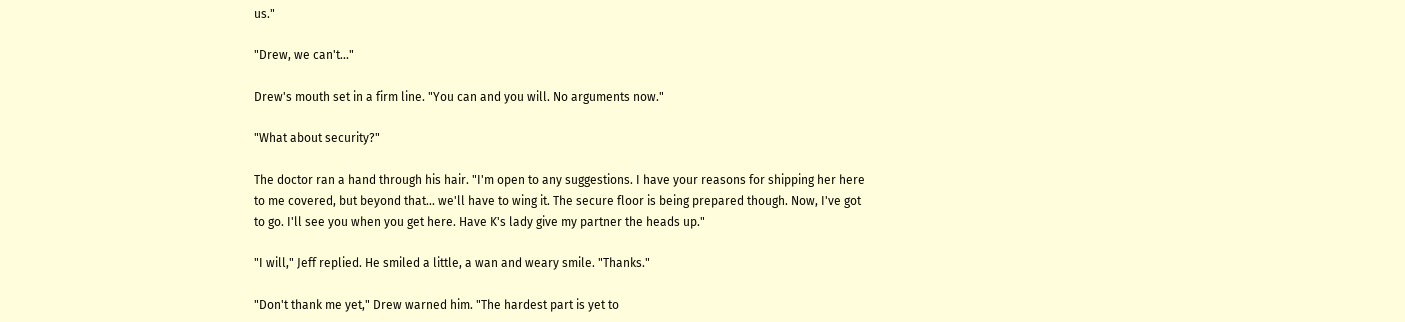us."

"Drew, we can't..."

Drew's mouth set in a firm line. "You can and you will. No arguments now."

"What about security?"

The doctor ran a hand through his hair. "I'm open to any suggestions. I have your reasons for shipping her here to me covered, but beyond that... we'll have to wing it. The secure floor is being prepared though. Now, I've got to go. I'll see you when you get here. Have K's lady give my partner the heads up."

"I will," Jeff replied. He smiled a little, a wan and weary smile. "Thanks."

"Don't thank me yet," Drew warned him. "The hardest part is yet to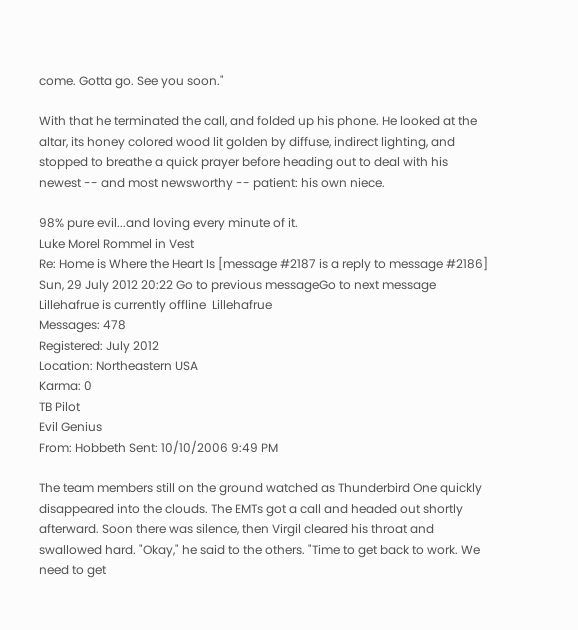come. Gotta go. See you soon."

With that he terminated the call, and folded up his phone. He looked at the altar, its honey colored wood lit golden by diffuse, indirect lighting, and stopped to breathe a quick prayer before heading out to deal with his newest -- and most newsworthy -- patient: his own niece.

98% pure evil...and loving every minute of it.
Luke Morel Rommel in Vest
Re: Home is Where the Heart Is [message #2187 is a reply to message #2186] Sun, 29 July 2012 20:22 Go to previous messageGo to next message
Lillehafrue is currently offline  Lillehafrue
Messages: 478
Registered: July 2012
Location: Northeastern USA
Karma: 0
TB Pilot
Evil Genius
From: Hobbeth Sent: 10/10/2006 9:49 PM

The team members still on the ground watched as Thunderbird One quickly disappeared into the clouds. The EMTs got a call and headed out shortly afterward. Soon there was silence, then Virgil cleared his throat and swallowed hard. "Okay," he said to the others. "Time to get back to work. We need to get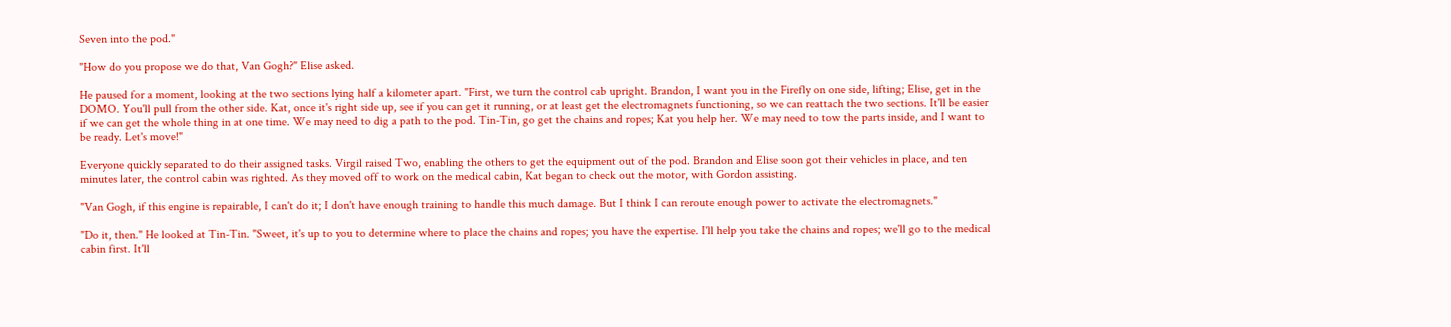Seven into the pod."

"How do you propose we do that, Van Gogh?" Elise asked.

He paused for a moment, looking at the two sections lying half a kilometer apart. "First, we turn the control cab upright. Brandon, I want you in the Firefly on one side, lifting; Elise, get in the DOMO. You'll pull from the other side. Kat, once it's right side up, see if you can get it running, or at least get the electromagnets functioning, so we can reattach the two sections. It'll be easier if we can get the whole thing in at one time. We may need to dig a path to the pod. Tin-Tin, go get the chains and ropes; Kat you help her. We may need to tow the parts inside, and I want to be ready. Let's move!"

Everyone quickly separated to do their assigned tasks. Virgil raised Two, enabling the others to get the equipment out of the pod. Brandon and Elise soon got their vehicles in place, and ten minutes later, the control cabin was righted. As they moved off to work on the medical cabin, Kat began to check out the motor, with Gordon assisting.

"Van Gogh, if this engine is repairable, I can't do it; I don't have enough training to handle this much damage. But I think I can reroute enough power to activate the electromagnets."

"Do it, then." He looked at Tin-Tin. "Sweet, it's up to you to determine where to place the chains and ropes; you have the expertise. I'll help you take the chains and ropes; we'll go to the medical cabin first. It'll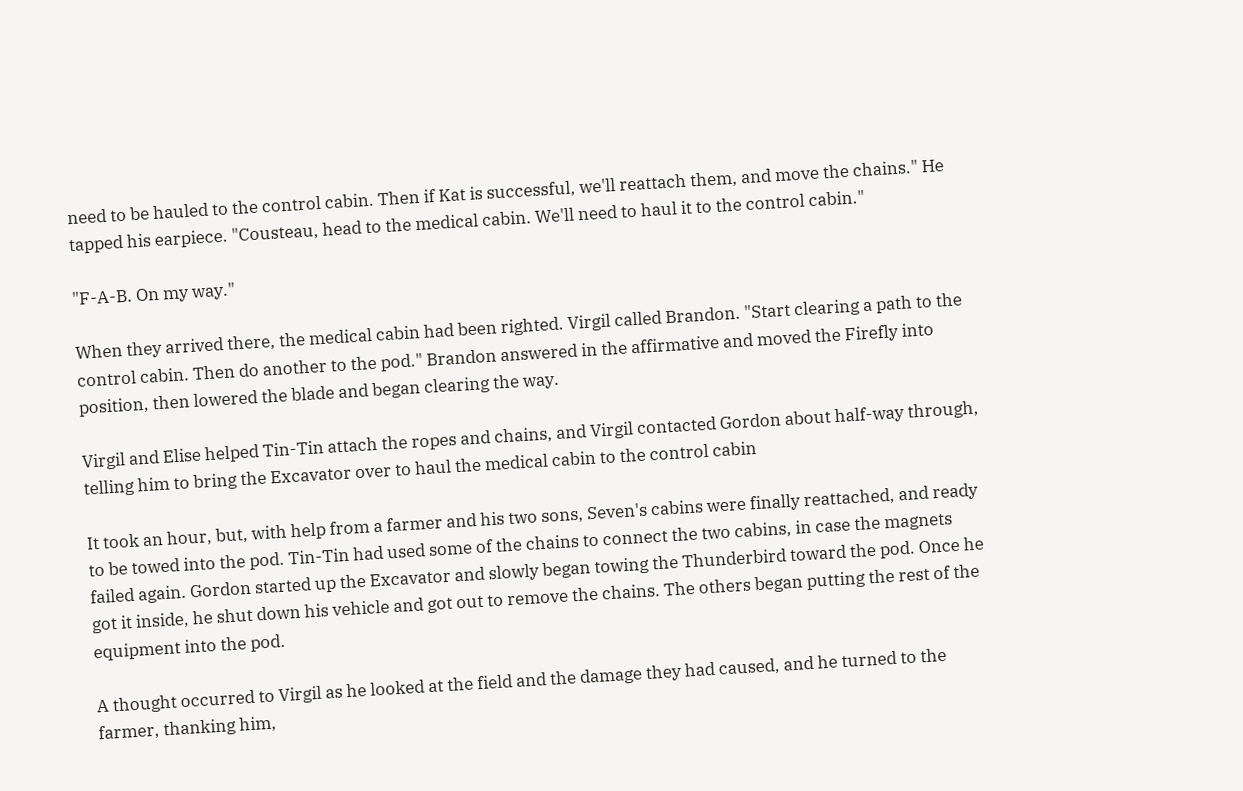need to be hauled to the control cabin. Then if Kat is successful, we'll reattach them, and move the chains." He tapped his earpiece. "Cousteau, head to the medical cabin. We'll need to haul it to the control cabin."

"F-A-B. On my way."

When they arrived there, the medical cabin had been righted. Virgil called Brandon. "Start clearing a path to the control cabin. Then do another to the pod." Brandon answered in the affirmative and moved the Firefly into position, then lowered the blade and began clearing the way.

Virgil and Elise helped Tin-Tin attach the ropes and chains, and Virgil contacted Gordon about half-way through, telling him to bring the Excavator over to haul the medical cabin to the control cabin

It took an hour, but, with help from a farmer and his two sons, Seven's cabins were finally reattached, and ready to be towed into the pod. Tin-Tin had used some of the chains to connect the two cabins, in case the magnets failed again. Gordon started up the Excavator and slowly began towing the Thunderbird toward the pod. Once he got it inside, he shut down his vehicle and got out to remove the chains. The others began putting the rest of the equipment into the pod.

A thought occurred to Virgil as he looked at the field and the damage they had caused, and he turned to the farmer, thanking him,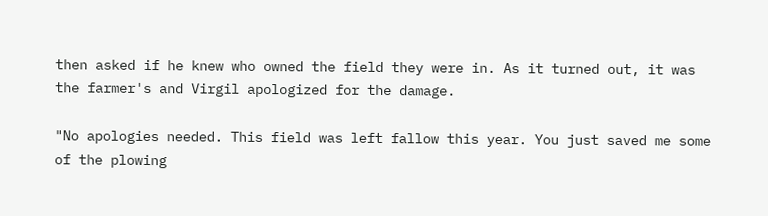then asked if he knew who owned the field they were in. As it turned out, it was the farmer's and Virgil apologized for the damage.

"No apologies needed. This field was left fallow this year. You just saved me some of the plowing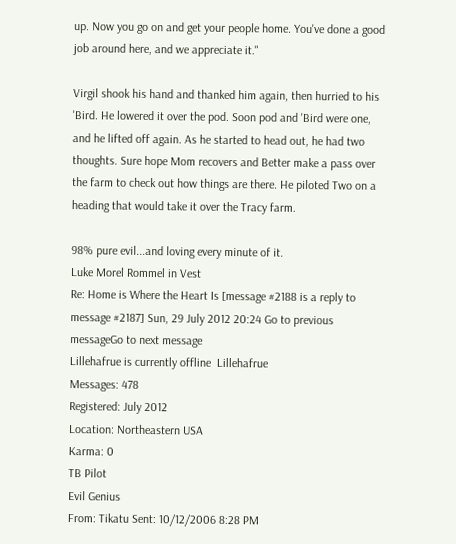up. Now you go on and get your people home. You've done a good job around here, and we appreciate it."

Virgil shook his hand and thanked him again, then hurried to his 'Bird. He lowered it over the pod. Soon pod and 'Bird were one, and he lifted off again. As he started to head out, he had two thoughts. Sure hope Mom recovers and Better make a pass over the farm to check out how things are there. He piloted Two on a heading that would take it over the Tracy farm.

98% pure evil...and loving every minute of it.
Luke Morel Rommel in Vest
Re: Home is Where the Heart Is [message #2188 is a reply to message #2187] Sun, 29 July 2012 20:24 Go to previous messageGo to next message
Lillehafrue is currently offline  Lillehafrue
Messages: 478
Registered: July 2012
Location: Northeastern USA
Karma: 0
TB Pilot
Evil Genius
From: Tikatu Sent: 10/12/2006 8:28 PM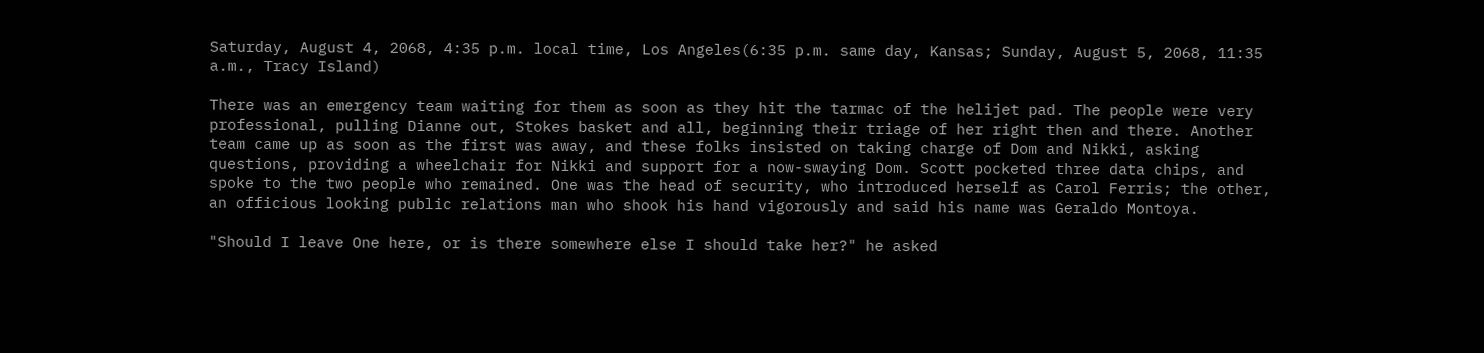Saturday, August 4, 2068, 4:35 p.m. local time, Los Angeles(6:35 p.m. same day, Kansas; Sunday, August 5, 2068, 11:35 a.m., Tracy Island)

There was an emergency team waiting for them as soon as they hit the tarmac of the helijet pad. The people were very professional, pulling Dianne out, Stokes basket and all, beginning their triage of her right then and there. Another team came up as soon as the first was away, and these folks insisted on taking charge of Dom and Nikki, asking questions, providing a wheelchair for Nikki and support for a now-swaying Dom. Scott pocketed three data chips, and spoke to the two people who remained. One was the head of security, who introduced herself as Carol Ferris; the other, an officious looking public relations man who shook his hand vigorously and said his name was Geraldo Montoya.

"Should I leave One here, or is there somewhere else I should take her?" he asked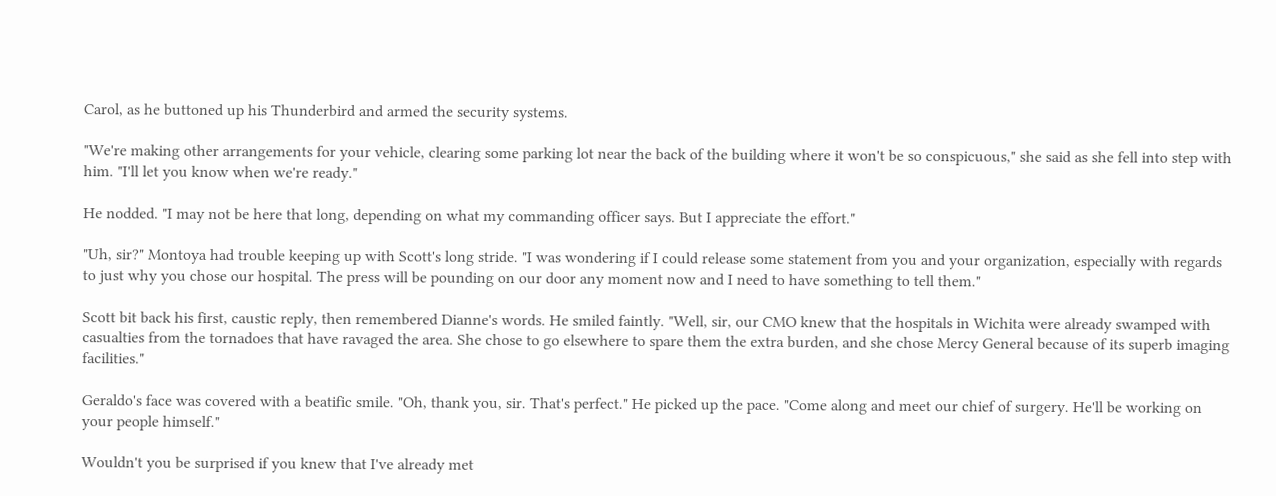Carol, as he buttoned up his Thunderbird and armed the security systems.

"We're making other arrangements for your vehicle, clearing some parking lot near the back of the building where it won't be so conspicuous," she said as she fell into step with him. "I'll let you know when we're ready."

He nodded. "I may not be here that long, depending on what my commanding officer says. But I appreciate the effort."

"Uh, sir?" Montoya had trouble keeping up with Scott's long stride. "I was wondering if I could release some statement from you and your organization, especially with regards to just why you chose our hospital. The press will be pounding on our door any moment now and I need to have something to tell them."

Scott bit back his first, caustic reply, then remembered Dianne's words. He smiled faintly. "Well, sir, our CMO knew that the hospitals in Wichita were already swamped with casualties from the tornadoes that have ravaged the area. She chose to go elsewhere to spare them the extra burden, and she chose Mercy General because of its superb imaging facilities."

Geraldo's face was covered with a beatific smile. "Oh, thank you, sir. That's perfect." He picked up the pace. "Come along and meet our chief of surgery. He'll be working on your people himself."

Wouldn't you be surprised if you knew that I've already met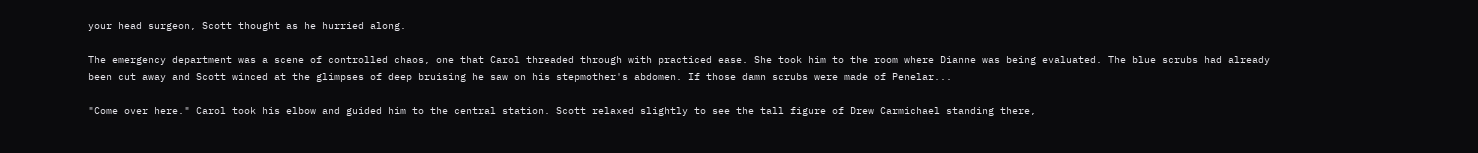your head surgeon, Scott thought as he hurried along.

The emergency department was a scene of controlled chaos, one that Carol threaded through with practiced ease. She took him to the room where Dianne was being evaluated. The blue scrubs had already been cut away and Scott winced at the glimpses of deep bruising he saw on his stepmother's abdomen. If those damn scrubs were made of Penelar...

"Come over here." Carol took his elbow and guided him to the central station. Scott relaxed slightly to see the tall figure of Drew Carmichael standing there,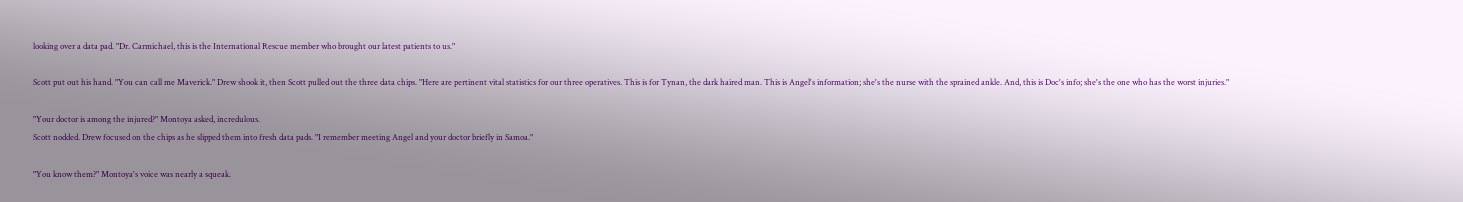looking over a data pad. "Dr. Carmichael, this is the International Rescue member who brought our latest patients to us."

Scott put out his hand. "You can call me Maverick." Drew shook it, then Scott pulled out the three data chips. "Here are pertinent vital statistics for our three operatives. This is for Tynan, the dark haired man. This is Angel's information; she's the nurse with the sprained ankle. And, this is Doc's info; she's the one who has the worst injuries."

"Your doctor is among the injured?" Montoya asked, incredulous.
Scott nodded. Drew focused on the chips as he slipped them into fresh data pads. "I remember meeting Angel and your doctor briefly in Samoa."

"You know them?" Montoya's voice was nearly a squeak.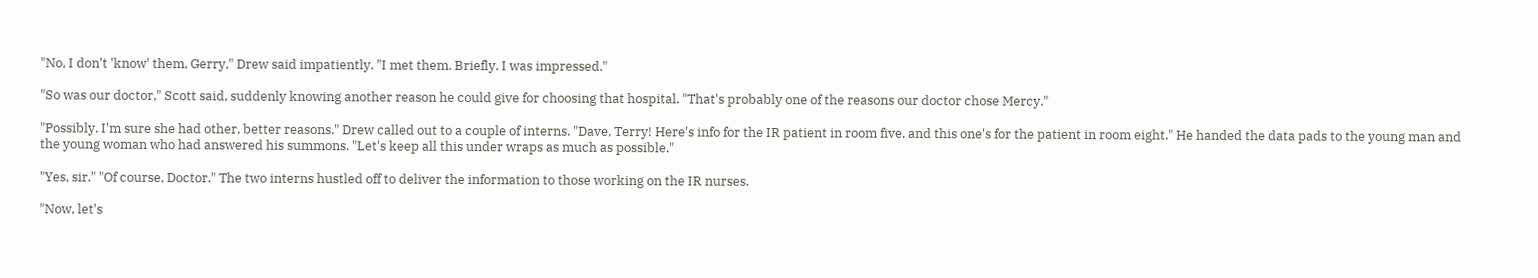"No, I don't 'know' them, Gerry," Drew said impatiently. "I met them. Briefly. I was impressed."

"So was our doctor," Scott said, suddenly knowing another reason he could give for choosing that hospital. "That's probably one of the reasons our doctor chose Mercy."

"Possibly. I'm sure she had other, better reasons." Drew called out to a couple of interns. "Dave, Terry! Here's info for the IR patient in room five, and this one's for the patient in room eight." He handed the data pads to the young man and the young woman who had answered his summons. "Let's keep all this under wraps as much as possible."

"Yes, sir." "Of course, Doctor." The two interns hustled off to deliver the information to those working on the IR nurses.

"Now, let's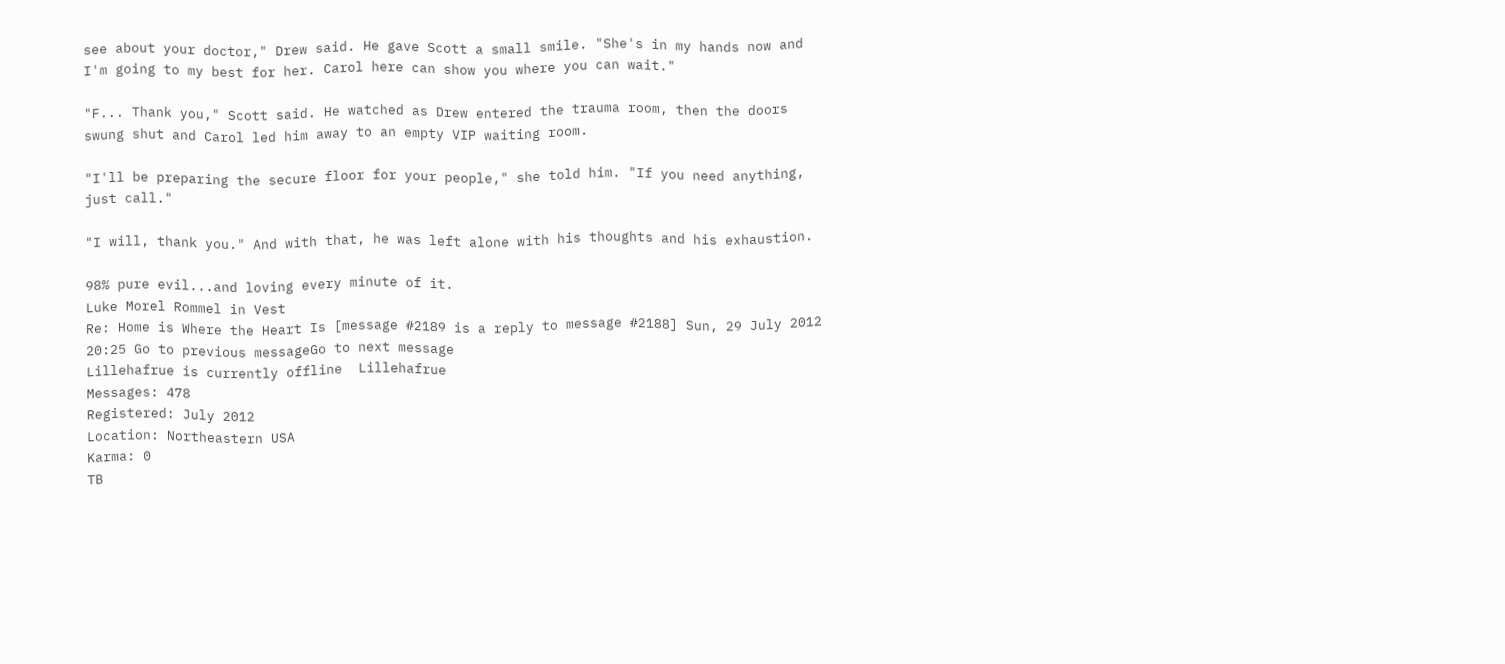see about your doctor," Drew said. He gave Scott a small smile. "She's in my hands now and I'm going to my best for her. Carol here can show you where you can wait."

"F... Thank you," Scott said. He watched as Drew entered the trauma room, then the doors swung shut and Carol led him away to an empty VIP waiting room.

"I'll be preparing the secure floor for your people," she told him. "If you need anything, just call."

"I will, thank you." And with that, he was left alone with his thoughts and his exhaustion.

98% pure evil...and loving every minute of it.
Luke Morel Rommel in Vest
Re: Home is Where the Heart Is [message #2189 is a reply to message #2188] Sun, 29 July 2012 20:25 Go to previous messageGo to next message
Lillehafrue is currently offline  Lillehafrue
Messages: 478
Registered: July 2012
Location: Northeastern USA
Karma: 0
TB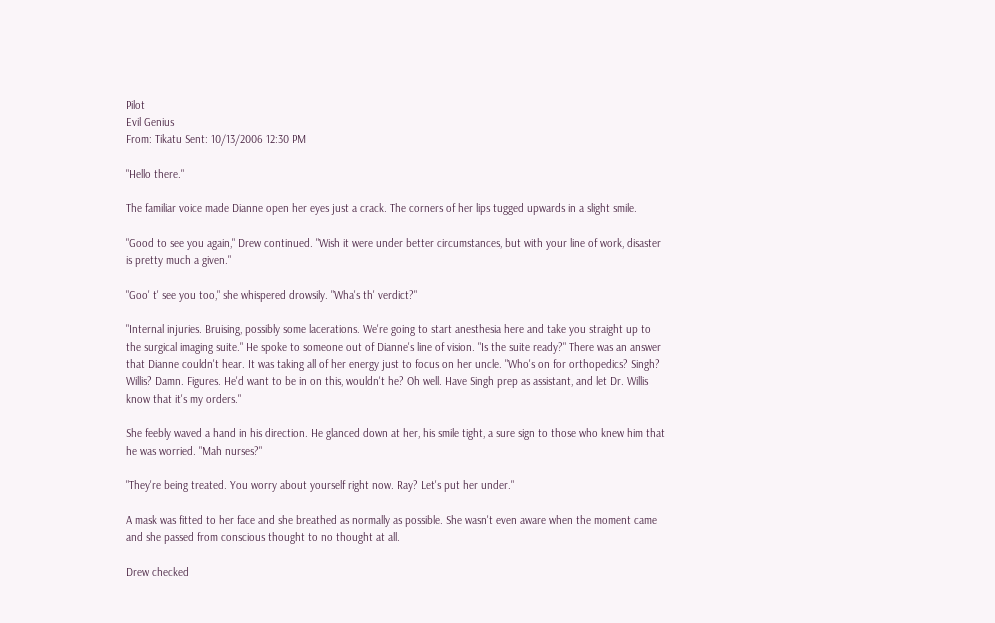Pilot
Evil Genius
From: Tikatu Sent: 10/13/2006 12:30 PM

"Hello there."

The familiar voice made Dianne open her eyes just a crack. The corners of her lips tugged upwards in a slight smile.

"Good to see you again," Drew continued. "Wish it were under better circumstances, but with your line of work, disaster is pretty much a given."

"Goo' t' see you too," she whispered drowsily. "Wha's th' verdict?"

"Internal injuries. Bruising, possibly some lacerations. We're going to start anesthesia here and take you straight up to the surgical imaging suite." He spoke to someone out of Dianne's line of vision. "Is the suite ready?" There was an answer that Dianne couldn't hear. It was taking all of her energy just to focus on her uncle. "Who's on for orthopedics? Singh? Willis? Damn. Figures. He'd want to be in on this, wouldn't he? Oh well. Have Singh prep as assistant, and let Dr. Willis know that it's my orders."

She feebly waved a hand in his direction. He glanced down at her, his smile tight, a sure sign to those who knew him that he was worried. "Mah nurses?"

"They're being treated. You worry about yourself right now. Ray? Let's put her under."

A mask was fitted to her face and she breathed as normally as possible. She wasn't even aware when the moment came and she passed from conscious thought to no thought at all.

Drew checked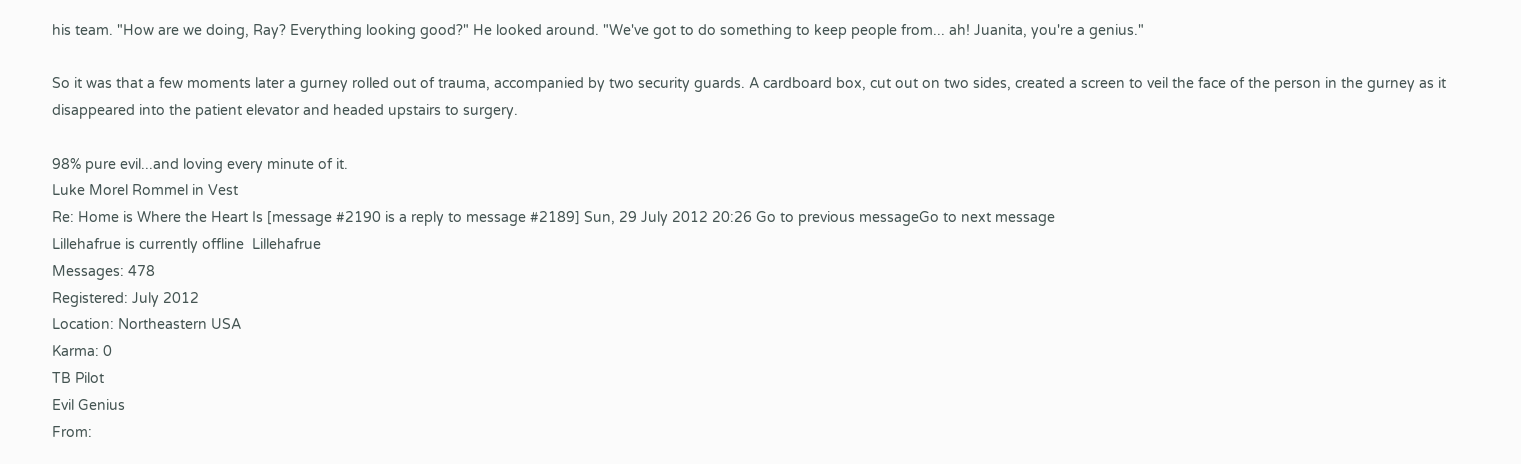his team. "How are we doing, Ray? Everything looking good?" He looked around. "We've got to do something to keep people from... ah! Juanita, you're a genius."

So it was that a few moments later a gurney rolled out of trauma, accompanied by two security guards. A cardboard box, cut out on two sides, created a screen to veil the face of the person in the gurney as it disappeared into the patient elevator and headed upstairs to surgery.

98% pure evil...and loving every minute of it.
Luke Morel Rommel in Vest
Re: Home is Where the Heart Is [message #2190 is a reply to message #2189] Sun, 29 July 2012 20:26 Go to previous messageGo to next message
Lillehafrue is currently offline  Lillehafrue
Messages: 478
Registered: July 2012
Location: Northeastern USA
Karma: 0
TB Pilot
Evil Genius
From: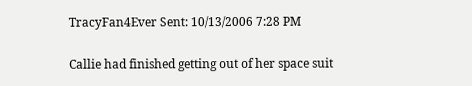TracyFan4Ever Sent: 10/13/2006 7:28 PM

Callie had finished getting out of her space suit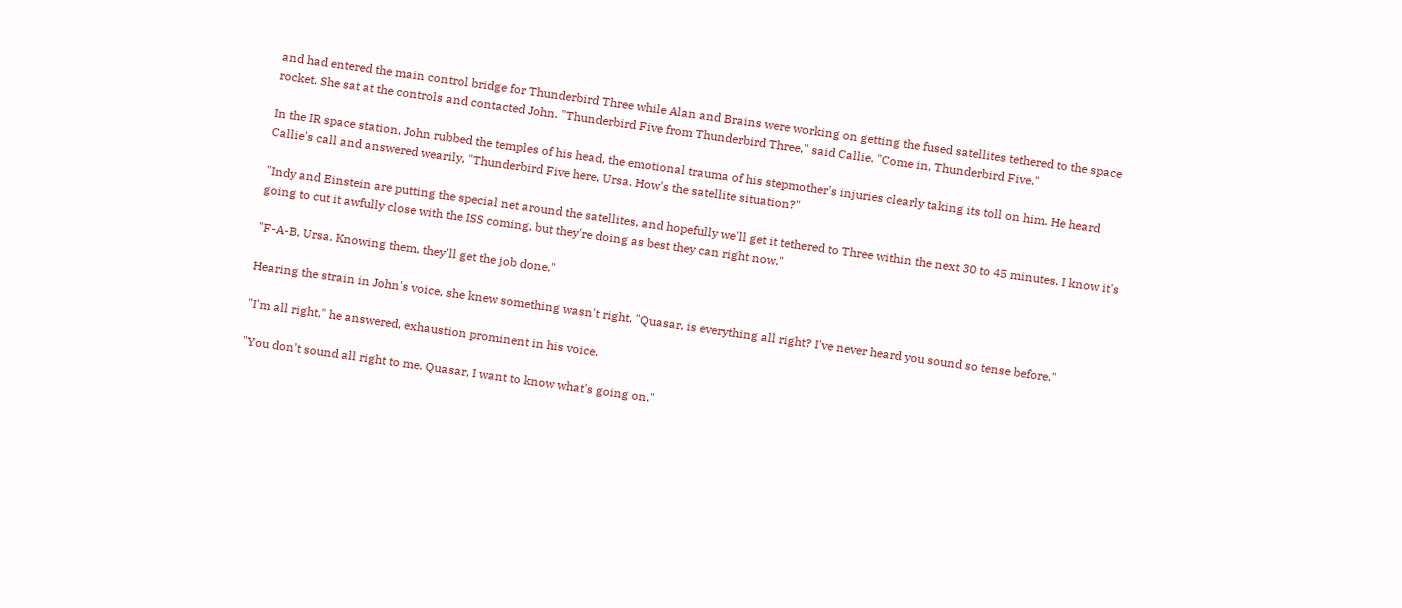and had entered the main control bridge for Thunderbird Three while Alan and Brains were working on getting the fused satellites tethered to the space rocket. She sat at the controls and contacted John. "Thunderbird Five from Thunderbird Three," said Callie. "Come in, Thunderbird Five."

In the IR space station, John rubbed the temples of his head, the emotional trauma of his stepmother's injuries clearly taking its toll on him. He heard Callie's call and answered wearily, "Thunderbird Five here, Ursa. How's the satellite situation?"

"Indy and Einstein are putting the special net around the satellites, and hopefully we'll get it tethered to Three within the next 30 to 45 minutes. I know it's going to cut it awfully close with the ISS coming, but they're doing as best they can right now."

"F-A-B, Ursa. Knowing them, they'll get the job done."

Hearing the strain in John's voice, she knew something wasn't right. "Quasar, is everything all right? I've never heard you sound so tense before."

"I'm all right," he answered, exhaustion prominent in his voice.

"You don't sound all right to me. Quasar, I want to know what's going on."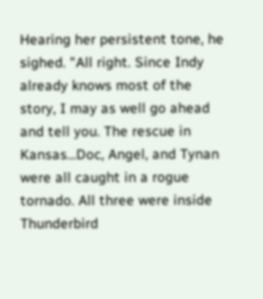Hearing her persistent tone, he sighed. "All right. Since Indy already knows most of the story, I may as well go ahead and tell you. The rescue in Kansas...Doc, Angel, and Tynan were all caught in a rogue tornado. All three were inside Thunderbird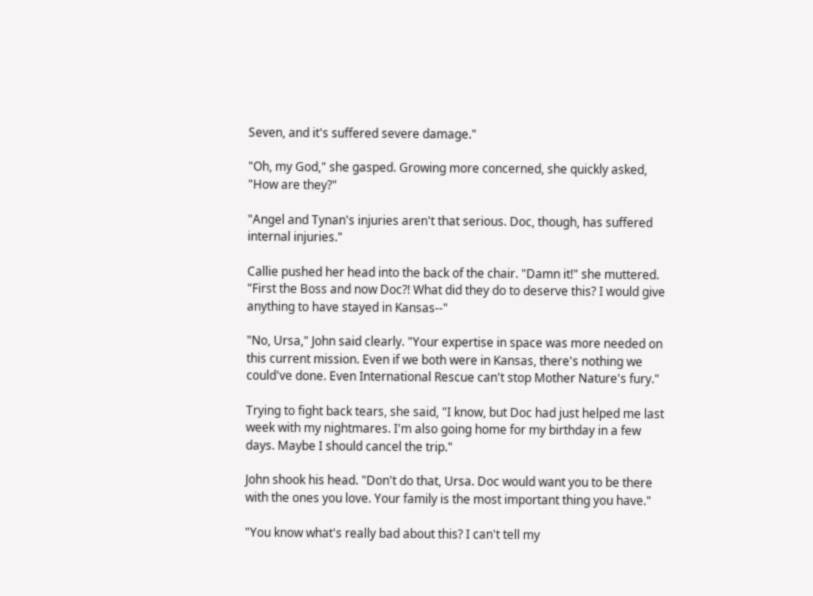Seven, and it's suffered severe damage."

"Oh, my God," she gasped. Growing more concerned, she quickly asked, "How are they?"

"Angel and Tynan's injuries aren't that serious. Doc, though, has suffered internal injuries."

Callie pushed her head into the back of the chair. "Damn it!" she muttered. "First the Boss and now Doc?! What did they do to deserve this? I would give anything to have stayed in Kansas--"

"No, Ursa," John said clearly. "Your expertise in space was more needed on this current mission. Even if we both were in Kansas, there's nothing we could've done. Even International Rescue can't stop Mother Nature's fury."

Trying to fight back tears, she said, "I know, but Doc had just helped me last week with my nightmares. I'm also going home for my birthday in a few days. Maybe I should cancel the trip."

John shook his head. "Don't do that, Ursa. Doc would want you to be there with the ones you love. Your family is the most important thing you have."

"You know what's really bad about this? I can't tell my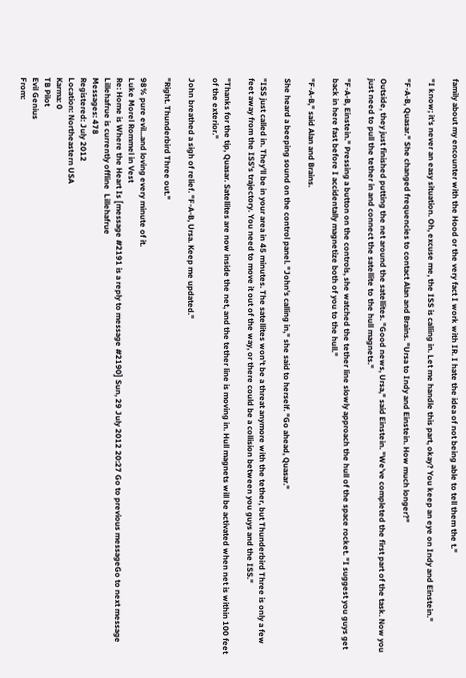family about my encounter with the Hood or the very fact I work with IR. I hate the idea of not being able to tell them the t."

"I know; it's never an easy situation. Oh, excuse me, the ISS is calling in. Let me handle this part, okay? You keep an eye on Indy and Einstein."

"F-A-B, Quasar." She changed frequencies to contact Alan and Brains. "Ursa to Indy and Einstein. How much longer?"

Outside, they just finished putting the net around the satellites. "Good news, Ursa," said Einstein. "We've completed the first part of the task. Now you just need to pull the tether in and connect the satellite to the hull magnets."

"F-A-B, Einstein." Pressing a button on the controls, she watched the tether line slowly approach the hull of the space rocket. "I suggest you guys get back in here fast before I accidentally magnetize both of you to the hull."

"F-A-B," said Alan and Brains.

She heard a beeping sound on the control panel. "John's calling in," she said to herself. "Go ahead, Quasar."

"ISS just called in. They'll be in your area in 45 minutes. The satellites won't be a threat anymore with the tether, but Thunderbird Three is only a few feet away from the ISS's trajectory. You need to move it out of the way, or there could be a collision between you guys and the ISS."

"Thanks for the tip, Quasar. Satellites are now inside the net, and the tether line is moving in. Hull magnets will be activated when net is within 100 feet of the exterior."

John breathed a sigh of relief. "F-A-B, Ursa. Keep me updated."

"Right. Thunderbird Three out."

98% pure evil...and loving every minute of it.
Luke Morel Rommel in Vest
Re: Home is Where the Heart Is [message #2191 is a reply to message #2190] Sun, 29 July 2012 20:27 Go to previous messageGo to next message
Lillehafrue is currently offline  Lillehafrue
Messages: 478
Registered: July 2012
Location: Northeastern USA
Karma: 0
TB Pilot
Evil Genius
From: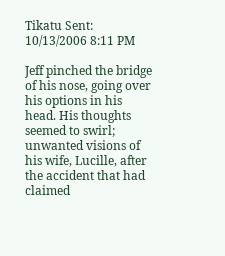Tikatu Sent: 10/13/2006 8:11 PM

Jeff pinched the bridge of his nose, going over his options in his head. His thoughts seemed to swirl; unwanted visions of his wife, Lucille, after the accident that had claimed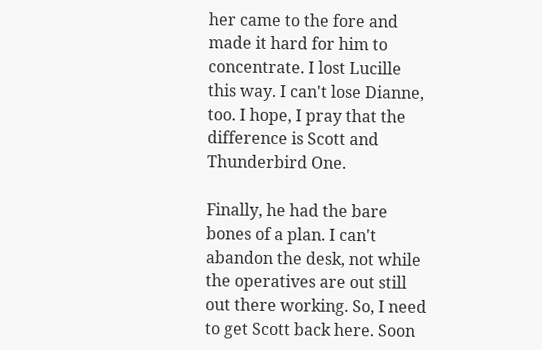her came to the fore and made it hard for him to concentrate. I lost Lucille this way. I can't lose Dianne, too. I hope, I pray that the difference is Scott and Thunderbird One.

Finally, he had the bare bones of a plan. I can't abandon the desk, not while the operatives are out still out there working. So, I need to get Scott back here. Soon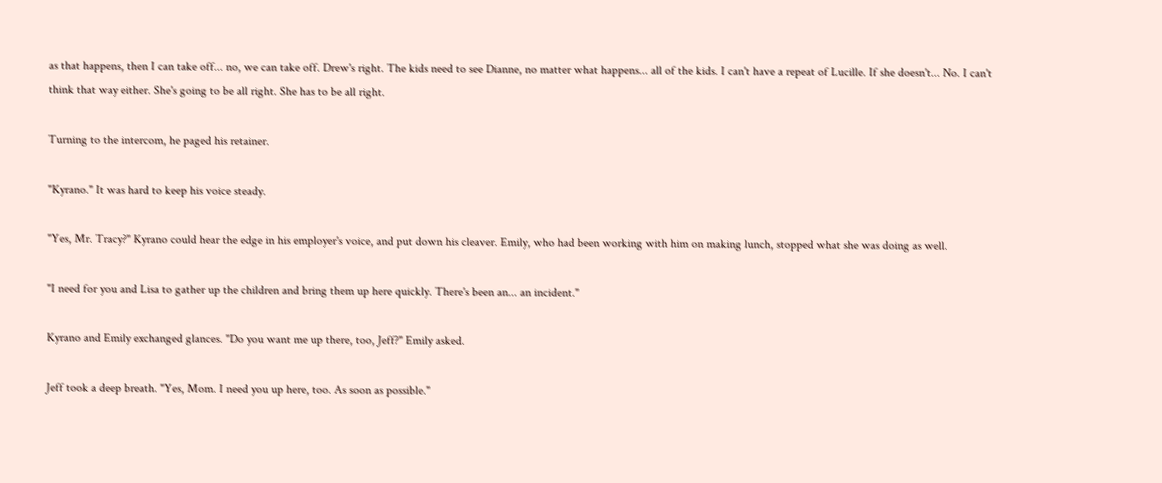as that happens, then I can take off... no, we can take off. Drew's right. The kids need to see Dianne, no matter what happens... all of the kids. I can't have a repeat of Lucille. If she doesn't... No. I can't think that way either. She's going to be all right. She has to be all right.

Turning to the intercom, he paged his retainer.

"Kyrano." It was hard to keep his voice steady.

"Yes, Mr. Tracy?" Kyrano could hear the edge in his employer's voice, and put down his cleaver. Emily, who had been working with him on making lunch, stopped what she was doing as well.

"I need for you and Lisa to gather up the children and bring them up here quickly. There's been an... an incident."

Kyrano and Emily exchanged glances. "Do you want me up there, too, Jeff?" Emily asked.

Jeff took a deep breath. "Yes, Mom. I need you up here, too. As soon as possible."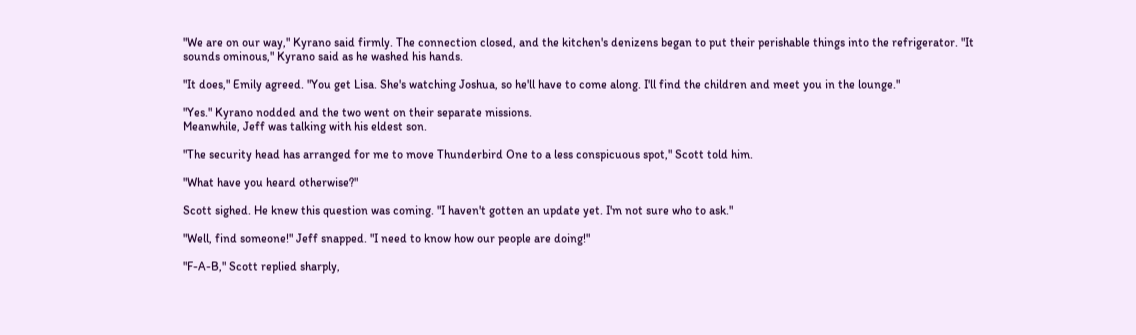"We are on our way," Kyrano said firmly. The connection closed, and the kitchen's denizens began to put their perishable things into the refrigerator. "It sounds ominous," Kyrano said as he washed his hands.

"It does," Emily agreed. "You get Lisa. She's watching Joshua, so he'll have to come along. I'll find the children and meet you in the lounge."

"Yes." Kyrano nodded and the two went on their separate missions.
Meanwhile, Jeff was talking with his eldest son.

"The security head has arranged for me to move Thunderbird One to a less conspicuous spot," Scott told him.

"What have you heard otherwise?"

Scott sighed. He knew this question was coming. "I haven't gotten an update yet. I'm not sure who to ask."

"Well, find someone!" Jeff snapped. "I need to know how our people are doing!"

"F-A-B," Scott replied sharply,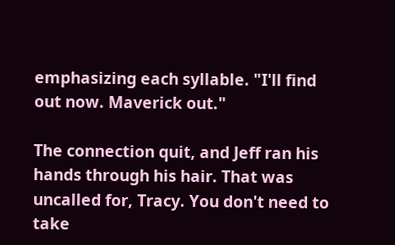emphasizing each syllable. "I'll find out now. Maverick out."

The connection quit, and Jeff ran his hands through his hair. That was uncalled for, Tracy. You don't need to take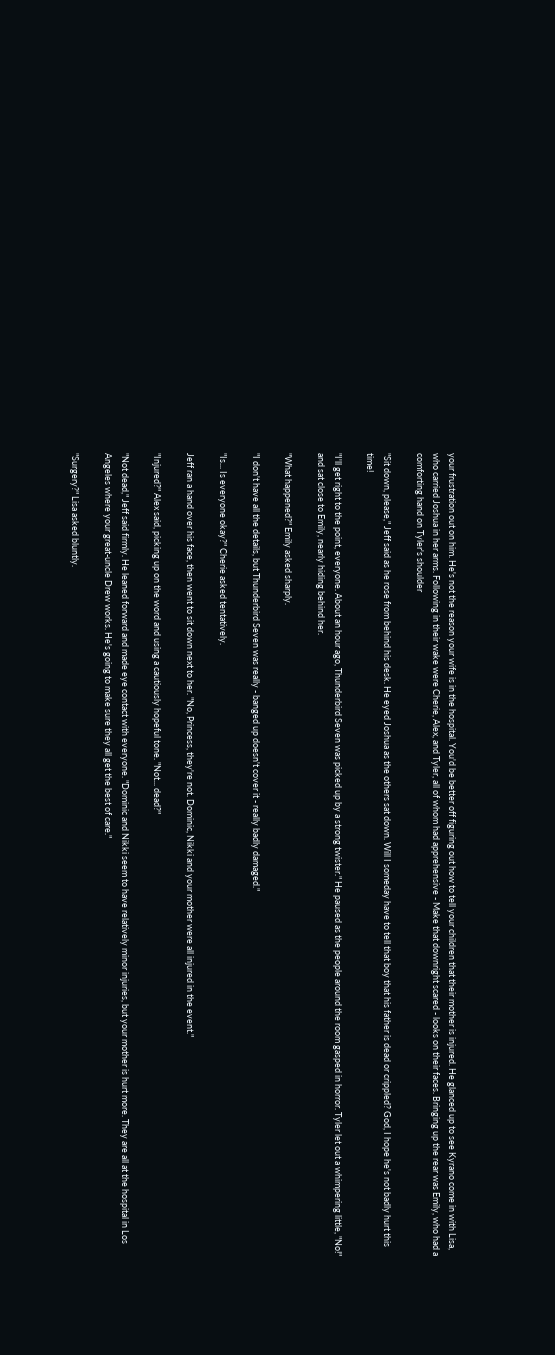your frustration out on him. He's not the reason your wife is in the hospital. You'd be better off figuring out how to tell your children that their mother is injured. He glanced up to see Kyrano come in with Lisa, who carried Joshua in her arms. Following in their wake were Cherie, Alex, and Tyler, all of whom had apprehensive - Make that downright scared - looks on their faces. Bringing up the rear was Emily, who had a comforting hand on Tyler's shoulder

"Sit down, please," Jeff said as he rose from behind his desk. He eyed Joshua as the others sat down. Will I someday have to tell that boy that his father is dead or crippled? God, I hope he's not badly hurt this time!

"I'll get right to the point, everyone. About an hour ago, Thunderbird Seven was picked up by a strong twister." He paused as the people around the room gasped in horror. Tyler let out a whimpering little, "No!" and sat close to Emily, nearly hiding behind her.

"What happened?" Emily asked sharply.

"I don't have all the details, but Thunderbird Seven was really - banged up doesn't cover it - really badly damaged."

"Is... Is everyone okay?" Cherie asked tentatively.

Jeff ran a hand over his face, then went to sit down next to her. "No, Princess, they're not. Dominic, Nikki and your mother were all injured in the event."

"Injured?" Alex said, picking up on the word and using a cautiously hopeful tone. "Not... dead?"

"Not dead," Jeff said firmly. He leaned forward and made eye contact with everyone. "Dominic and Nikki seem to have relatively minor injuries, but your mother is hurt more. They are all at the hospital in Los Angeles where your great-uncle Drew works. He's going to make sure they all get the best of care."

"Surgery?" Lisa asked bluntly.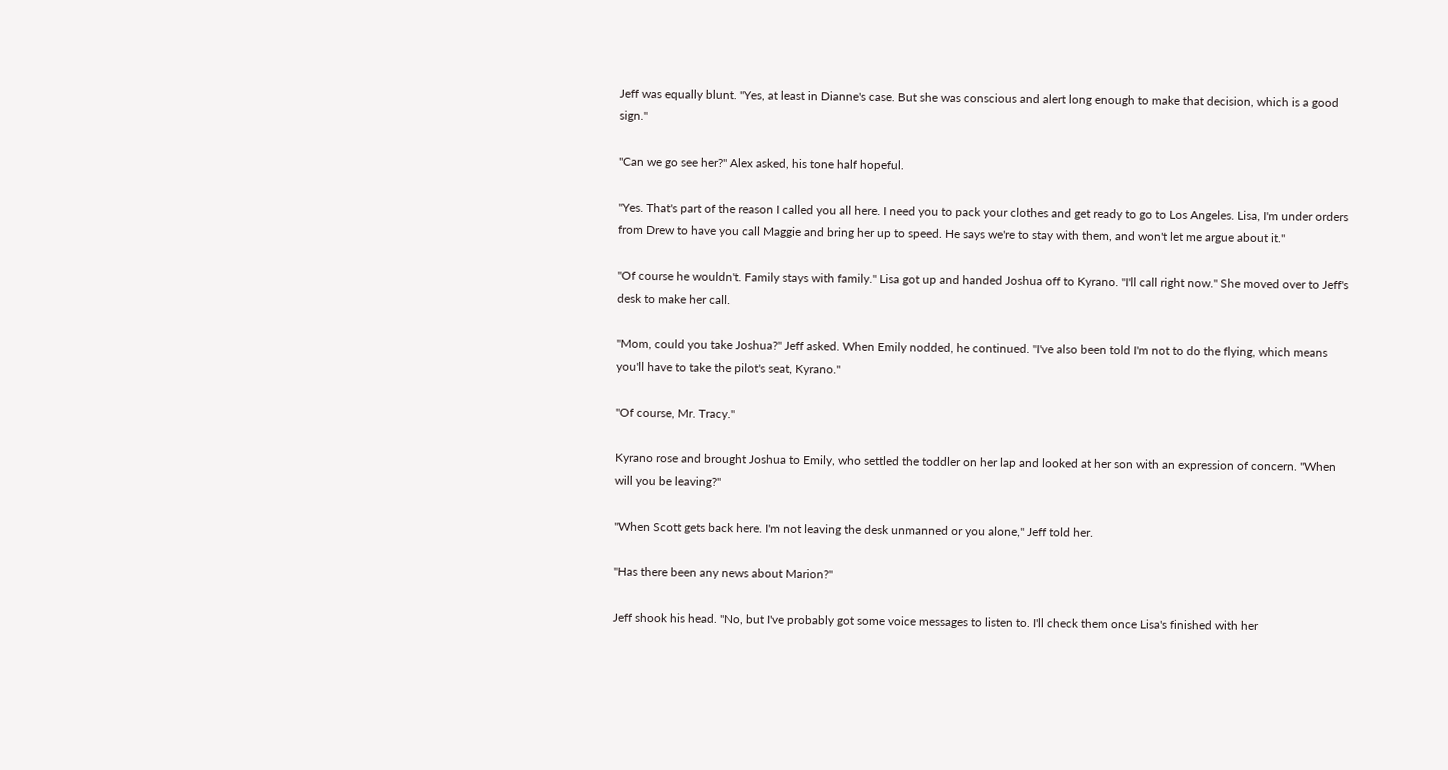Jeff was equally blunt. "Yes, at least in Dianne's case. But she was conscious and alert long enough to make that decision, which is a good sign."

"Can we go see her?" Alex asked, his tone half hopeful.

"Yes. That's part of the reason I called you all here. I need you to pack your clothes and get ready to go to Los Angeles. Lisa, I'm under orders from Drew to have you call Maggie and bring her up to speed. He says we're to stay with them, and won't let me argue about it."

"Of course he wouldn't. Family stays with family." Lisa got up and handed Joshua off to Kyrano. "I'll call right now." She moved over to Jeff's desk to make her call.

"Mom, could you take Joshua?" Jeff asked. When Emily nodded, he continued. "I've also been told I'm not to do the flying, which means you'll have to take the pilot's seat, Kyrano."

"Of course, Mr. Tracy."

Kyrano rose and brought Joshua to Emily, who settled the toddler on her lap and looked at her son with an expression of concern. "When will you be leaving?"

"When Scott gets back here. I'm not leaving the desk unmanned or you alone," Jeff told her.

"Has there been any news about Marion?"

Jeff shook his head. "No, but I've probably got some voice messages to listen to. I'll check them once Lisa's finished with her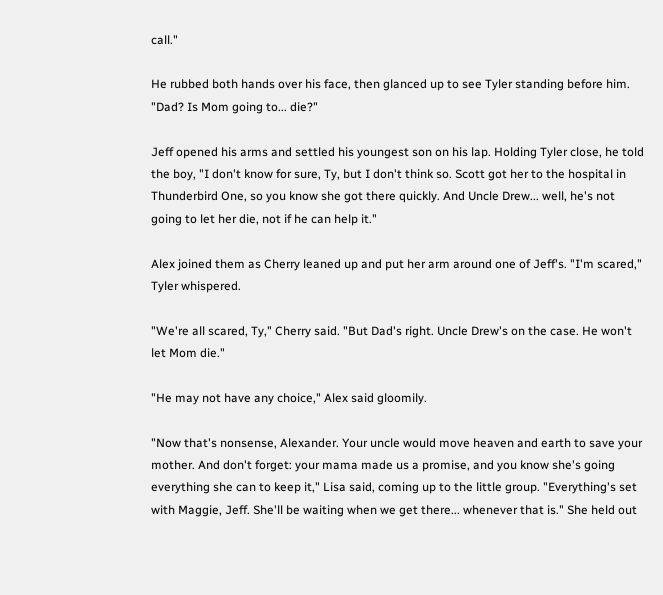call."

He rubbed both hands over his face, then glanced up to see Tyler standing before him. "Dad? Is Mom going to... die?"

Jeff opened his arms and settled his youngest son on his lap. Holding Tyler close, he told the boy, "I don't know for sure, Ty, but I don't think so. Scott got her to the hospital in Thunderbird One, so you know she got there quickly. And Uncle Drew... well, he's not going to let her die, not if he can help it."

Alex joined them as Cherry leaned up and put her arm around one of Jeff's. "I'm scared," Tyler whispered.

"We're all scared, Ty," Cherry said. "But Dad's right. Uncle Drew's on the case. He won't let Mom die."

"He may not have any choice," Alex said gloomily.

"Now that's nonsense, Alexander. Your uncle would move heaven and earth to save your mother. And don't forget: your mama made us a promise, and you know she's going everything she can to keep it," Lisa said, coming up to the little group. "Everything's set with Maggie, Jeff. She'll be waiting when we get there... whenever that is." She held out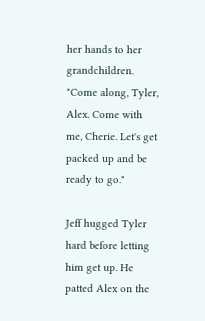her hands to her grandchildren. "Come along, Tyler, Alex. Come with me, Cherie. Let's get packed up and be ready to go."

Jeff hugged Tyler hard before letting him get up. He patted Alex on the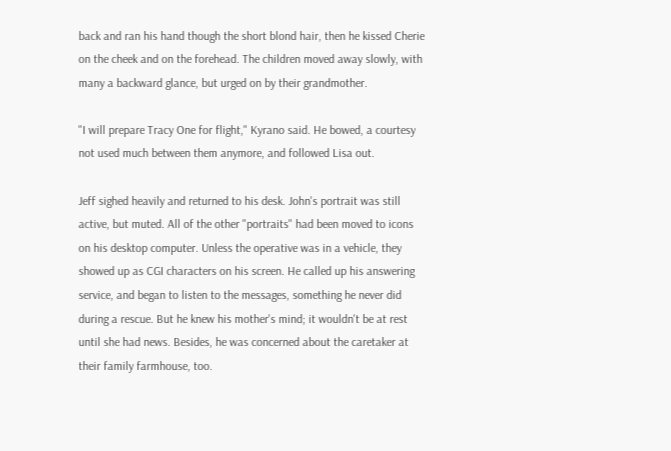back and ran his hand though the short blond hair, then he kissed Cherie on the cheek and on the forehead. The children moved away slowly, with many a backward glance, but urged on by their grandmother.

"I will prepare Tracy One for flight," Kyrano said. He bowed, a courtesy not used much between them anymore, and followed Lisa out.

Jeff sighed heavily and returned to his desk. John's portrait was still active, but muted. All of the other "portraits" had been moved to icons on his desktop computer. Unless the operative was in a vehicle, they showed up as CGI characters on his screen. He called up his answering service, and began to listen to the messages, something he never did during a rescue. But he knew his mother's mind; it wouldn't be at rest until she had news. Besides, he was concerned about the caretaker at their family farmhouse, too.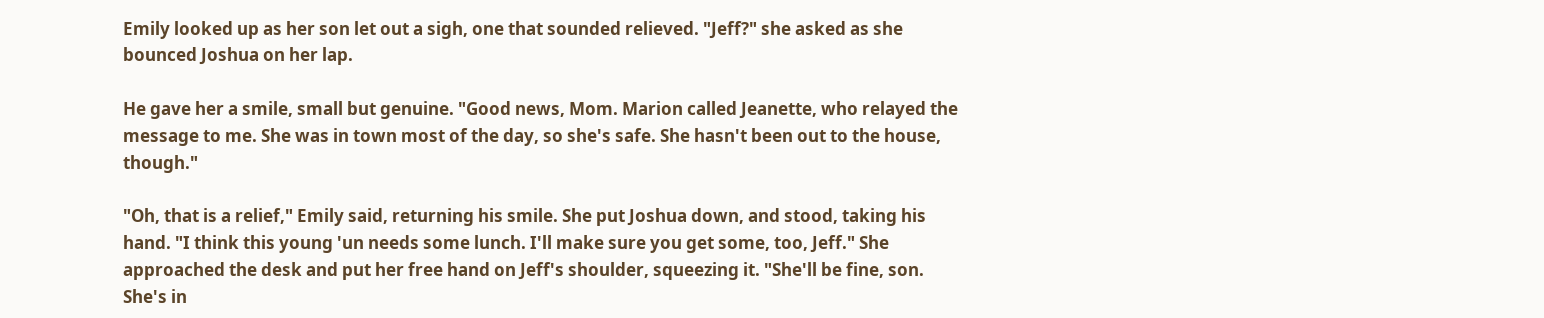Emily looked up as her son let out a sigh, one that sounded relieved. "Jeff?" she asked as she bounced Joshua on her lap.

He gave her a smile, small but genuine. "Good news, Mom. Marion called Jeanette, who relayed the message to me. She was in town most of the day, so she's safe. She hasn't been out to the house, though."

"Oh, that is a relief," Emily said, returning his smile. She put Joshua down, and stood, taking his hand. "I think this young 'un needs some lunch. I'll make sure you get some, too, Jeff." She approached the desk and put her free hand on Jeff's shoulder, squeezing it. "She'll be fine, son. She's in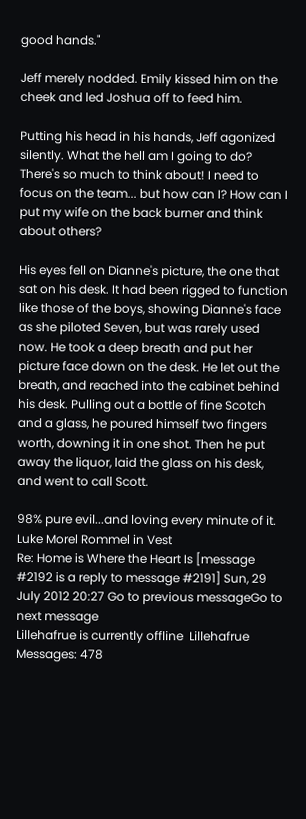good hands."

Jeff merely nodded. Emily kissed him on the cheek and led Joshua off to feed him.

Putting his head in his hands, Jeff agonized silently. What the hell am I going to do? There's so much to think about! I need to focus on the team... but how can I? How can I put my wife on the back burner and think about others?

His eyes fell on Dianne's picture, the one that sat on his desk. It had been rigged to function like those of the boys, showing Dianne's face as she piloted Seven, but was rarely used now. He took a deep breath and put her picture face down on the desk. He let out the breath, and reached into the cabinet behind his desk. Pulling out a bottle of fine Scotch and a glass, he poured himself two fingers worth, downing it in one shot. Then he put away the liquor, laid the glass on his desk, and went to call Scott.

98% pure evil...and loving every minute of it.
Luke Morel Rommel in Vest
Re: Home is Where the Heart Is [message #2192 is a reply to message #2191] Sun, 29 July 2012 20:27 Go to previous messageGo to next message
Lillehafrue is currently offline  Lillehafrue
Messages: 478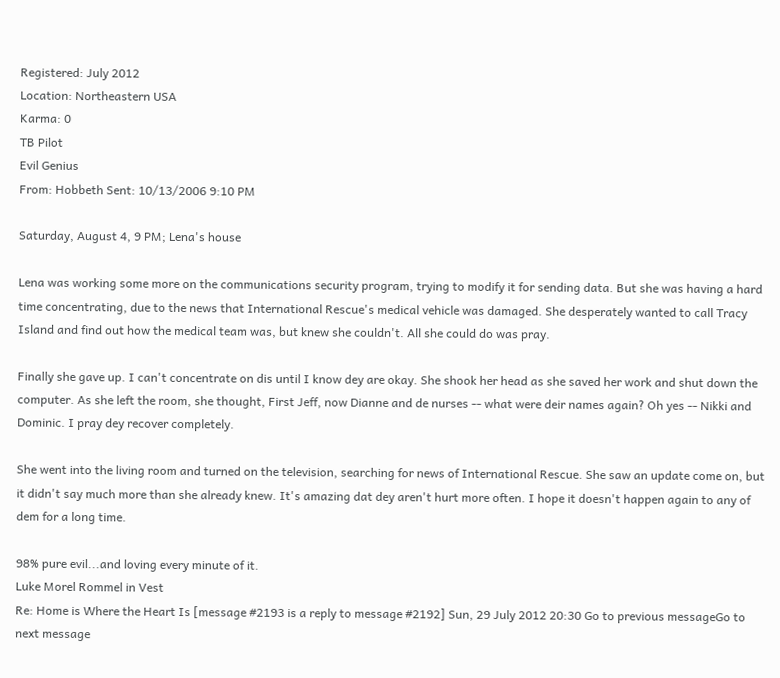Registered: July 2012
Location: Northeastern USA
Karma: 0
TB Pilot
Evil Genius
From: Hobbeth Sent: 10/13/2006 9:10 PM

Saturday, August 4, 9 PM; Lena's house

Lena was working some more on the communications security program, trying to modify it for sending data. But she was having a hard time concentrating, due to the news that International Rescue's medical vehicle was damaged. She desperately wanted to call Tracy Island and find out how the medical team was, but knew she couldn't. All she could do was pray.

Finally she gave up. I can't concentrate on dis until I know dey are okay. She shook her head as she saved her work and shut down the computer. As she left the room, she thought, First Jeff, now Dianne and de nurses -- what were deir names again? Oh yes -- Nikki and Dominic. I pray dey recover completely.

She went into the living room and turned on the television, searching for news of International Rescue. She saw an update come on, but it didn't say much more than she already knew. It's amazing dat dey aren't hurt more often. I hope it doesn't happen again to any of dem for a long time.

98% pure evil...and loving every minute of it.
Luke Morel Rommel in Vest
Re: Home is Where the Heart Is [message #2193 is a reply to message #2192] Sun, 29 July 2012 20:30 Go to previous messageGo to next message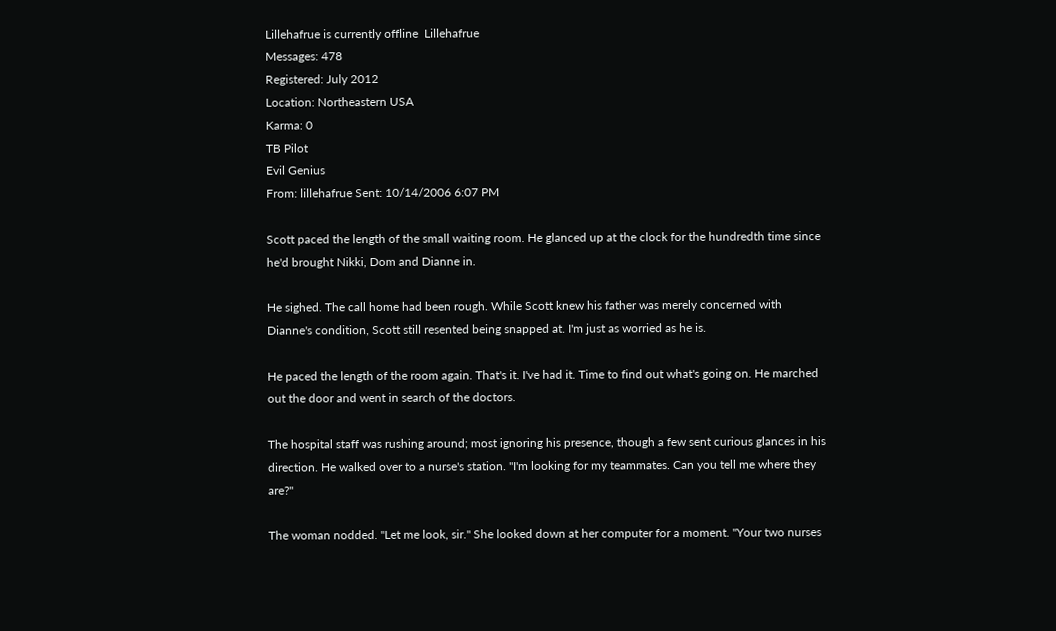Lillehafrue is currently offline  Lillehafrue
Messages: 478
Registered: July 2012
Location: Northeastern USA
Karma: 0
TB Pilot
Evil Genius
From: lillehafrue Sent: 10/14/2006 6:07 PM

Scott paced the length of the small waiting room. He glanced up at the clock for the hundredth time since he'd brought Nikki, Dom and Dianne in.

He sighed. The call home had been rough. While Scott knew his father was merely concerned with Dianne's condition, Scott still resented being snapped at. I'm just as worried as he is.

He paced the length of the room again. That's it. I've had it. Time to find out what's going on. He marched out the door and went in search of the doctors.

The hospital staff was rushing around; most ignoring his presence, though a few sent curious glances in his direction. He walked over to a nurse's station. "I'm looking for my teammates. Can you tell me where they are?"

The woman nodded. "Let me look, sir." She looked down at her computer for a moment. "Your two nurses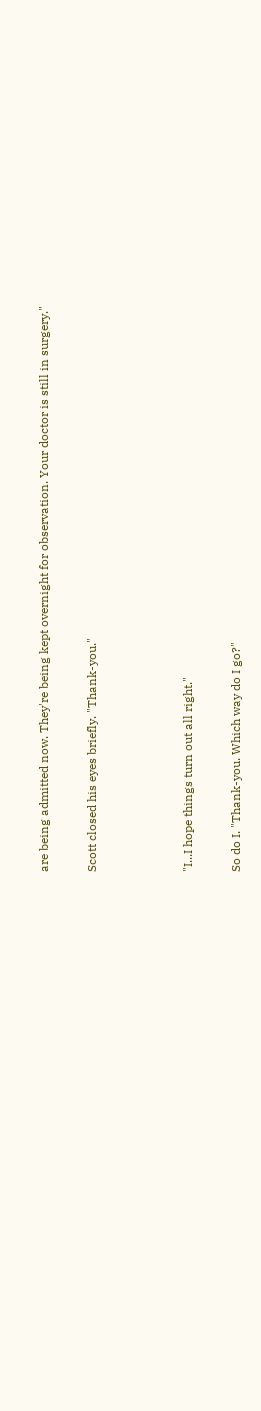are being admitted now. They're being kept overnight for observation. Your doctor is still in surgery."

Scott closed his eyes briefly. "Thank-you."



"I...I hope things turn out all right."

So do I. "Thank-you. Which way do I go?"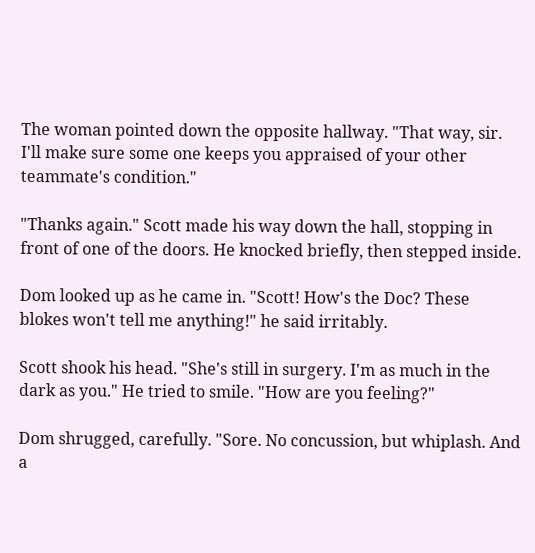The woman pointed down the opposite hallway. "That way, sir. I'll make sure some one keeps you appraised of your other teammate's condition."

"Thanks again." Scott made his way down the hall, stopping in front of one of the doors. He knocked briefly, then stepped inside.

Dom looked up as he came in. "Scott! How's the Doc? These blokes won't tell me anything!" he said irritably.

Scott shook his head. "She's still in surgery. I'm as much in the dark as you." He tried to smile. "How are you feeling?"

Dom shrugged, carefully. "Sore. No concussion, but whiplash. And a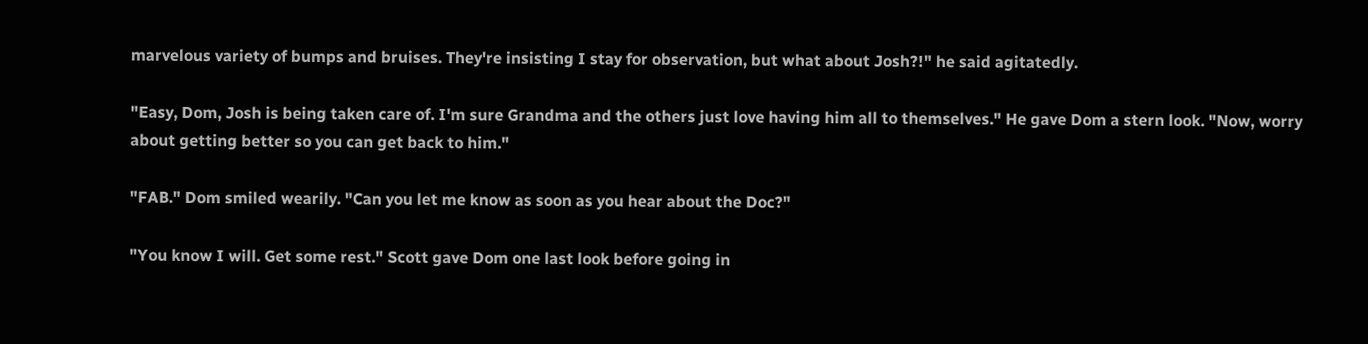marvelous variety of bumps and bruises. They're insisting I stay for observation, but what about Josh?!" he said agitatedly.

"Easy, Dom, Josh is being taken care of. I'm sure Grandma and the others just love having him all to themselves." He gave Dom a stern look. "Now, worry about getting better so you can get back to him."

"FAB." Dom smiled wearily. "Can you let me know as soon as you hear about the Doc?"

"You know I will. Get some rest." Scott gave Dom one last look before going in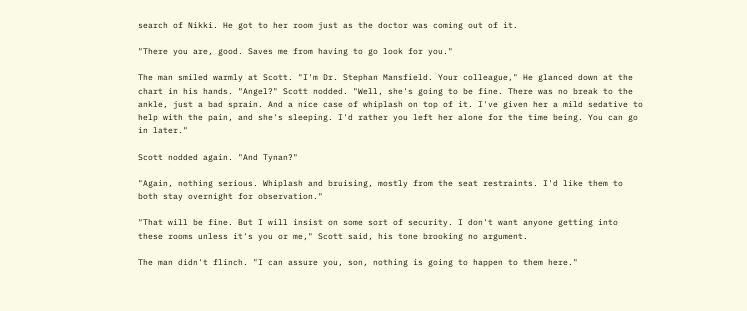search of Nikki. He got to her room just as the doctor was coming out of it.

"There you are, good. Saves me from having to go look for you."

The man smiled warmly at Scott. "I'm Dr. Stephan Mansfield. Your colleague," He glanced down at the chart in his hands. "Angel?" Scott nodded. "Well, she's going to be fine. There was no break to the ankle, just a bad sprain. And a nice case of whiplash on top of it. I've given her a mild sedative to help with the pain, and she's sleeping. I'd rather you left her alone for the time being. You can go in later."

Scott nodded again. "And Tynan?"

"Again, nothing serious. Whiplash and bruising, mostly from the seat restraints. I'd like them to both stay overnight for observation."

"That will be fine. But I will insist on some sort of security. I don't want anyone getting into these rooms unless it's you or me," Scott said, his tone brooking no argument.

The man didn't flinch. "I can assure you, son, nothing is going to happen to them here."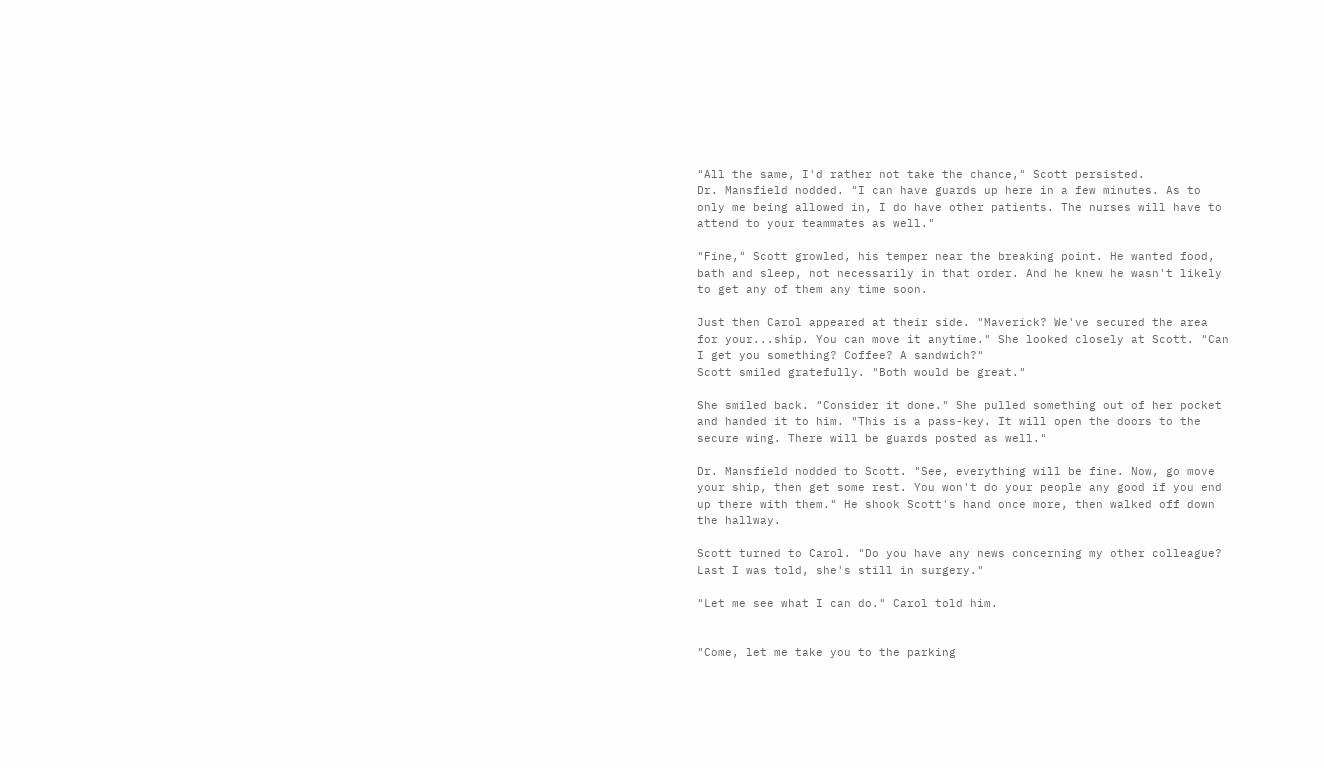"All the same, I'd rather not take the chance," Scott persisted.
Dr. Mansfield nodded. "I can have guards up here in a few minutes. As to only me being allowed in, I do have other patients. The nurses will have to attend to your teammates as well."

"Fine," Scott growled, his temper near the breaking point. He wanted food, bath and sleep, not necessarily in that order. And he knew he wasn't likely to get any of them any time soon.

Just then Carol appeared at their side. "Maverick? We've secured the area for your...ship. You can move it anytime." She looked closely at Scott. "Can I get you something? Coffee? A sandwich?"
Scott smiled gratefully. "Both would be great."

She smiled back. "Consider it done." She pulled something out of her pocket and handed it to him. "This is a pass-key. It will open the doors to the secure wing. There will be guards posted as well."

Dr. Mansfield nodded to Scott. "See, everything will be fine. Now, go move your ship, then get some rest. You won't do your people any good if you end up there with them." He shook Scott's hand once more, then walked off down the hallway.

Scott turned to Carol. "Do you have any news concerning my other colleague? Last I was told, she's still in surgery."

"Let me see what I can do." Carol told him.


"Come, let me take you to the parking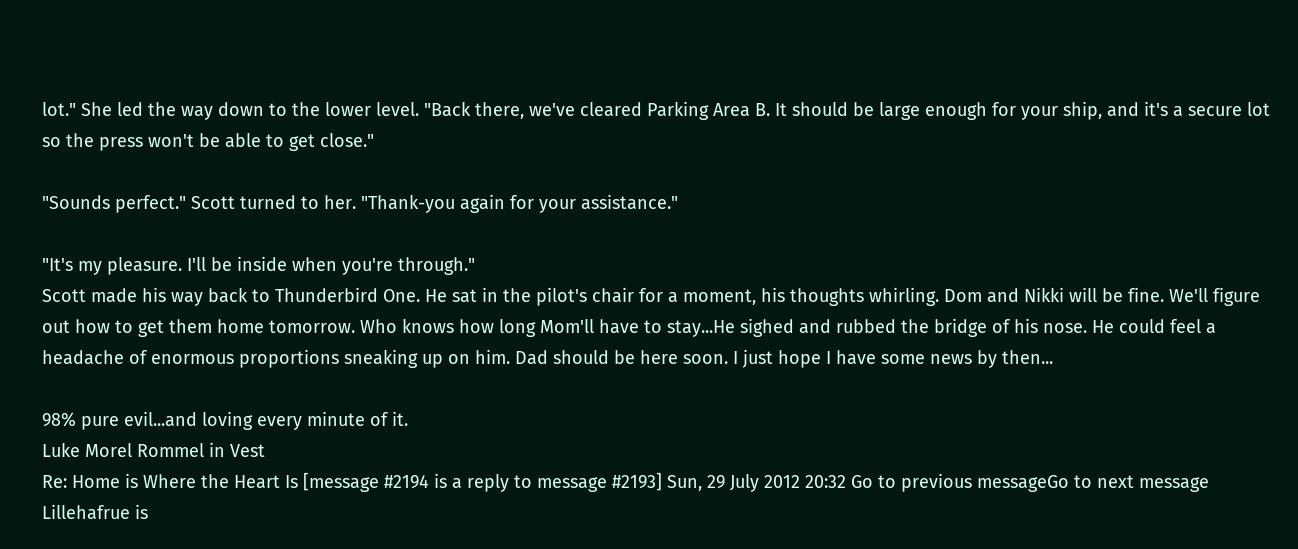lot." She led the way down to the lower level. "Back there, we've cleared Parking Area B. It should be large enough for your ship, and it's a secure lot so the press won't be able to get close."

"Sounds perfect." Scott turned to her. "Thank-you again for your assistance."

"It's my pleasure. I'll be inside when you're through."
Scott made his way back to Thunderbird One. He sat in the pilot's chair for a moment, his thoughts whirling. Dom and Nikki will be fine. We'll figure out how to get them home tomorrow. Who knows how long Mom'll have to stay...He sighed and rubbed the bridge of his nose. He could feel a headache of enormous proportions sneaking up on him. Dad should be here soon. I just hope I have some news by then...

98% pure evil...and loving every minute of it.
Luke Morel Rommel in Vest
Re: Home is Where the Heart Is [message #2194 is a reply to message #2193] Sun, 29 July 2012 20:32 Go to previous messageGo to next message
Lillehafrue is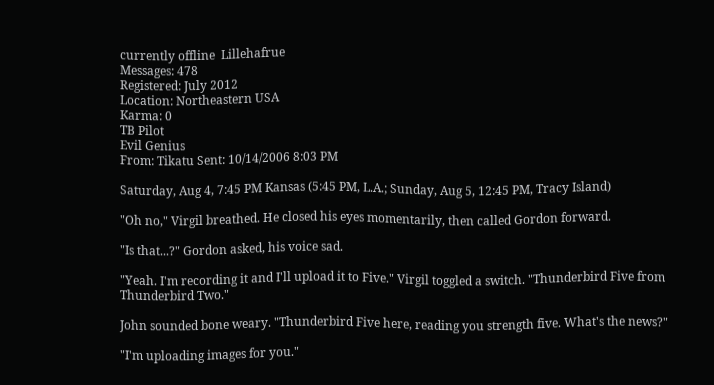currently offline  Lillehafrue
Messages: 478
Registered: July 2012
Location: Northeastern USA
Karma: 0
TB Pilot
Evil Genius
From: Tikatu Sent: 10/14/2006 8:03 PM

Saturday, Aug 4, 7:45 PM Kansas (5:45 PM, L.A.; Sunday, Aug 5, 12:45 PM, Tracy Island)

"Oh no," Virgil breathed. He closed his eyes momentarily, then called Gordon forward.

"Is that...?" Gordon asked, his voice sad.

"Yeah. I'm recording it and I'll upload it to Five." Virgil toggled a switch. "Thunderbird Five from Thunderbird Two."

John sounded bone weary. "Thunderbird Five here, reading you strength five. What's the news?"

"I'm uploading images for you."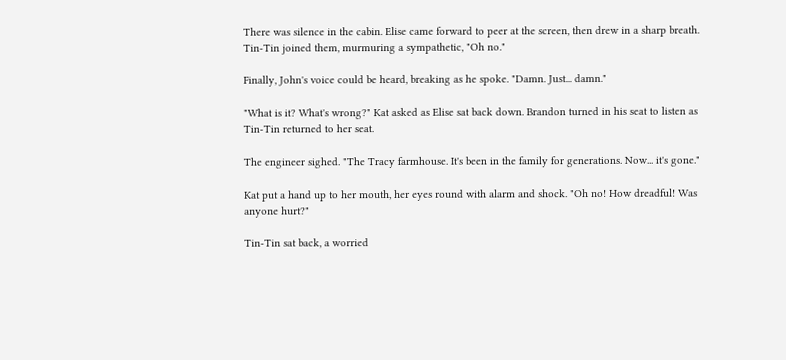There was silence in the cabin. Elise came forward to peer at the screen, then drew in a sharp breath. Tin-Tin joined them, murmuring a sympathetic, "Oh no."

Finally, John's voice could be heard, breaking as he spoke. "Damn. Just... damn."

"What is it? What's wrong?" Kat asked as Elise sat back down. Brandon turned in his seat to listen as Tin-Tin returned to her seat.

The engineer sighed. "The Tracy farmhouse. It's been in the family for generations. Now... it's gone."

Kat put a hand up to her mouth, her eyes round with alarm and shock. "Oh no! How dreadful! Was anyone hurt?"

Tin-Tin sat back, a worried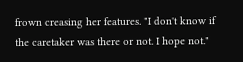frown creasing her features. "I don't know if the caretaker was there or not. I hope not."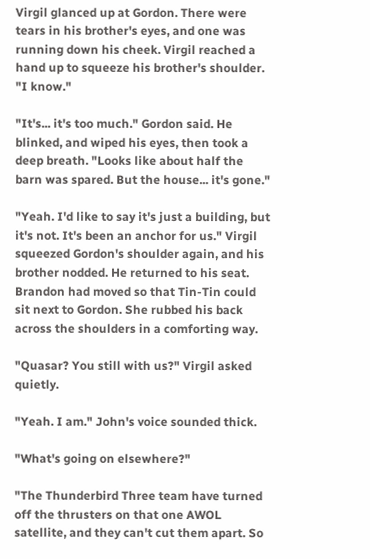Virgil glanced up at Gordon. There were tears in his brother's eyes, and one was running down his cheek. Virgil reached a hand up to squeeze his brother's shoulder. "I know."

"It's... it's too much." Gordon said. He blinked, and wiped his eyes, then took a deep breath. "Looks like about half the barn was spared. But the house... it's gone."

"Yeah. I'd like to say it's just a building, but it's not. It's been an anchor for us." Virgil squeezed Gordon's shoulder again, and his brother nodded. He returned to his seat. Brandon had moved so that Tin-Tin could sit next to Gordon. She rubbed his back across the shoulders in a comforting way.

"Quasar? You still with us?" Virgil asked quietly.

"Yeah. I am." John's voice sounded thick.

"What's going on elsewhere?"

"The Thunderbird Three team have turned off the thrusters on that one AWOL satellite, and they can't cut them apart. So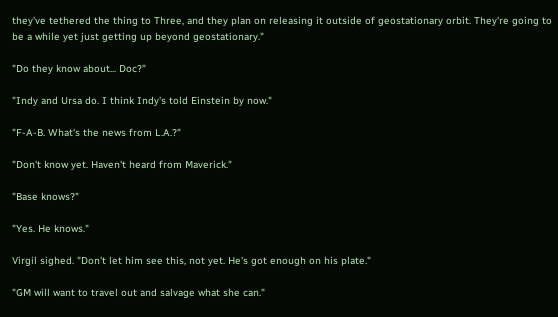they've tethered the thing to Three, and they plan on releasing it outside of geostationary orbit. They're going to be a while yet just getting up beyond geostationary."

"Do they know about... Doc?"

"Indy and Ursa do. I think Indy's told Einstein by now."

"F-A-B. What's the news from L.A.?"

"Don't know yet. Haven't heard from Maverick."

"Base knows?"

"Yes. He knows."

Virgil sighed. "Don't let him see this, not yet. He's got enough on his plate."

"GM will want to travel out and salvage what she can."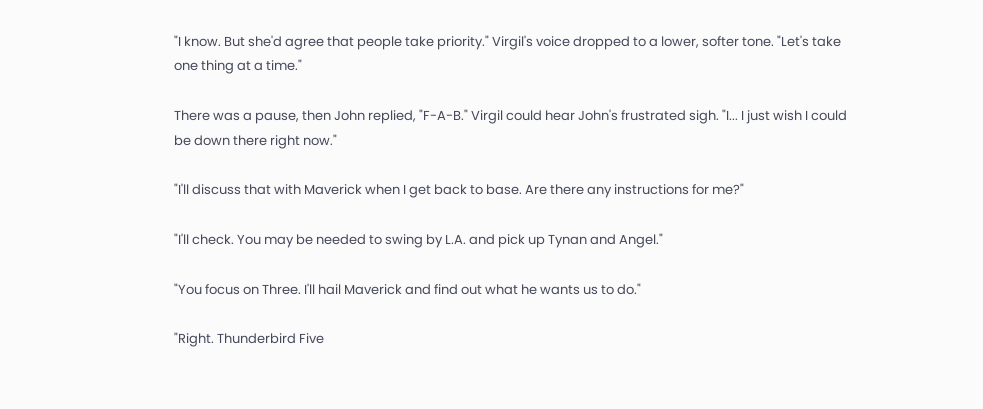"I know. But she'd agree that people take priority." Virgil's voice dropped to a lower, softer tone. "Let's take one thing at a time."

There was a pause, then John replied, "F-A-B." Virgil could hear John's frustrated sigh. "I... I just wish I could be down there right now."

"I'll discuss that with Maverick when I get back to base. Are there any instructions for me?"

"I'll check. You may be needed to swing by L.A. and pick up Tynan and Angel."

"You focus on Three. I'll hail Maverick and find out what he wants us to do."

"Right. Thunderbird Five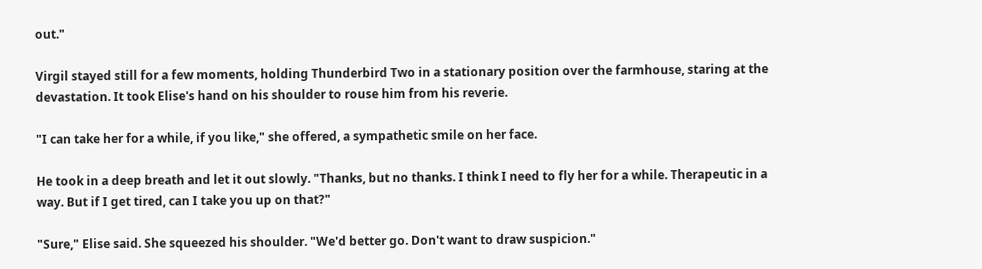out."

Virgil stayed still for a few moments, holding Thunderbird Two in a stationary position over the farmhouse, staring at the devastation. It took Elise's hand on his shoulder to rouse him from his reverie.

"I can take her for a while, if you like," she offered, a sympathetic smile on her face.

He took in a deep breath and let it out slowly. "Thanks, but no thanks. I think I need to fly her for a while. Therapeutic in a way. But if I get tired, can I take you up on that?"

"Sure," Elise said. She squeezed his shoulder. "We'd better go. Don't want to draw suspicion."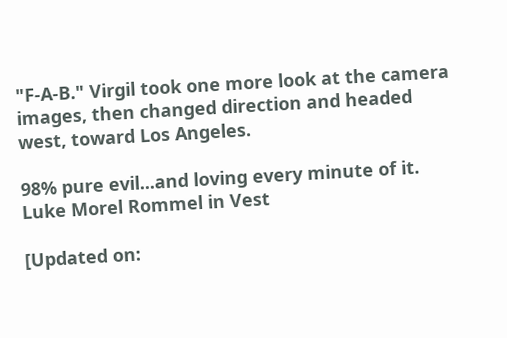"F-A-B." Virgil took one more look at the camera images, then changed direction and headed west, toward Los Angeles.

98% pure evil...and loving every minute of it.
Luke Morel Rommel in Vest

[Updated on: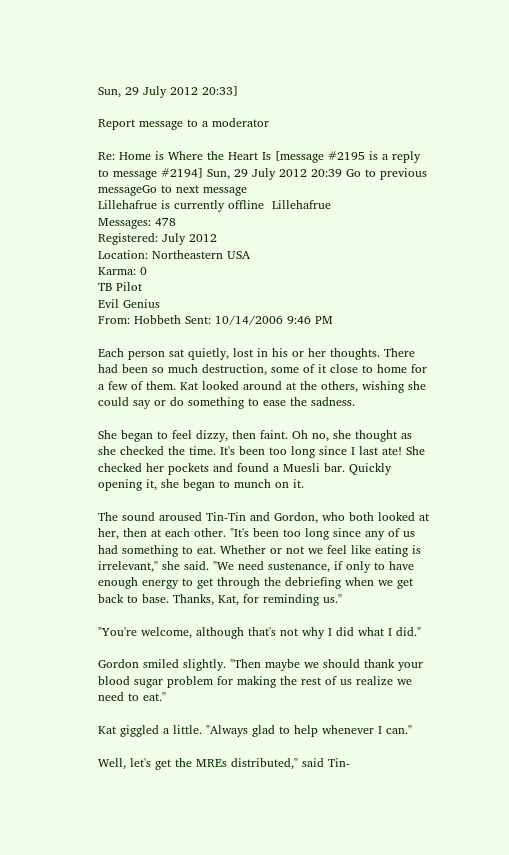Sun, 29 July 2012 20:33]

Report message to a moderator

Re: Home is Where the Heart Is [message #2195 is a reply to message #2194] Sun, 29 July 2012 20:39 Go to previous messageGo to next message
Lillehafrue is currently offline  Lillehafrue
Messages: 478
Registered: July 2012
Location: Northeastern USA
Karma: 0
TB Pilot
Evil Genius
From: Hobbeth Sent: 10/14/2006 9:46 PM

Each person sat quietly, lost in his or her thoughts. There had been so much destruction, some of it close to home for a few of them. Kat looked around at the others, wishing she could say or do something to ease the sadness.

She began to feel dizzy, then faint. Oh no, she thought as she checked the time. It's been too long since I last ate! She checked her pockets and found a Muesli bar. Quickly opening it, she began to munch on it.

The sound aroused Tin-Tin and Gordon, who both looked at her, then at each other. "It's been too long since any of us had something to eat. Whether or not we feel like eating is irrelevant," she said. "We need sustenance, if only to have enough energy to get through the debriefing when we get back to base. Thanks, Kat, for reminding us."

"You're welcome, although that's not why I did what I did."

Gordon smiled slightly. "Then maybe we should thank your blood sugar problem for making the rest of us realize we need to eat."

Kat giggled a little. "Always glad to help whenever I can."

Well, let's get the MREs distributed," said Tin-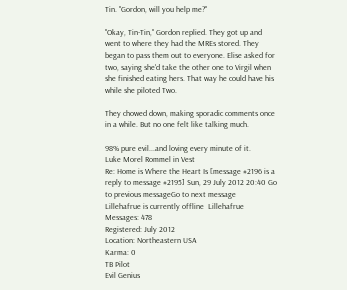Tin. "Gordon, will you help me?"

"Okay, Tin-Tin," Gordon replied. They got up and went to where they had the MREs stored. They began to pass them out to everyone. Elise asked for two, saying she'd take the other one to Virgil when she finished eating hers. That way he could have his while she piloted Two.

They chowed down, making sporadic comments once in a while. But no one felt like talking much.

98% pure evil...and loving every minute of it.
Luke Morel Rommel in Vest
Re: Home is Where the Heart Is [message #2196 is a reply to message #2195] Sun, 29 July 2012 20:40 Go to previous messageGo to next message
Lillehafrue is currently offline  Lillehafrue
Messages: 478
Registered: July 2012
Location: Northeastern USA
Karma: 0
TB Pilot
Evil Genius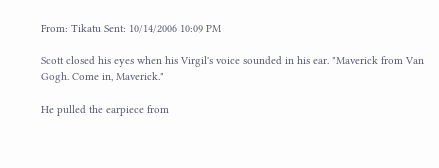From: Tikatu Sent: 10/14/2006 10:09 PM

Scott closed his eyes when his Virgil's voice sounded in his ear. "Maverick from Van Gogh. Come in, Maverick."

He pulled the earpiece from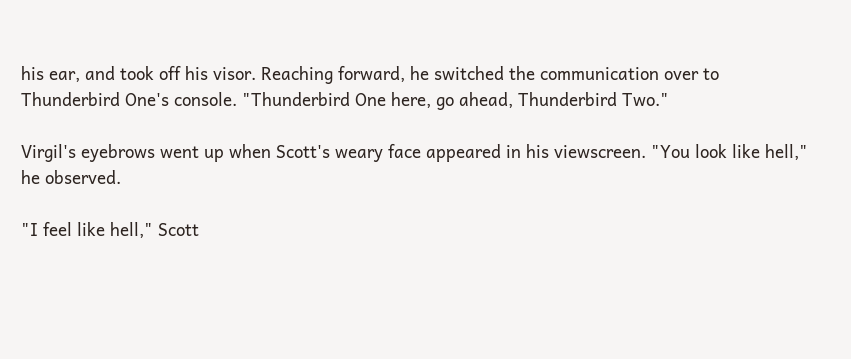his ear, and took off his visor. Reaching forward, he switched the communication over to Thunderbird One's console. "Thunderbird One here, go ahead, Thunderbird Two."

Virgil's eyebrows went up when Scott's weary face appeared in his viewscreen. "You look like hell," he observed.

"I feel like hell," Scott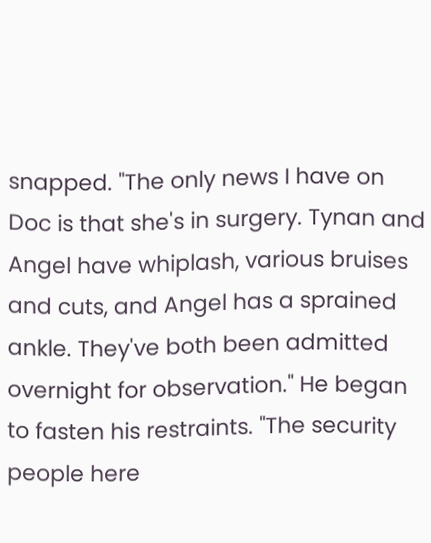snapped. "The only news I have on Doc is that she's in surgery. Tynan and Angel have whiplash, various bruises and cuts, and Angel has a sprained ankle. They've both been admitted overnight for observation." He began to fasten his restraints. "The security people here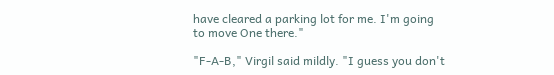have cleared a parking lot for me. I'm going to move One there."

"F-A-B," Virgil said mildly. "I guess you don't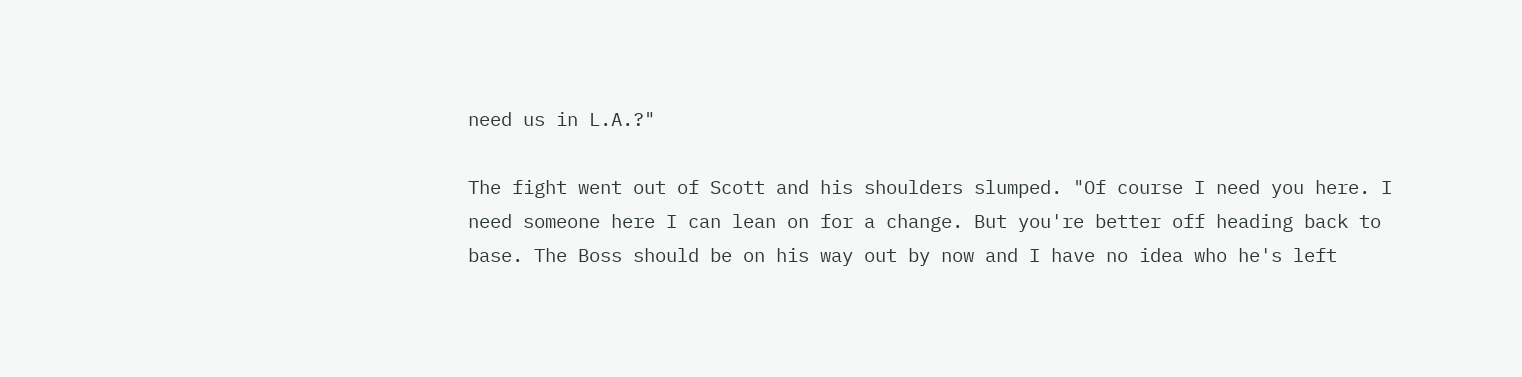need us in L.A.?"

The fight went out of Scott and his shoulders slumped. "Of course I need you here. I need someone here I can lean on for a change. But you're better off heading back to base. The Boss should be on his way out by now and I have no idea who he's left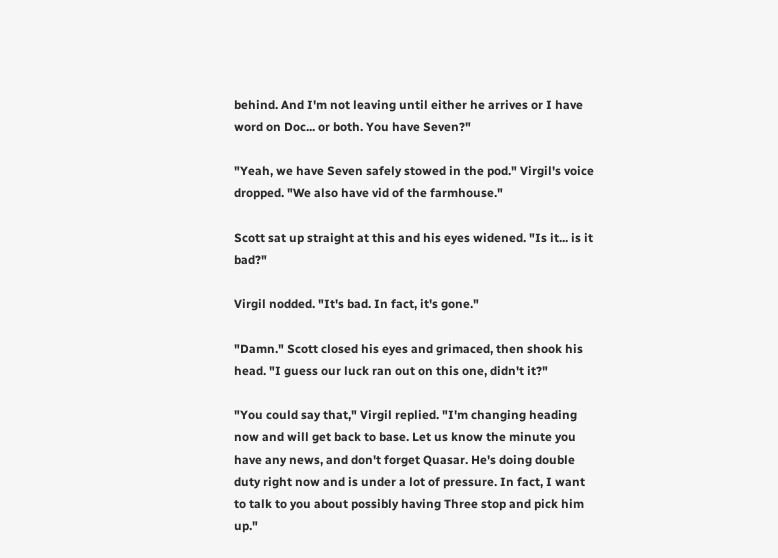behind. And I'm not leaving until either he arrives or I have word on Doc... or both. You have Seven?"

"Yeah, we have Seven safely stowed in the pod." Virgil's voice dropped. "We also have vid of the farmhouse."

Scott sat up straight at this and his eyes widened. "Is it... is it bad?"

Virgil nodded. "It's bad. In fact, it's gone."

"Damn." Scott closed his eyes and grimaced, then shook his head. "I guess our luck ran out on this one, didn't it?"

"You could say that," Virgil replied. "I'm changing heading now and will get back to base. Let us know the minute you have any news, and don't forget Quasar. He's doing double duty right now and is under a lot of pressure. In fact, I want to talk to you about possibly having Three stop and pick him up."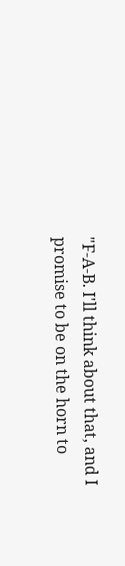"F-A-B. I'll think about that, and I promise to be on the horn to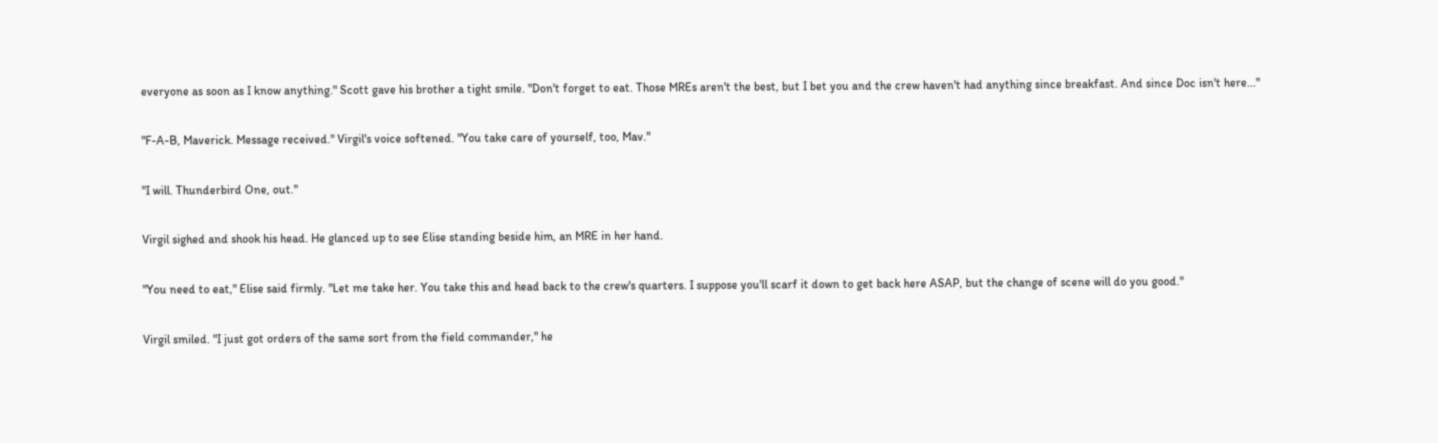everyone as soon as I know anything." Scott gave his brother a tight smile. "Don't forget to eat. Those MREs aren't the best, but I bet you and the crew haven't had anything since breakfast. And since Doc isn't here..."

"F-A-B, Maverick. Message received." Virgil's voice softened. "You take care of yourself, too, Mav."

"I will. Thunderbird One, out."

Virgil sighed and shook his head. He glanced up to see Elise standing beside him, an MRE in her hand.

"You need to eat," Elise said firmly. "Let me take her. You take this and head back to the crew's quarters. I suppose you'll scarf it down to get back here ASAP, but the change of scene will do you good."

Virgil smiled. "I just got orders of the same sort from the field commander," he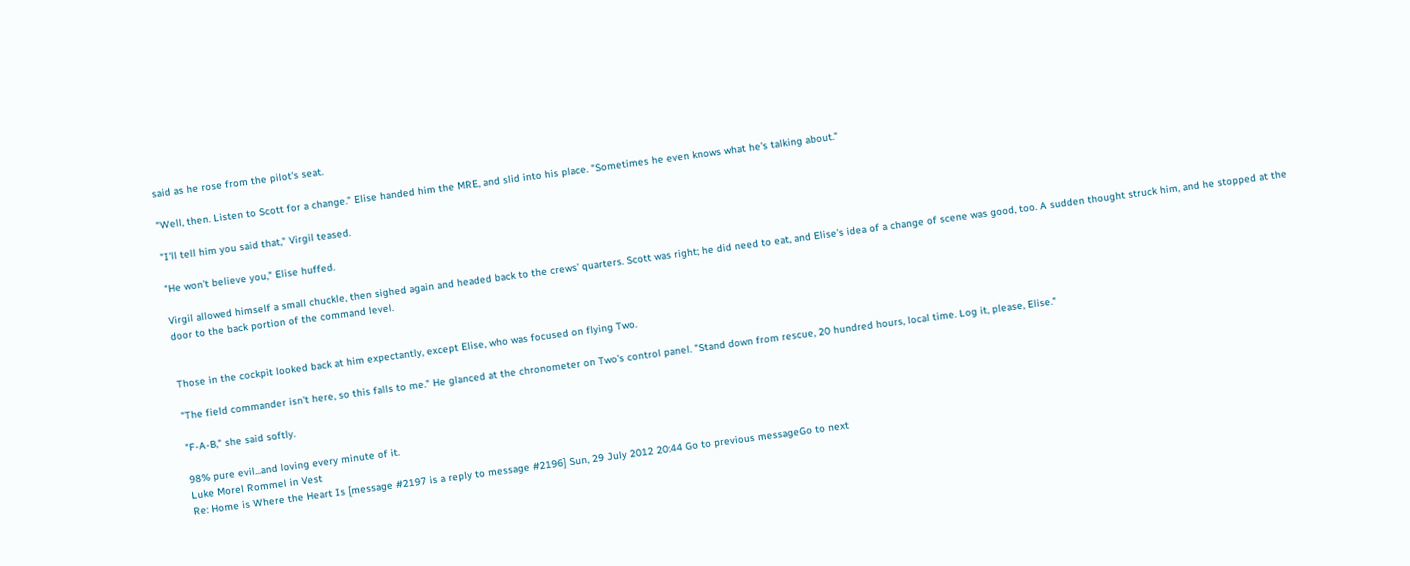said as he rose from the pilot's seat.

"Well, then. Listen to Scott for a change." Elise handed him the MRE, and slid into his place. "Sometimes he even knows what he's talking about."

"I'll tell him you said that," Virgil teased.

"He won't believe you," Elise huffed.

Virgil allowed himself a small chuckle, then sighed again and headed back to the crews' quarters. Scott was right; he did need to eat, and Elise's idea of a change of scene was good, too. A sudden thought struck him, and he stopped at the door to the back portion of the command level.


Those in the cockpit looked back at him expectantly, except Elise, who was focused on flying Two.

"The field commander isn't here, so this falls to me." He glanced at the chronometer on Two's control panel. "Stand down from rescue, 20 hundred hours, local time. Log it, please, Elise."

"F-A-B," she said softly.

98% pure evil...and loving every minute of it.
Luke Morel Rommel in Vest
Re: Home is Where the Heart Is [message #2197 is a reply to message #2196] Sun, 29 July 2012 20:44 Go to previous messageGo to next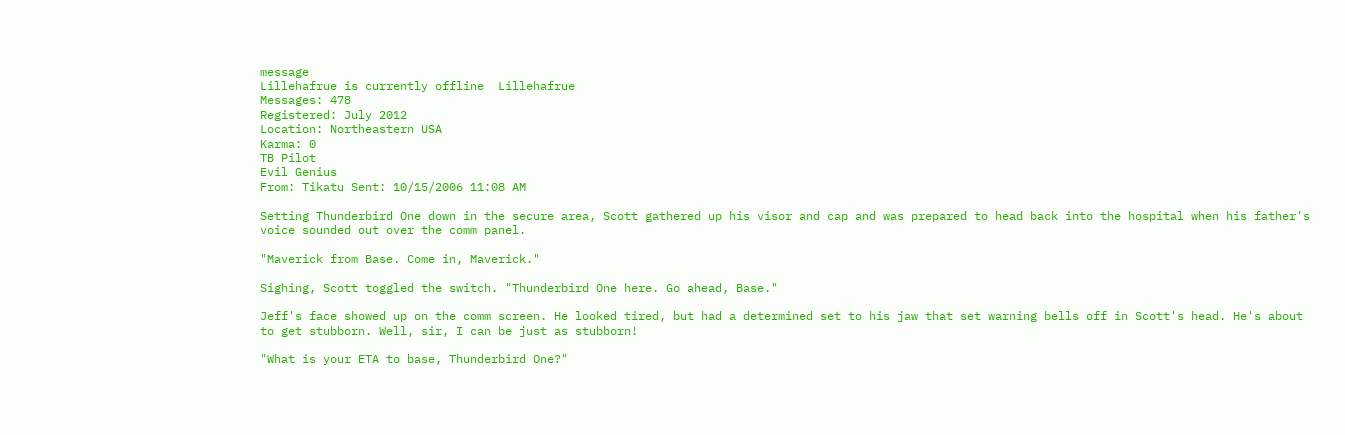message
Lillehafrue is currently offline  Lillehafrue
Messages: 478
Registered: July 2012
Location: Northeastern USA
Karma: 0
TB Pilot
Evil Genius
From: Tikatu Sent: 10/15/2006 11:08 AM

Setting Thunderbird One down in the secure area, Scott gathered up his visor and cap and was prepared to head back into the hospital when his father's voice sounded out over the comm panel.

"Maverick from Base. Come in, Maverick."

Sighing, Scott toggled the switch. "Thunderbird One here. Go ahead, Base."

Jeff's face showed up on the comm screen. He looked tired, but had a determined set to his jaw that set warning bells off in Scott's head. He's about to get stubborn. Well, sir, I can be just as stubborn!

"What is your ETA to base, Thunderbird One?"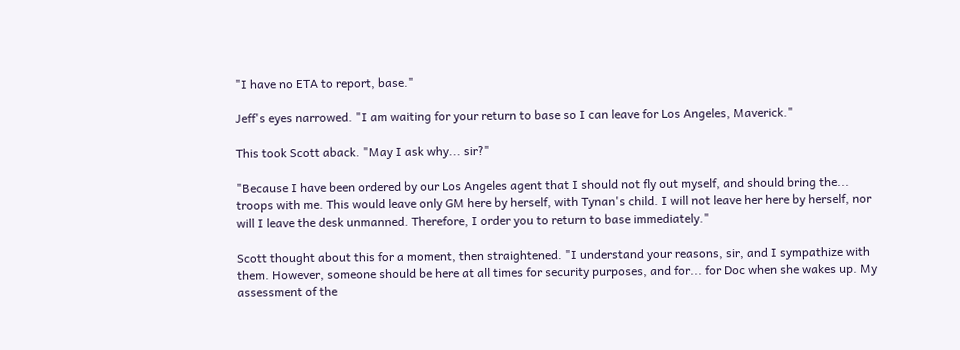"I have no ETA to report, base."

Jeff's eyes narrowed. "I am waiting for your return to base so I can leave for Los Angeles, Maverick."

This took Scott aback. "May I ask why... sir?"

"Because I have been ordered by our Los Angeles agent that I should not fly out myself, and should bring the... troops with me. This would leave only GM here by herself, with Tynan's child. I will not leave her here by herself, nor will I leave the desk unmanned. Therefore, I order you to return to base immediately."

Scott thought about this for a moment, then straightened. "I understand your reasons, sir, and I sympathize with them. However, someone should be here at all times for security purposes, and for... for Doc when she wakes up. My assessment of the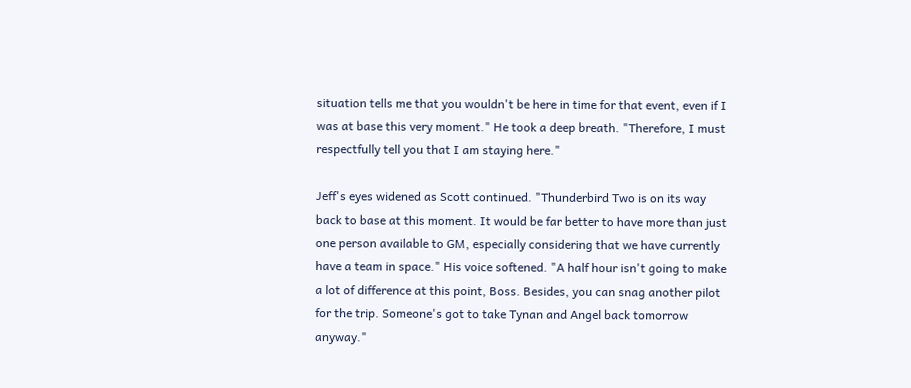situation tells me that you wouldn't be here in time for that event, even if I was at base this very moment." He took a deep breath. "Therefore, I must respectfully tell you that I am staying here."

Jeff's eyes widened as Scott continued. "Thunderbird Two is on its way back to base at this moment. It would be far better to have more than just one person available to GM, especially considering that we have currently have a team in space." His voice softened. "A half hour isn't going to make a lot of difference at this point, Boss. Besides, you can snag another pilot for the trip. Someone's got to take Tynan and Angel back tomorrow anyway."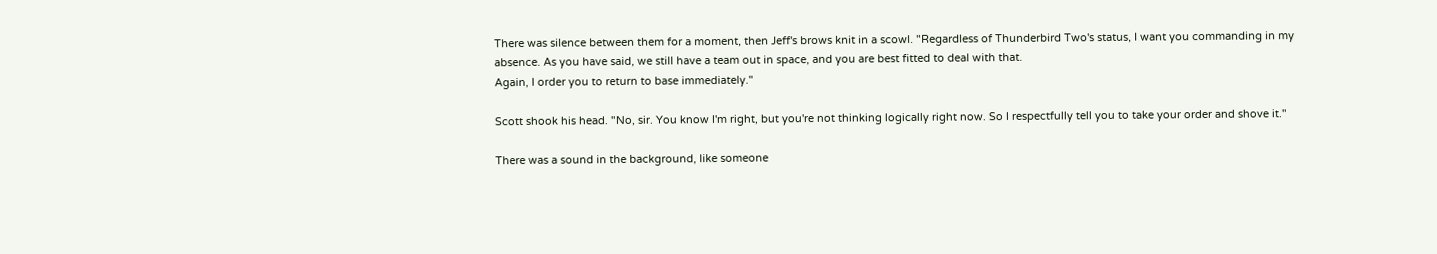There was silence between them for a moment, then Jeff's brows knit in a scowl. "Regardless of Thunderbird Two's status, I want you commanding in my absence. As you have said, we still have a team out in space, and you are best fitted to deal with that.
Again, I order you to return to base immediately."

Scott shook his head. "No, sir. You know I'm right, but you're not thinking logically right now. So I respectfully tell you to take your order and shove it."

There was a sound in the background, like someone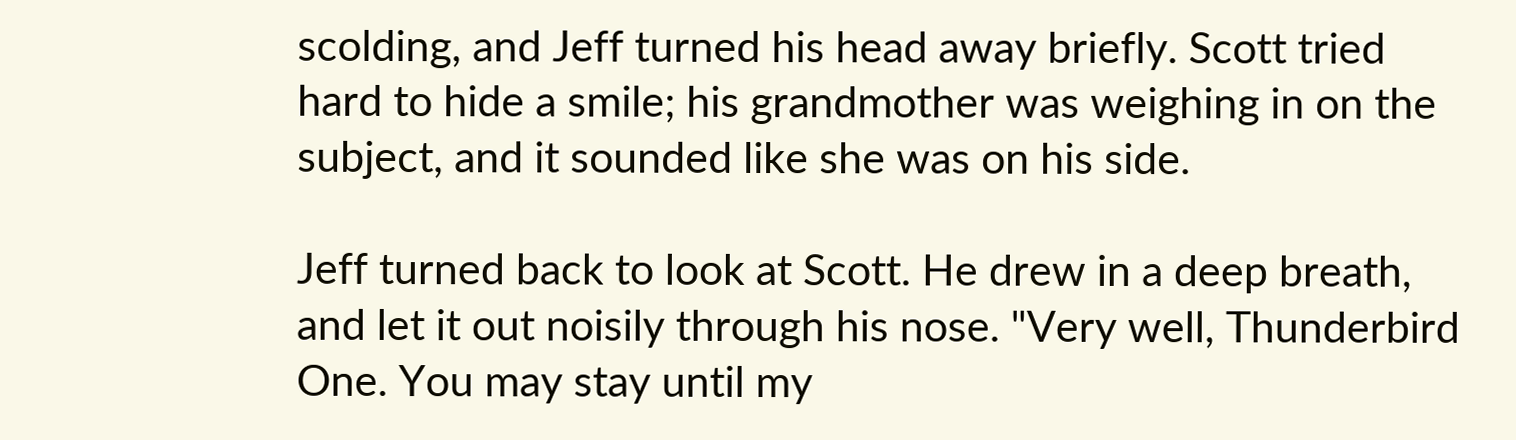scolding, and Jeff turned his head away briefly. Scott tried hard to hide a smile; his grandmother was weighing in on the subject, and it sounded like she was on his side.

Jeff turned back to look at Scott. He drew in a deep breath, and let it out noisily through his nose. "Very well, Thunderbird One. You may stay until my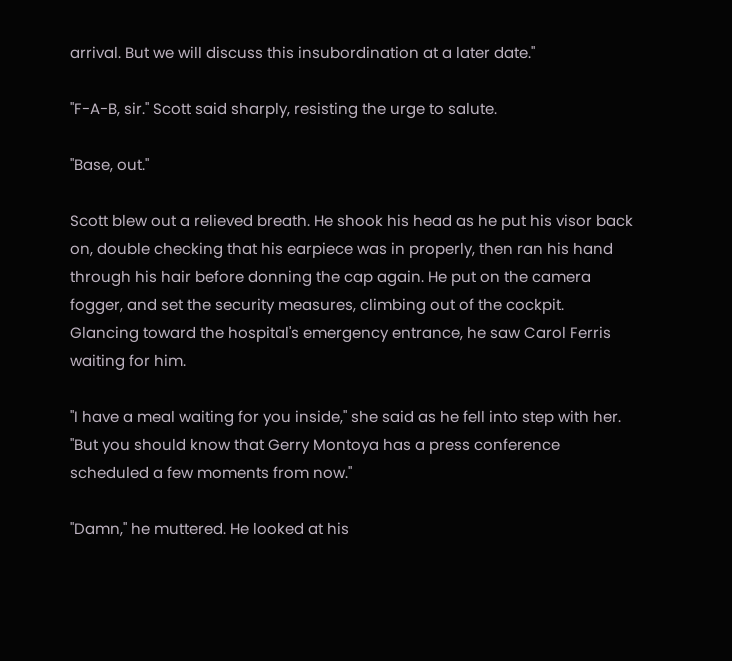arrival. But we will discuss this insubordination at a later date."

"F-A-B, sir." Scott said sharply, resisting the urge to salute.

"Base, out."

Scott blew out a relieved breath. He shook his head as he put his visor back on, double checking that his earpiece was in properly, then ran his hand through his hair before donning the cap again. He put on the camera fogger, and set the security measures, climbing out of the cockpit. Glancing toward the hospital's emergency entrance, he saw Carol Ferris waiting for him.

"I have a meal waiting for you inside," she said as he fell into step with her. "But you should know that Gerry Montoya has a press conference scheduled a few moments from now."

"Damn," he muttered. He looked at his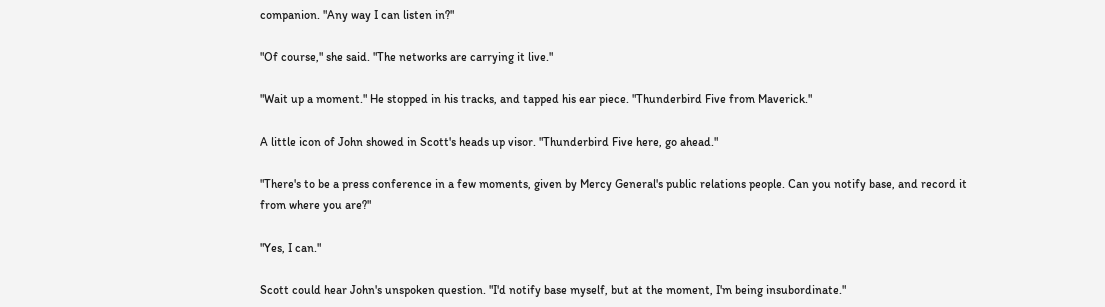companion. "Any way I can listen in?"

"Of course," she said. "The networks are carrying it live."

"Wait up a moment." He stopped in his tracks, and tapped his ear piece. "Thunderbird Five from Maverick."

A little icon of John showed in Scott's heads up visor. "Thunderbird Five here, go ahead."

"There's to be a press conference in a few moments, given by Mercy General's public relations people. Can you notify base, and record it from where you are?"

"Yes, I can."

Scott could hear John's unspoken question. "I'd notify base myself, but at the moment, I'm being insubordinate."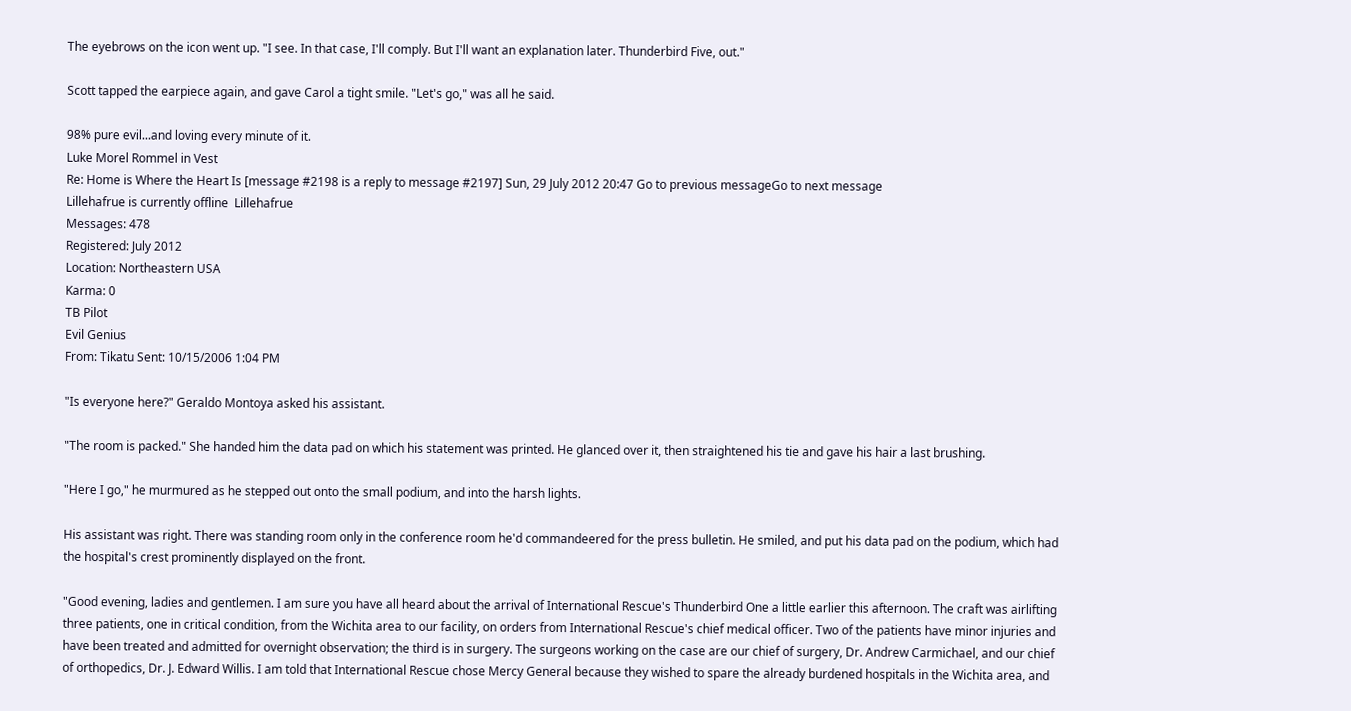The eyebrows on the icon went up. "I see. In that case, I'll comply. But I'll want an explanation later. Thunderbird Five, out."

Scott tapped the earpiece again, and gave Carol a tight smile. "Let's go," was all he said.

98% pure evil...and loving every minute of it.
Luke Morel Rommel in Vest
Re: Home is Where the Heart Is [message #2198 is a reply to message #2197] Sun, 29 July 2012 20:47 Go to previous messageGo to next message
Lillehafrue is currently offline  Lillehafrue
Messages: 478
Registered: July 2012
Location: Northeastern USA
Karma: 0
TB Pilot
Evil Genius
From: Tikatu Sent: 10/15/2006 1:04 PM

"Is everyone here?" Geraldo Montoya asked his assistant.

"The room is packed." She handed him the data pad on which his statement was printed. He glanced over it, then straightened his tie and gave his hair a last brushing.

"Here I go," he murmured as he stepped out onto the small podium, and into the harsh lights.

His assistant was right. There was standing room only in the conference room he'd commandeered for the press bulletin. He smiled, and put his data pad on the podium, which had the hospital's crest prominently displayed on the front.

"Good evening, ladies and gentlemen. I am sure you have all heard about the arrival of International Rescue's Thunderbird One a little earlier this afternoon. The craft was airlifting three patients, one in critical condition, from the Wichita area to our facility, on orders from International Rescue's chief medical officer. Two of the patients have minor injuries and have been treated and admitted for overnight observation; the third is in surgery. The surgeons working on the case are our chief of surgery, Dr. Andrew Carmichael, and our chief of orthopedics, Dr. J. Edward Willis. I am told that International Rescue chose Mercy General because they wished to spare the already burdened hospitals in the Wichita area, and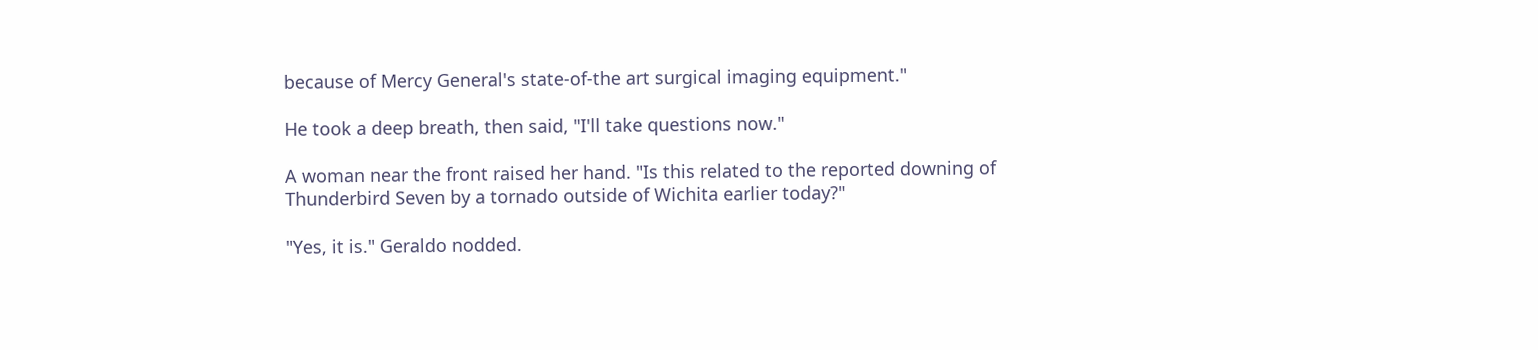because of Mercy General's state-of-the art surgical imaging equipment."

He took a deep breath, then said, "I'll take questions now."

A woman near the front raised her hand. "Is this related to the reported downing of Thunderbird Seven by a tornado outside of Wichita earlier today?"

"Yes, it is." Geraldo nodded.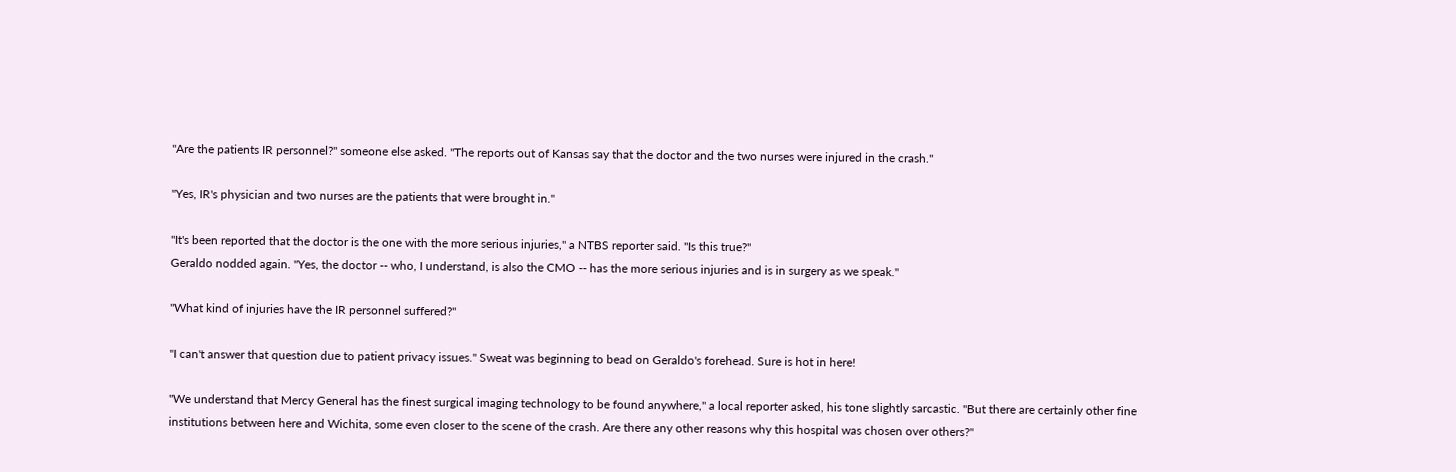"Are the patients IR personnel?" someone else asked. "The reports out of Kansas say that the doctor and the two nurses were injured in the crash."

"Yes, IR's physician and two nurses are the patients that were brought in."

"It's been reported that the doctor is the one with the more serious injuries," a NTBS reporter said. "Is this true?"
Geraldo nodded again. "Yes, the doctor -- who, I understand, is also the CMO -- has the more serious injuries and is in surgery as we speak."

"What kind of injuries have the IR personnel suffered?"

"I can't answer that question due to patient privacy issues." Sweat was beginning to bead on Geraldo's forehead. Sure is hot in here!

"We understand that Mercy General has the finest surgical imaging technology to be found anywhere," a local reporter asked, his tone slightly sarcastic. "But there are certainly other fine institutions between here and Wichita, some even closer to the scene of the crash. Are there any other reasons why this hospital was chosen over others?"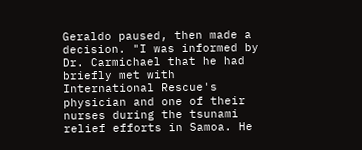Geraldo paused, then made a decision. "I was informed by Dr. Carmichael that he had briefly met with International Rescue's physician and one of their nurses during the tsunami relief efforts in Samoa. He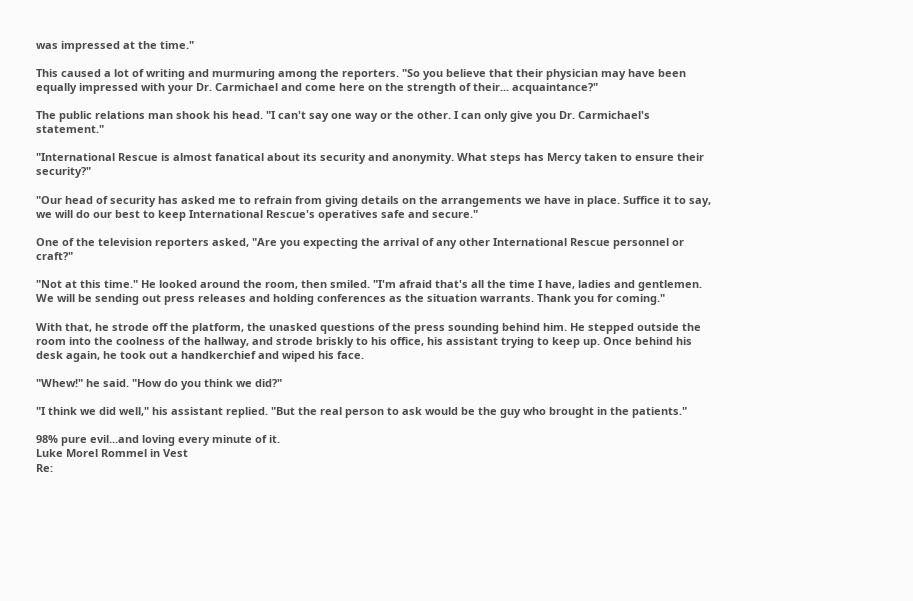was impressed at the time."

This caused a lot of writing and murmuring among the reporters. "So you believe that their physician may have been equally impressed with your Dr. Carmichael and come here on the strength of their... acquaintance?"

The public relations man shook his head. "I can't say one way or the other. I can only give you Dr. Carmichael's statement."

"International Rescue is almost fanatical about its security and anonymity. What steps has Mercy taken to ensure their security?"

"Our head of security has asked me to refrain from giving details on the arrangements we have in place. Suffice it to say, we will do our best to keep International Rescue's operatives safe and secure."

One of the television reporters asked, "Are you expecting the arrival of any other International Rescue personnel or craft?"

"Not at this time." He looked around the room, then smiled. "I'm afraid that's all the time I have, ladies and gentlemen. We will be sending out press releases and holding conferences as the situation warrants. Thank you for coming."

With that, he strode off the platform, the unasked questions of the press sounding behind him. He stepped outside the room into the coolness of the hallway, and strode briskly to his office, his assistant trying to keep up. Once behind his desk again, he took out a handkerchief and wiped his face.

"Whew!" he said. "How do you think we did?"

"I think we did well," his assistant replied. "But the real person to ask would be the guy who brought in the patients."

98% pure evil...and loving every minute of it.
Luke Morel Rommel in Vest
Re: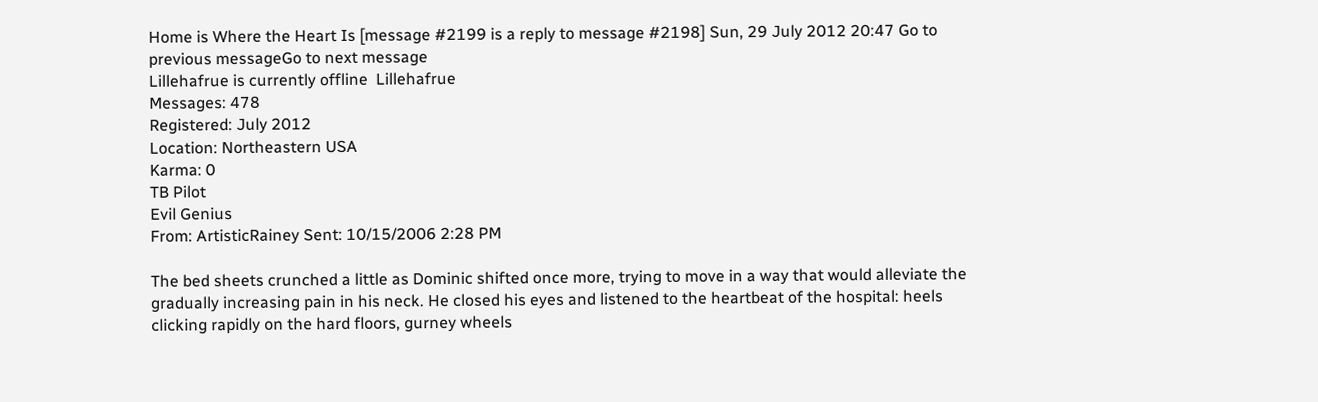Home is Where the Heart Is [message #2199 is a reply to message #2198] Sun, 29 July 2012 20:47 Go to previous messageGo to next message
Lillehafrue is currently offline  Lillehafrue
Messages: 478
Registered: July 2012
Location: Northeastern USA
Karma: 0
TB Pilot
Evil Genius
From: ArtisticRainey Sent: 10/15/2006 2:28 PM

The bed sheets crunched a little as Dominic shifted once more, trying to move in a way that would alleviate the gradually increasing pain in his neck. He closed his eyes and listened to the heartbeat of the hospital: heels clicking rapidly on the hard floors, gurney wheels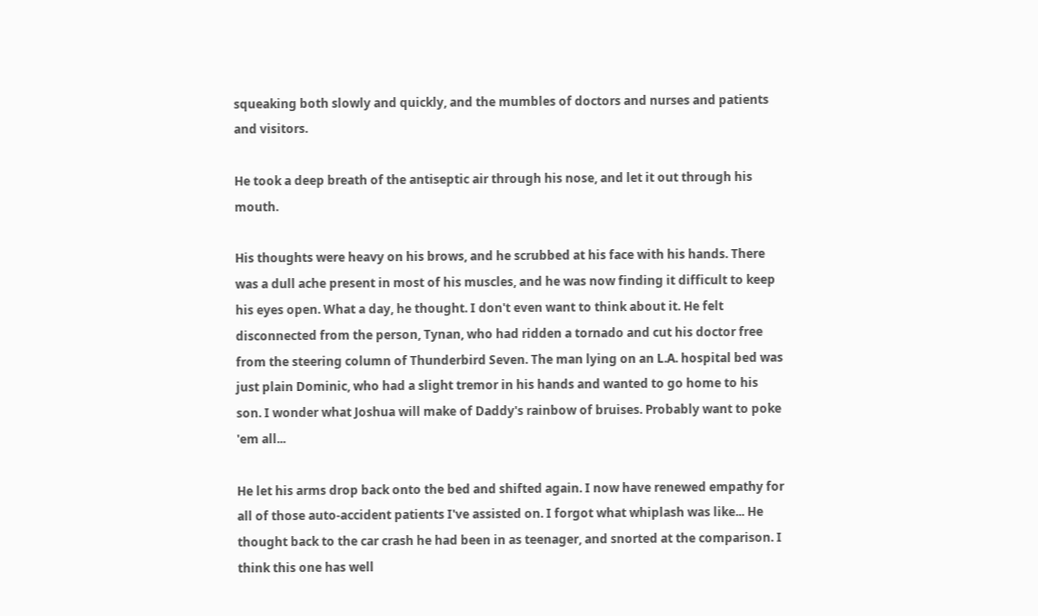squeaking both slowly and quickly, and the mumbles of doctors and nurses and patients and visitors.

He took a deep breath of the antiseptic air through his nose, and let it out through his mouth.

His thoughts were heavy on his brows, and he scrubbed at his face with his hands. There was a dull ache present in most of his muscles, and he was now finding it difficult to keep his eyes open. What a day, he thought. I don't even want to think about it. He felt disconnected from the person, Tynan, who had ridden a tornado and cut his doctor free from the steering column of Thunderbird Seven. The man lying on an L.A. hospital bed was just plain Dominic, who had a slight tremor in his hands and wanted to go home to his son. I wonder what Joshua will make of Daddy's rainbow of bruises. Probably want to poke 'em all...

He let his arms drop back onto the bed and shifted again. I now have renewed empathy for all of those auto-accident patients I've assisted on. I forgot what whiplash was like... He thought back to the car crash he had been in as teenager, and snorted at the comparison. I think this one has well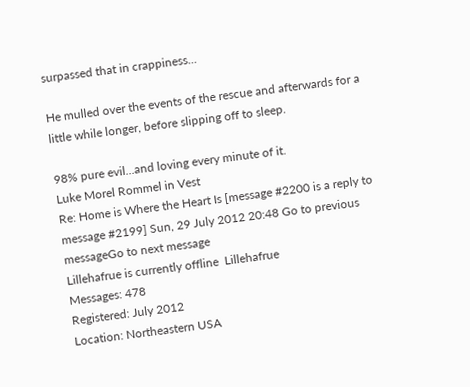surpassed that in crappiness...

He mulled over the events of the rescue and afterwards for a little while longer, before slipping off to sleep.

98% pure evil...and loving every minute of it.
Luke Morel Rommel in Vest
Re: Home is Where the Heart Is [message #2200 is a reply to message #2199] Sun, 29 July 2012 20:48 Go to previous messageGo to next message
Lillehafrue is currently offline  Lillehafrue
Messages: 478
Registered: July 2012
Location: Northeastern USA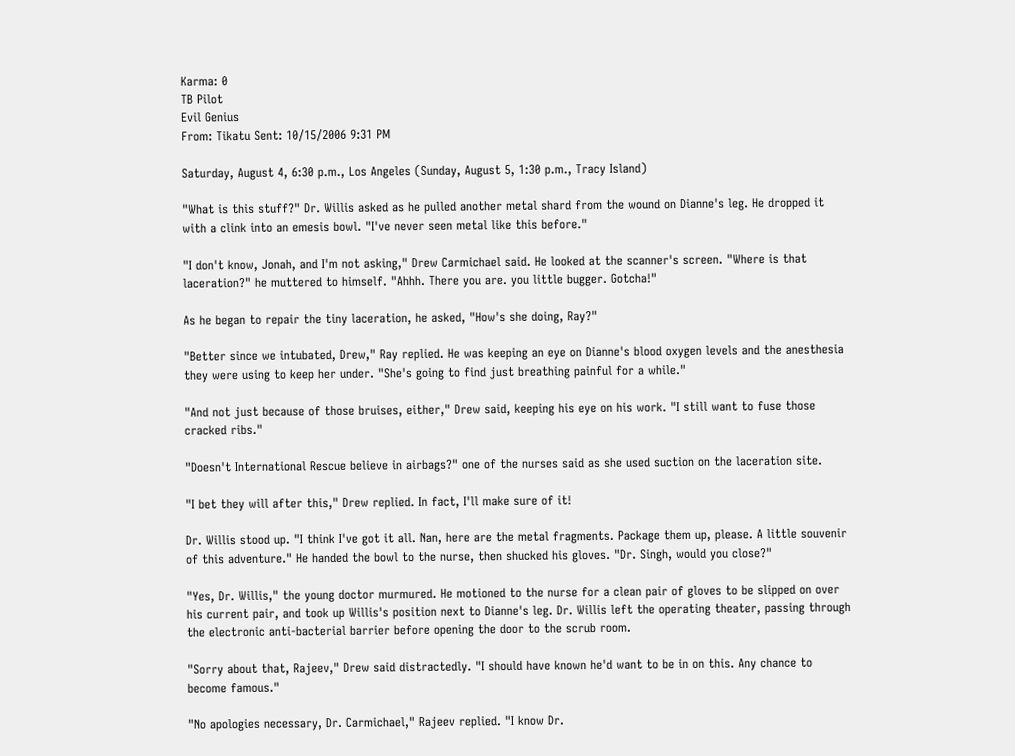Karma: 0
TB Pilot
Evil Genius
From: Tikatu Sent: 10/15/2006 9:31 PM

Saturday, August 4, 6:30 p.m., Los Angeles (Sunday, August 5, 1:30 p.m., Tracy Island)

"What is this stuff?" Dr. Willis asked as he pulled another metal shard from the wound on Dianne's leg. He dropped it with a clink into an emesis bowl. "I've never seen metal like this before."

"I don't know, Jonah, and I'm not asking," Drew Carmichael said. He looked at the scanner's screen. "Where is that laceration?" he muttered to himself. "Ahhh. There you are. you little bugger. Gotcha!"

As he began to repair the tiny laceration, he asked, "How's she doing, Ray?"

"Better since we intubated, Drew," Ray replied. He was keeping an eye on Dianne's blood oxygen levels and the anesthesia they were using to keep her under. "She's going to find just breathing painful for a while."

"And not just because of those bruises, either," Drew said, keeping his eye on his work. "I still want to fuse those cracked ribs."

"Doesn't International Rescue believe in airbags?" one of the nurses said as she used suction on the laceration site.

"I bet they will after this," Drew replied. In fact, I'll make sure of it!

Dr. Willis stood up. "I think I've got it all. Nan, here are the metal fragments. Package them up, please. A little souvenir of this adventure." He handed the bowl to the nurse, then shucked his gloves. "Dr. Singh, would you close?"

"Yes, Dr. Willis," the young doctor murmured. He motioned to the nurse for a clean pair of gloves to be slipped on over his current pair, and took up Willis's position next to Dianne's leg. Dr. Willis left the operating theater, passing through the electronic anti-bacterial barrier before opening the door to the scrub room.

"Sorry about that, Rajeev," Drew said distractedly. "I should have known he'd want to be in on this. Any chance to become famous."

"No apologies necessary, Dr. Carmichael," Rajeev replied. "I know Dr.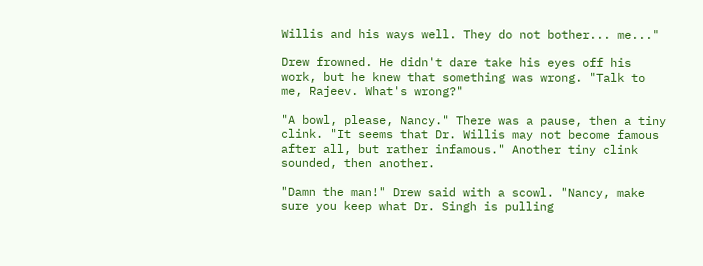Willis and his ways well. They do not bother... me..."

Drew frowned. He didn't dare take his eyes off his work, but he knew that something was wrong. "Talk to me, Rajeev. What's wrong?"

"A bowl, please, Nancy." There was a pause, then a tiny clink. "It seems that Dr. Willis may not become famous after all, but rather infamous." Another tiny clink sounded, then another.

"Damn the man!" Drew said with a scowl. "Nancy, make sure you keep what Dr. Singh is pulling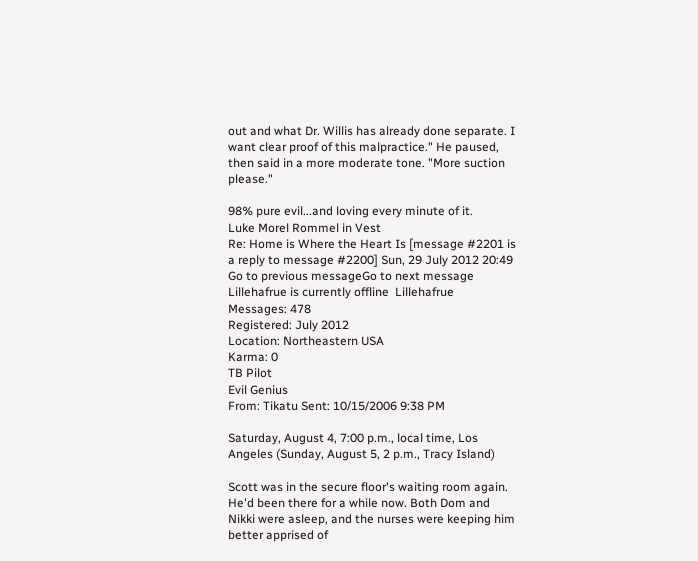out and what Dr. Willis has already done separate. I want clear proof of this malpractice." He paused, then said in a more moderate tone. "More suction please."

98% pure evil...and loving every minute of it.
Luke Morel Rommel in Vest
Re: Home is Where the Heart Is [message #2201 is a reply to message #2200] Sun, 29 July 2012 20:49 Go to previous messageGo to next message
Lillehafrue is currently offline  Lillehafrue
Messages: 478
Registered: July 2012
Location: Northeastern USA
Karma: 0
TB Pilot
Evil Genius
From: Tikatu Sent: 10/15/2006 9:38 PM

Saturday, August 4, 7:00 p.m., local time, Los Angeles (Sunday, August 5, 2 p.m., Tracy Island)

Scott was in the secure floor's waiting room again. He'd been there for a while now. Both Dom and Nikki were asleep, and the nurses were keeping him better apprised of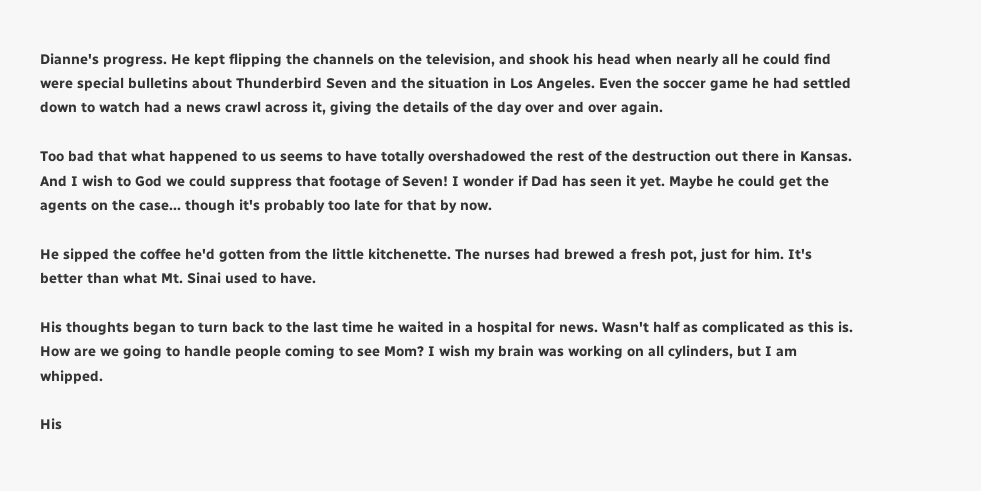Dianne's progress. He kept flipping the channels on the television, and shook his head when nearly all he could find were special bulletins about Thunderbird Seven and the situation in Los Angeles. Even the soccer game he had settled down to watch had a news crawl across it, giving the details of the day over and over again.

Too bad that what happened to us seems to have totally overshadowed the rest of the destruction out there in Kansas. And I wish to God we could suppress that footage of Seven! I wonder if Dad has seen it yet. Maybe he could get the agents on the case... though it's probably too late for that by now.

He sipped the coffee he'd gotten from the little kitchenette. The nurses had brewed a fresh pot, just for him. It's better than what Mt. Sinai used to have.

His thoughts began to turn back to the last time he waited in a hospital for news. Wasn't half as complicated as this is. How are we going to handle people coming to see Mom? I wish my brain was working on all cylinders, but I am whipped.

His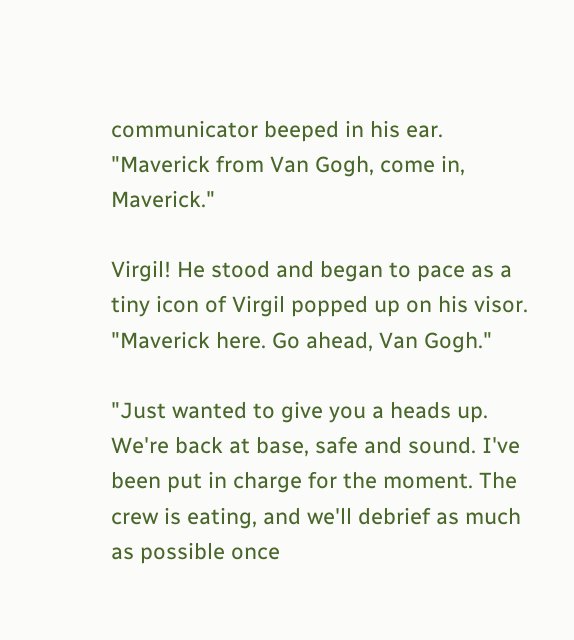communicator beeped in his ear. "Maverick from Van Gogh, come in, Maverick."

Virgil! He stood and began to pace as a tiny icon of Virgil popped up on his visor. "Maverick here. Go ahead, Van Gogh."

"Just wanted to give you a heads up. We're back at base, safe and sound. I've been put in charge for the moment. The crew is eating, and we'll debrief as much as possible once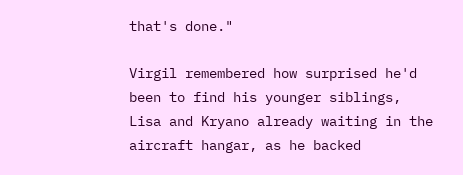that's done."

Virgil remembered how surprised he'd been to find his younger siblings, Lisa and Kryano already waiting in the aircraft hangar, as he backed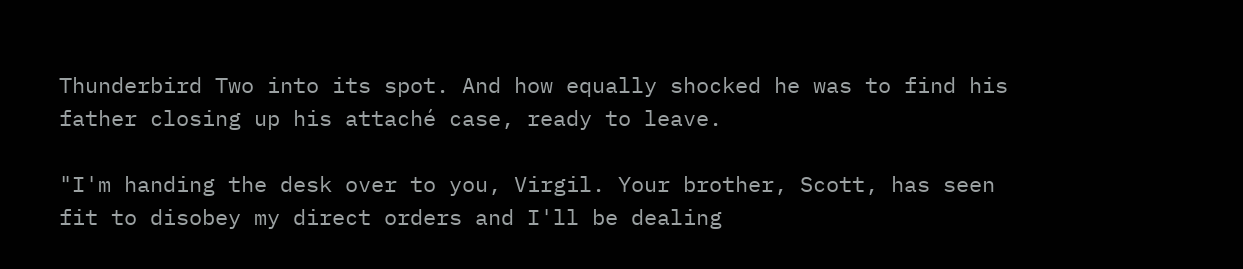Thunderbird Two into its spot. And how equally shocked he was to find his father closing up his attaché case, ready to leave.

"I'm handing the desk over to you, Virgil. Your brother, Scott, has seen fit to disobey my direct orders and I'll be dealing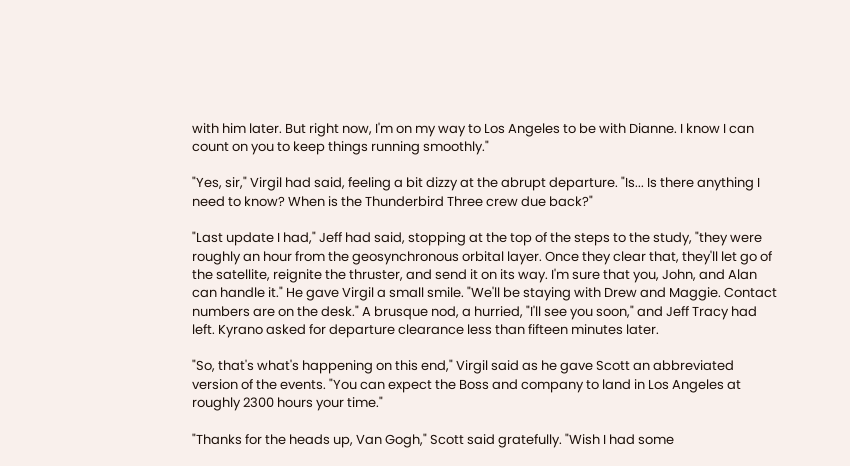with him later. But right now, I'm on my way to Los Angeles to be with Dianne. I know I can count on you to keep things running smoothly."

"Yes, sir," Virgil had said, feeling a bit dizzy at the abrupt departure. "Is... Is there anything I need to know? When is the Thunderbird Three crew due back?"

"Last update I had," Jeff had said, stopping at the top of the steps to the study, "they were roughly an hour from the geosynchronous orbital layer. Once they clear that, they'll let go of the satellite, reignite the thruster, and send it on its way. I'm sure that you, John, and Alan can handle it." He gave Virgil a small smile. "We'll be staying with Drew and Maggie. Contact numbers are on the desk." A brusque nod, a hurried, "I'll see you soon," and Jeff Tracy had left. Kyrano asked for departure clearance less than fifteen minutes later.

"So, that's what's happening on this end," Virgil said as he gave Scott an abbreviated version of the events. "You can expect the Boss and company to land in Los Angeles at roughly 2300 hours your time."

"Thanks for the heads up, Van Gogh," Scott said gratefully. "Wish I had some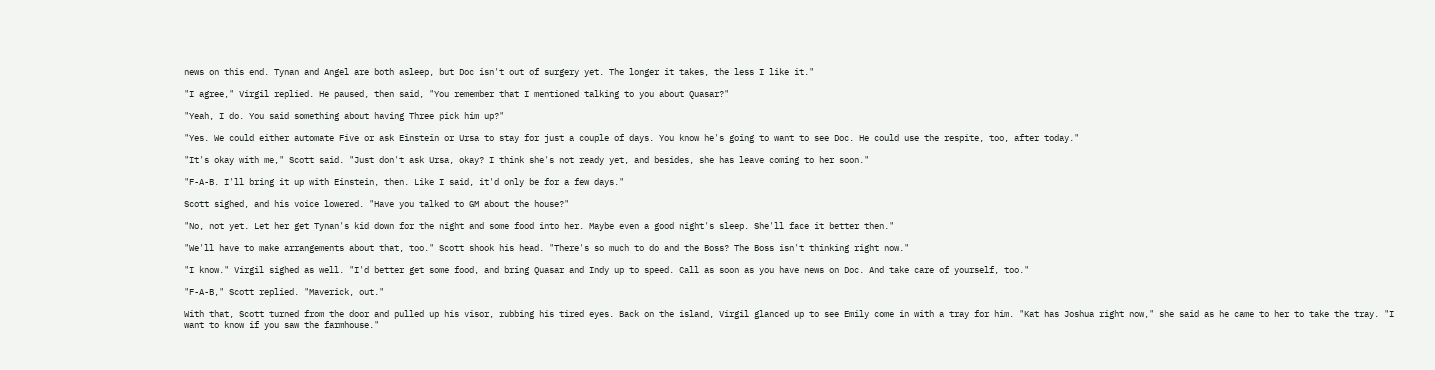news on this end. Tynan and Angel are both asleep, but Doc isn't out of surgery yet. The longer it takes, the less I like it."

"I agree," Virgil replied. He paused, then said, "You remember that I mentioned talking to you about Quasar?"

"Yeah, I do. You said something about having Three pick him up?"

"Yes. We could either automate Five or ask Einstein or Ursa to stay for just a couple of days. You know he's going to want to see Doc. He could use the respite, too, after today."

"It's okay with me," Scott said. "Just don't ask Ursa, okay? I think she's not ready yet, and besides, she has leave coming to her soon."

"F-A-B. I'll bring it up with Einstein, then. Like I said, it'd only be for a few days."

Scott sighed, and his voice lowered. "Have you talked to GM about the house?"

"No, not yet. Let her get Tynan's kid down for the night and some food into her. Maybe even a good night's sleep. She'll face it better then."

"We'll have to make arrangements about that, too." Scott shook his head. "There's so much to do and the Boss? The Boss isn't thinking right now."

"I know." Virgil sighed as well. "I'd better get some food, and bring Quasar and Indy up to speed. Call as soon as you have news on Doc. And take care of yourself, too."

"F-A-B," Scott replied. "Maverick, out."

With that, Scott turned from the door and pulled up his visor, rubbing his tired eyes. Back on the island, Virgil glanced up to see Emily come in with a tray for him. "Kat has Joshua right now," she said as he came to her to take the tray. "I want to know if you saw the farmhouse."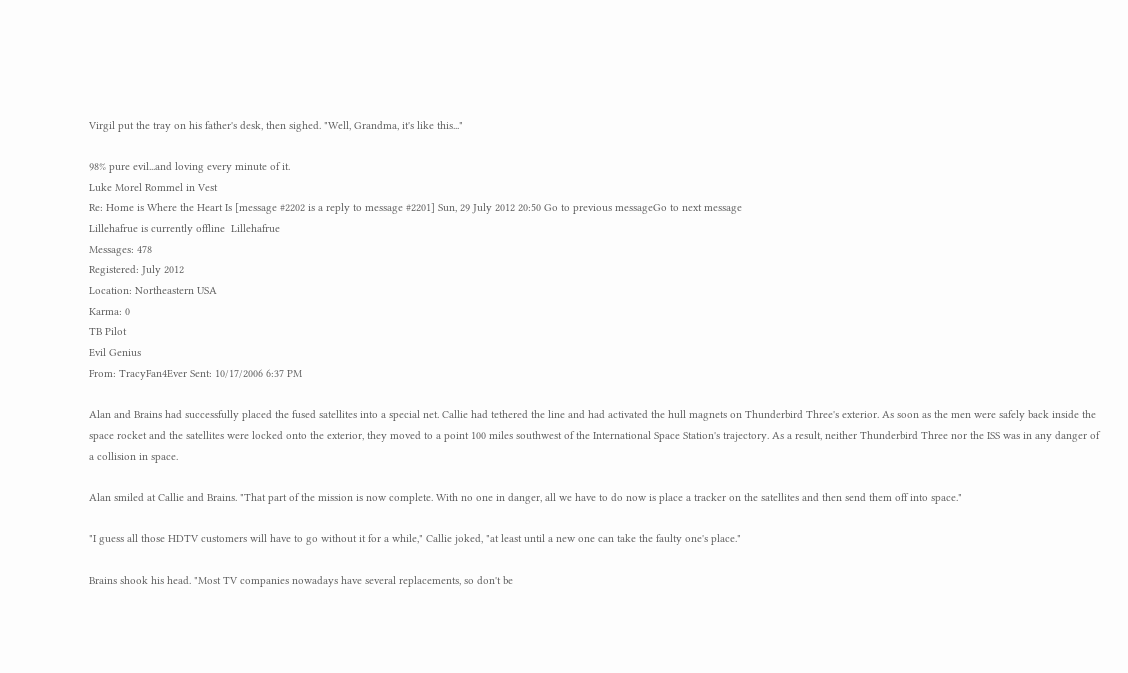Virgil put the tray on his father's desk, then sighed. "Well, Grandma, it's like this..."

98% pure evil...and loving every minute of it.
Luke Morel Rommel in Vest
Re: Home is Where the Heart Is [message #2202 is a reply to message #2201] Sun, 29 July 2012 20:50 Go to previous messageGo to next message
Lillehafrue is currently offline  Lillehafrue
Messages: 478
Registered: July 2012
Location: Northeastern USA
Karma: 0
TB Pilot
Evil Genius
From: TracyFan4Ever Sent: 10/17/2006 6:37 PM

Alan and Brains had successfully placed the fused satellites into a special net. Callie had tethered the line and had activated the hull magnets on Thunderbird Three's exterior. As soon as the men were safely back inside the space rocket and the satellites were locked onto the exterior, they moved to a point 100 miles southwest of the International Space Station's trajectory. As a result, neither Thunderbird Three nor the ISS was in any danger of a collision in space.

Alan smiled at Callie and Brains. "That part of the mission is now complete. With no one in danger, all we have to do now is place a tracker on the satellites and then send them off into space."

"I guess all those HDTV customers will have to go without it for a while," Callie joked, "at least until a new one can take the faulty one's place."

Brains shook his head. "Most TV companies nowadays have several replacements, so don't be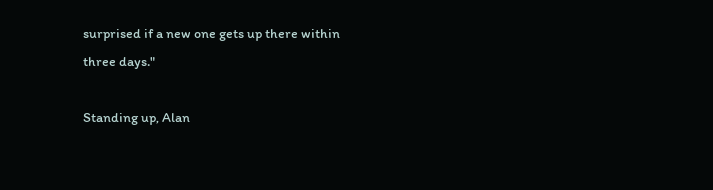surprised if a new one gets up there within three days."

Standing up, Alan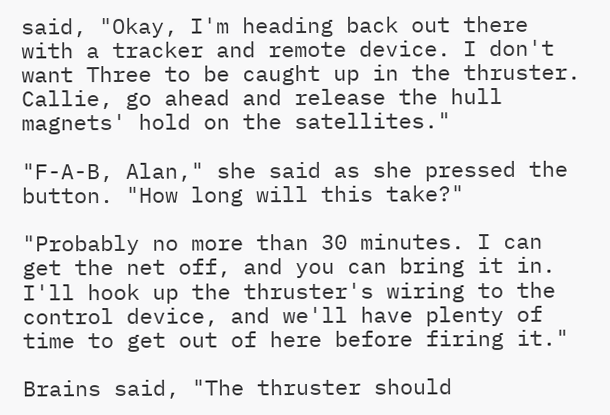said, "Okay, I'm heading back out there with a tracker and remote device. I don't want Three to be caught up in the thruster. Callie, go ahead and release the hull magnets' hold on the satellites."

"F-A-B, Alan," she said as she pressed the button. "How long will this take?"

"Probably no more than 30 minutes. I can get the net off, and you can bring it in. I'll hook up the thruster's wiring to the control device, and we'll have plenty of time to get out of here before firing it."

Brains said, "The thruster should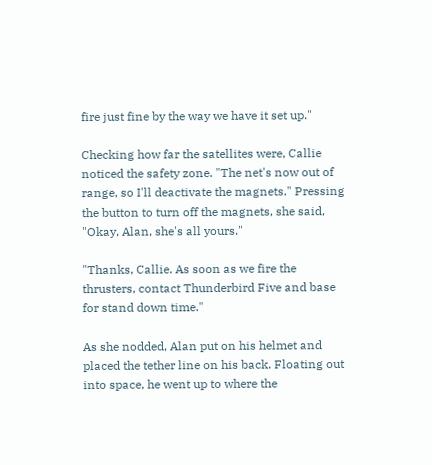fire just fine by the way we have it set up."

Checking how far the satellites were, Callie noticed the safety zone. "The net's now out of range, so I'll deactivate the magnets." Pressing the button to turn off the magnets, she said, "Okay, Alan, she's all yours."

"Thanks, Callie. As soon as we fire the thrusters, contact Thunderbird Five and base for stand down time."

As she nodded, Alan put on his helmet and placed the tether line on his back. Floating out into space, he went up to where the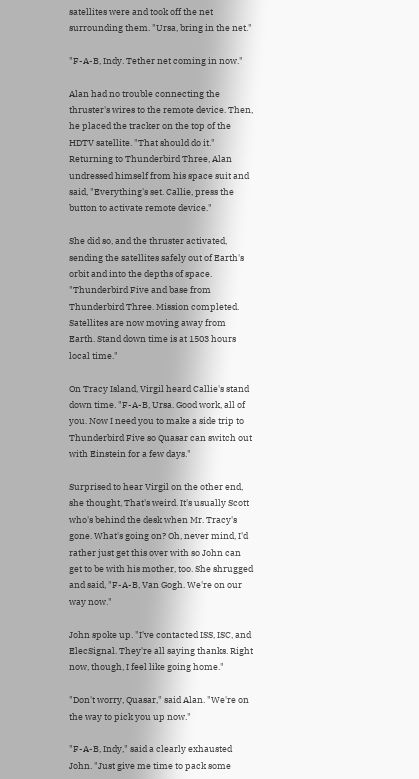satellites were and took off the net surrounding them. "Ursa, bring in the net."

"F-A-B, Indy. Tether net coming in now."

Alan had no trouble connecting the thruster's wires to the remote device. Then, he placed the tracker on the top of the HDTV satellite. "That should do it." Returning to Thunderbird Three, Alan undressed himself from his space suit and said, "Everything's set. Callie, press the button to activate remote device."

She did so, and the thruster activated, sending the satellites safely out of Earth's orbit and into the depths of space. "Thunderbird Five and base from Thunderbird Three. Mission completed. Satellites are now moving away from Earth. Stand down time is at 1503 hours local time."

On Tracy Island, Virgil heard Callie's stand down time. "F-A-B, Ursa. Good work, all of you. Now I need you to make a side trip to Thunderbird Five so Quasar can switch out with Einstein for a few days."

Surprised to hear Virgil on the other end, she thought, That's weird. It's usually Scott who's behind the desk when Mr. Tracy's gone. What's going on? Oh, never mind, I'd rather just get this over with so John can get to be with his mother, too. She shrugged and said, "F-A-B, Van Gogh. We're on our way now."

John spoke up. "I've contacted ISS, ISC, and ElecSignal. They're all saying thanks. Right now, though, I feel like going home."

"Don't worry, Quasar," said Alan. "We're on the way to pick you up now."

"F-A-B, Indy," said a clearly exhausted John. "Just give me time to pack some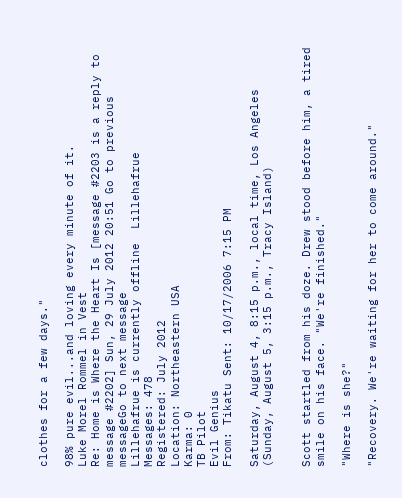clothes for a few days."

98% pure evil...and loving every minute of it.
Luke Morel Rommel in Vest
Re: Home is Where the Heart Is [message #2203 is a reply to message #2202] Sun, 29 July 2012 20:51 Go to previous messageGo to next message
Lillehafrue is currently offline  Lillehafrue
Messages: 478
Registered: July 2012
Location: Northeastern USA
Karma: 0
TB Pilot
Evil Genius
From: Tikatu Sent: 10/17/2006 7:15 PM

Saturday, August 4, 8:15 p.m., local time, Los Angeles (Sunday, August 5, 3:15 p.m., Tracy Island)


Scott startled from his doze. Drew stood before him, a tired smile on his face. "We're finished."

"Where is she?"

"Recovery. We're waiting for her to come around."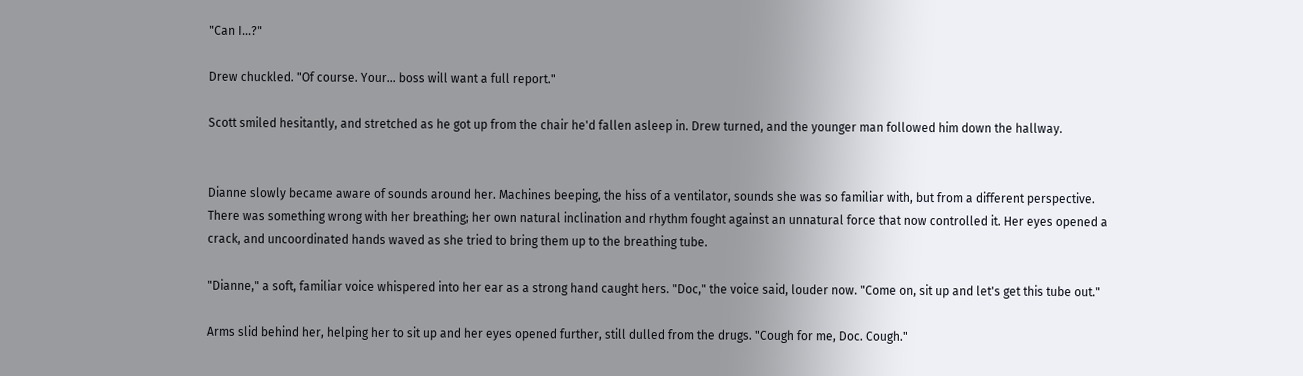"Can I...?"

Drew chuckled. "Of course. Your... boss will want a full report."

Scott smiled hesitantly, and stretched as he got up from the chair he'd fallen asleep in. Drew turned, and the younger man followed him down the hallway.


Dianne slowly became aware of sounds around her. Machines beeping, the hiss of a ventilator, sounds she was so familiar with, but from a different perspective. There was something wrong with her breathing; her own natural inclination and rhythm fought against an unnatural force that now controlled it. Her eyes opened a crack, and uncoordinated hands waved as she tried to bring them up to the breathing tube.

"Dianne," a soft, familiar voice whispered into her ear as a strong hand caught hers. "Doc," the voice said, louder now. "Come on, sit up and let's get this tube out."

Arms slid behind her, helping her to sit up and her eyes opened further, still dulled from the drugs. "Cough for me, Doc. Cough."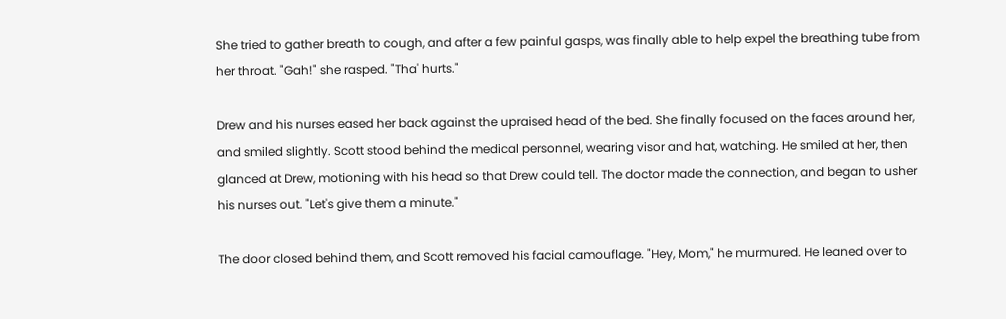She tried to gather breath to cough, and after a few painful gasps, was finally able to help expel the breathing tube from her throat. "Gah!" she rasped. "Tha' hurts."

Drew and his nurses eased her back against the upraised head of the bed. She finally focused on the faces around her, and smiled slightly. Scott stood behind the medical personnel, wearing visor and hat, watching. He smiled at her, then glanced at Drew, motioning with his head so that Drew could tell. The doctor made the connection, and began to usher his nurses out. "Let's give them a minute."

The door closed behind them, and Scott removed his facial camouflage. "Hey, Mom," he murmured. He leaned over to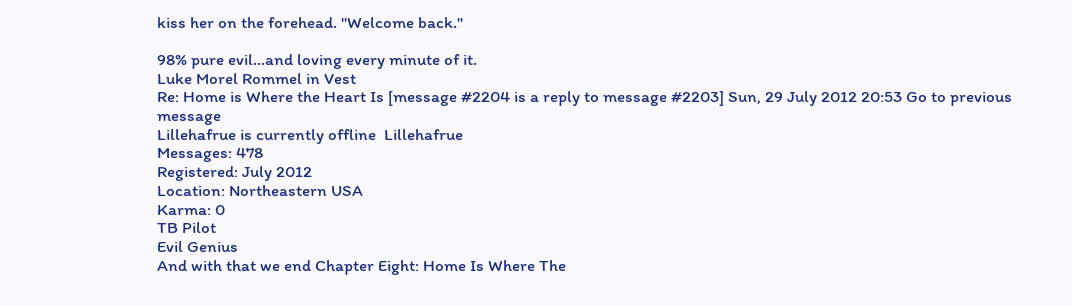kiss her on the forehead. "Welcome back."

98% pure evil...and loving every minute of it.
Luke Morel Rommel in Vest
Re: Home is Where the Heart Is [message #2204 is a reply to message #2203] Sun, 29 July 2012 20:53 Go to previous message
Lillehafrue is currently offline  Lillehafrue
Messages: 478
Registered: July 2012
Location: Northeastern USA
Karma: 0
TB Pilot
Evil Genius
And with that we end Chapter Eight: Home Is Where The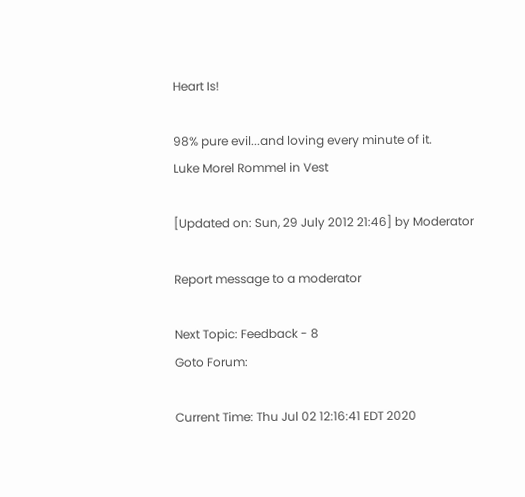Heart Is!

98% pure evil...and loving every minute of it.
Luke Morel Rommel in Vest

[Updated on: Sun, 29 July 2012 21:46] by Moderator

Report message to a moderator

Next Topic: Feedback - 8
Goto Forum:

Current Time: Thu Jul 02 12:16:41 EDT 2020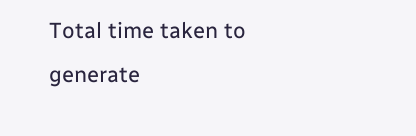Total time taken to generate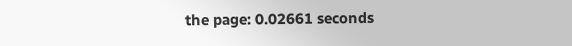the page: 0.02661 seconds